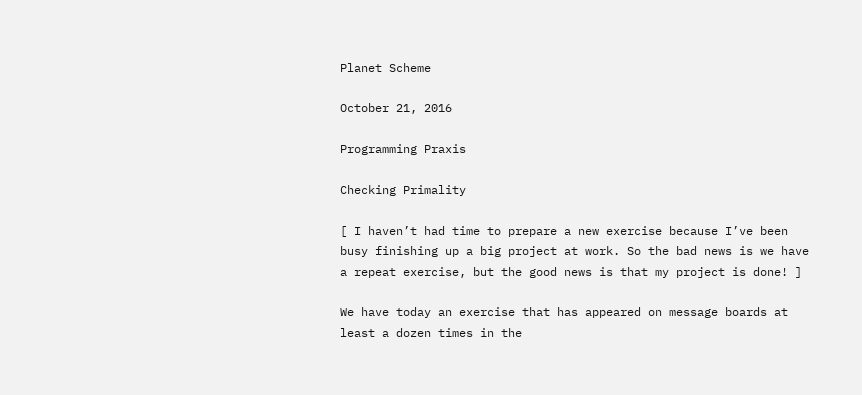Planet Scheme

October 21, 2016

Programming Praxis

Checking Primality

[ I haven’t had time to prepare a new exercise because I’ve been busy finishing up a big project at work. So the bad news is we have a repeat exercise, but the good news is that my project is done! ]

We have today an exercise that has appeared on message boards at least a dozen times in the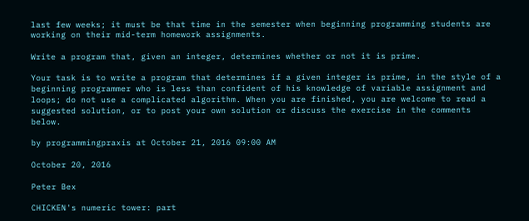last few weeks; it must be that time in the semester when beginning programming students are working on their mid-term homework assignments.

Write a program that, given an integer, determines whether or not it is prime.

Your task is to write a program that determines if a given integer is prime, in the style of a beginning programmer who is less than confident of his knowledge of variable assignment and loops; do not use a complicated algorithm. When you are finished, you are welcome to read a suggested solution, or to post your own solution or discuss the exercise in the comments below.

by programmingpraxis at October 21, 2016 09:00 AM

October 20, 2016

Peter Bex

CHICKEN's numeric tower: part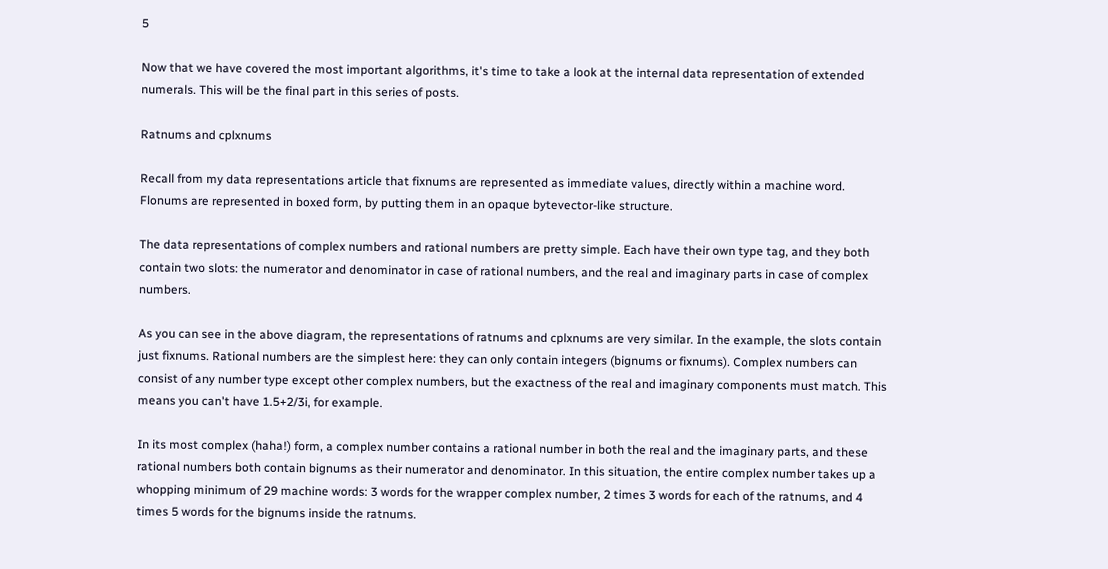5

Now that we have covered the most important algorithms, it's time to take a look at the internal data representation of extended numerals. This will be the final part in this series of posts.

Ratnums and cplxnums

Recall from my data representations article that fixnums are represented as immediate values, directly within a machine word. Flonums are represented in boxed form, by putting them in an opaque bytevector-like structure.

The data representations of complex numbers and rational numbers are pretty simple. Each have their own type tag, and they both contain two slots: the numerator and denominator in case of rational numbers, and the real and imaginary parts in case of complex numbers.

As you can see in the above diagram, the representations of ratnums and cplxnums are very similar. In the example, the slots contain just fixnums. Rational numbers are the simplest here: they can only contain integers (bignums or fixnums). Complex numbers can consist of any number type except other complex numbers, but the exactness of the real and imaginary components must match. This means you can't have 1.5+2/3i, for example.

In its most complex (haha!) form, a complex number contains a rational number in both the real and the imaginary parts, and these rational numbers both contain bignums as their numerator and denominator. In this situation, the entire complex number takes up a whopping minimum of 29 machine words: 3 words for the wrapper complex number, 2 times 3 words for each of the ratnums, and 4 times 5 words for the bignums inside the ratnums.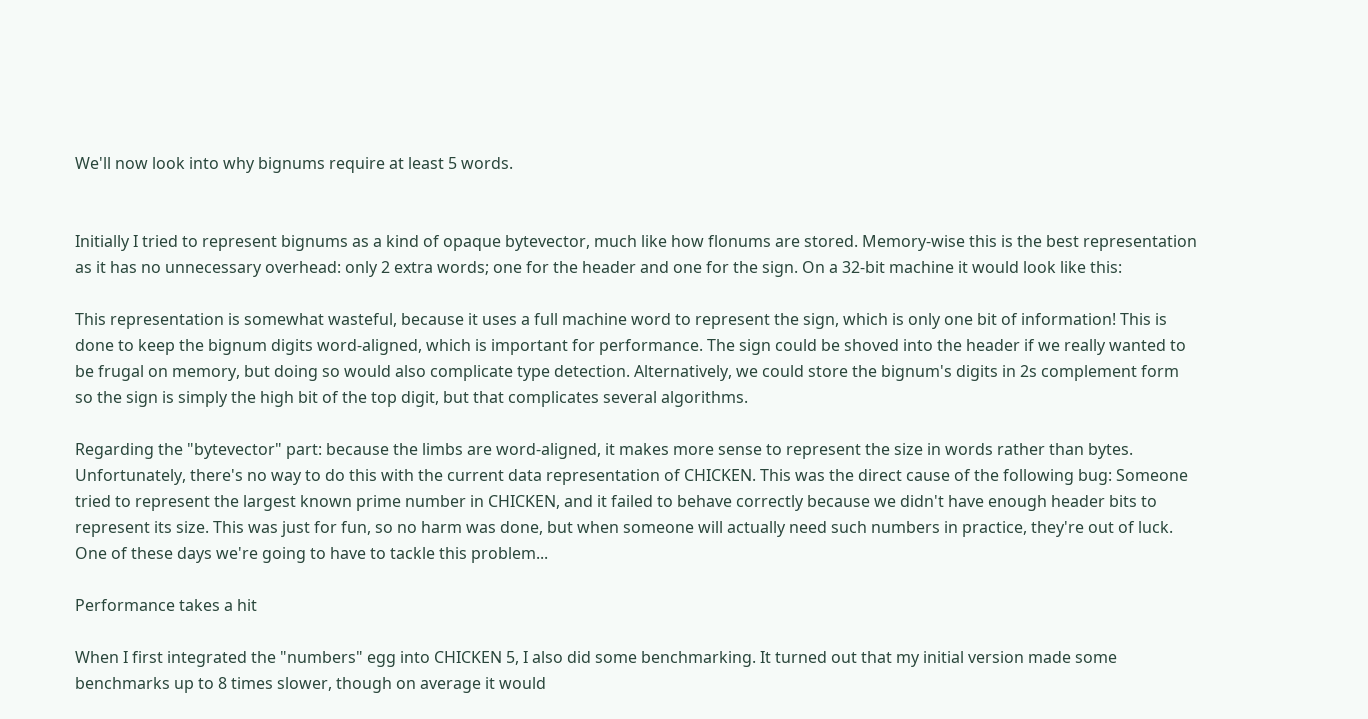We'll now look into why bignums require at least 5 words.


Initially I tried to represent bignums as a kind of opaque bytevector, much like how flonums are stored. Memory-wise this is the best representation as it has no unnecessary overhead: only 2 extra words; one for the header and one for the sign. On a 32-bit machine it would look like this:

This representation is somewhat wasteful, because it uses a full machine word to represent the sign, which is only one bit of information! This is done to keep the bignum digits word-aligned, which is important for performance. The sign could be shoved into the header if we really wanted to be frugal on memory, but doing so would also complicate type detection. Alternatively, we could store the bignum's digits in 2s complement form so the sign is simply the high bit of the top digit, but that complicates several algorithms.

Regarding the "bytevector" part: because the limbs are word-aligned, it makes more sense to represent the size in words rather than bytes. Unfortunately, there's no way to do this with the current data representation of CHICKEN. This was the direct cause of the following bug: Someone tried to represent the largest known prime number in CHICKEN, and it failed to behave correctly because we didn't have enough header bits to represent its size. This was just for fun, so no harm was done, but when someone will actually need such numbers in practice, they're out of luck. One of these days we're going to have to tackle this problem...

Performance takes a hit

When I first integrated the "numbers" egg into CHICKEN 5, I also did some benchmarking. It turned out that my initial version made some benchmarks up to 8 times slower, though on average it would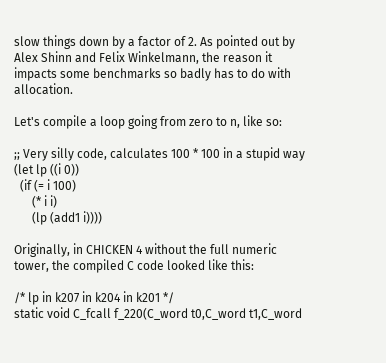slow things down by a factor of 2. As pointed out by Alex Shinn and Felix Winkelmann, the reason it impacts some benchmarks so badly has to do with allocation.

Let's compile a loop going from zero to n, like so:

;; Very silly code, calculates 100 * 100 in a stupid way
(let lp ((i 0))
  (if (= i 100)
      (* i i)
      (lp (add1 i))))

Originally, in CHICKEN 4 without the full numeric tower, the compiled C code looked like this:

/* lp in k207 in k204 in k201 */
static void C_fcall f_220(C_word t0,C_word t1,C_word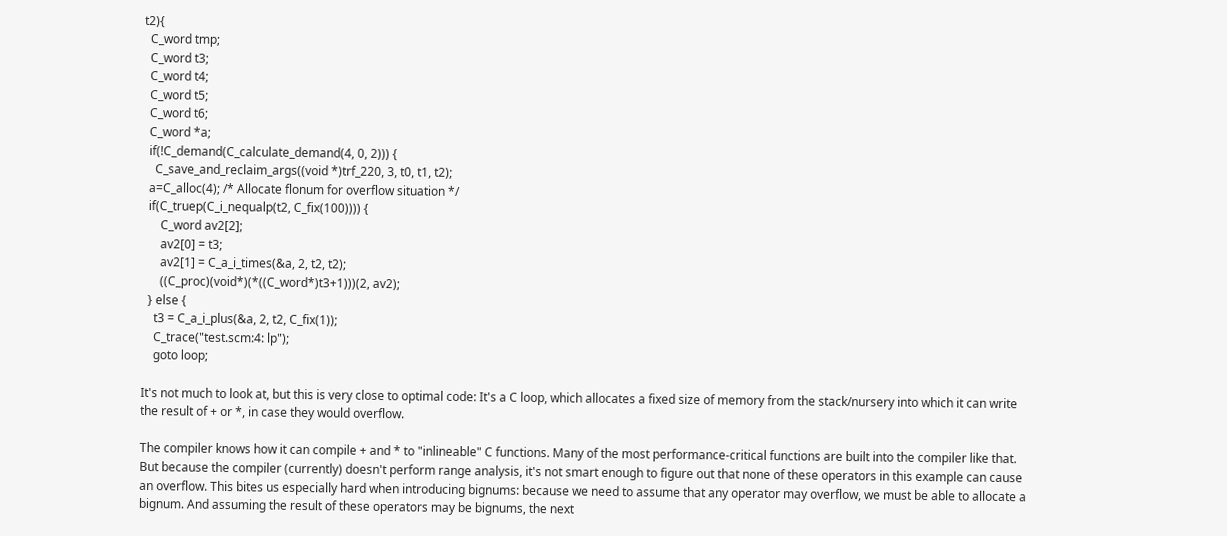t2){
  C_word tmp;
  C_word t3;
  C_word t4;
  C_word t5;
  C_word t6;
  C_word *a;
  if(!C_demand(C_calculate_demand(4, 0, 2))) {
    C_save_and_reclaim_args((void *)trf_220, 3, t0, t1, t2);
  a=C_alloc(4); /* Allocate flonum for overflow situation */
  if(C_truep(C_i_nequalp(t2, C_fix(100)))) {
      C_word av2[2];
      av2[0] = t3;
      av2[1] = C_a_i_times(&a, 2, t2, t2);
      ((C_proc)(void*)(*((C_word*)t3+1)))(2, av2);
  } else {
    t3 = C_a_i_plus(&a, 2, t2, C_fix(1));
    C_trace("test.scm:4: lp");
    goto loop;

It's not much to look at, but this is very close to optimal code: It's a C loop, which allocates a fixed size of memory from the stack/nursery into which it can write the result of + or *, in case they would overflow.

The compiler knows how it can compile + and * to "inlineable" C functions. Many of the most performance-critical functions are built into the compiler like that. But because the compiler (currently) doesn't perform range analysis, it's not smart enough to figure out that none of these operators in this example can cause an overflow. This bites us especially hard when introducing bignums: because we need to assume that any operator may overflow, we must be able to allocate a bignum. And assuming the result of these operators may be bignums, the next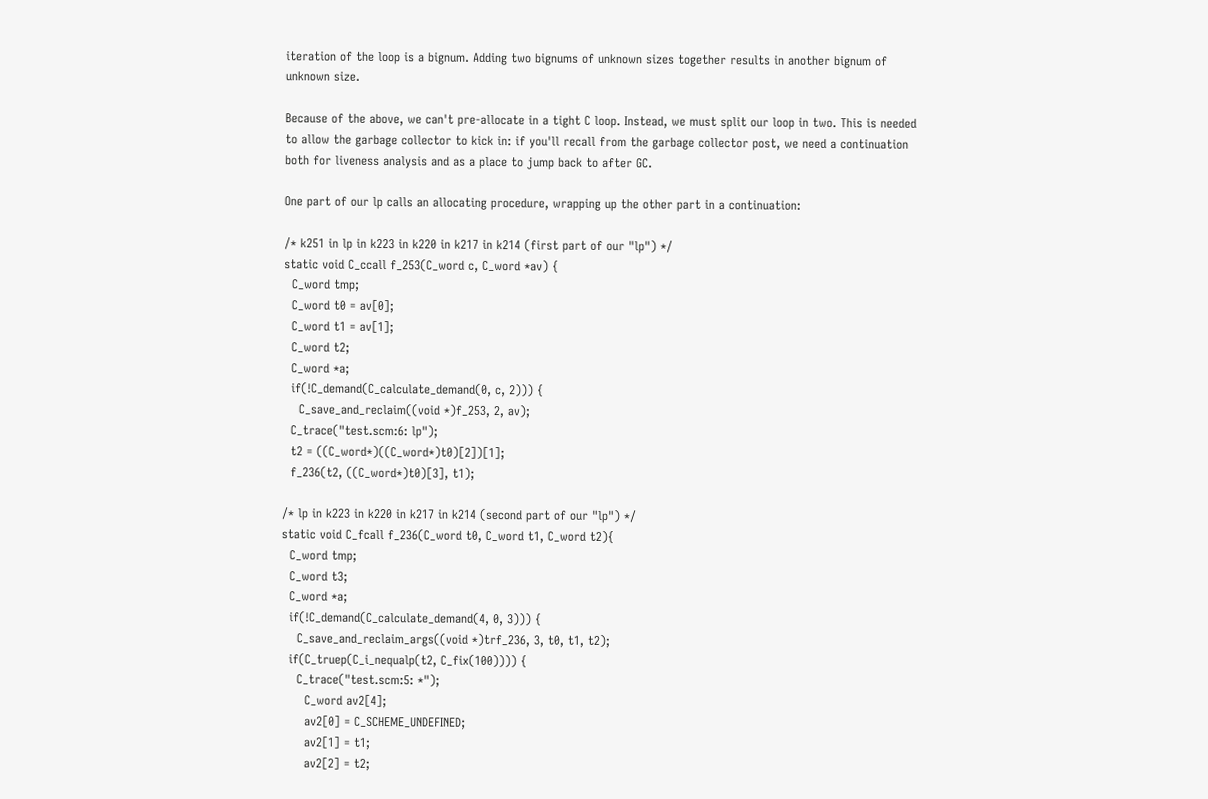iteration of the loop is a bignum. Adding two bignums of unknown sizes together results in another bignum of unknown size.

Because of the above, we can't pre-allocate in a tight C loop. Instead, we must split our loop in two. This is needed to allow the garbage collector to kick in: if you'll recall from the garbage collector post, we need a continuation both for liveness analysis and as a place to jump back to after GC.

One part of our lp calls an allocating procedure, wrapping up the other part in a continuation:

/* k251 in lp in k223 in k220 in k217 in k214 (first part of our "lp") */
static void C_ccall f_253(C_word c, C_word *av) {
  C_word tmp;
  C_word t0 = av[0];
  C_word t1 = av[1];
  C_word t2;
  C_word *a;
  if(!C_demand(C_calculate_demand(0, c, 2))) {
    C_save_and_reclaim((void *)f_253, 2, av);
  C_trace("test.scm:6: lp");
  t2 = ((C_word*)((C_word*)t0)[2])[1];
  f_236(t2, ((C_word*)t0)[3], t1);

/* lp in k223 in k220 in k217 in k214 (second part of our "lp") */
static void C_fcall f_236(C_word t0, C_word t1, C_word t2){
  C_word tmp;
  C_word t3;
  C_word *a;
  if(!C_demand(C_calculate_demand(4, 0, 3))) {
    C_save_and_reclaim_args((void *)trf_236, 3, t0, t1, t2);
  if(C_truep(C_i_nequalp(t2, C_fix(100)))) {
    C_trace("test.scm:5: *");
      C_word av2[4];
      av2[0] = C_SCHEME_UNDEFINED;
      av2[1] = t1;
      av2[2] = t2;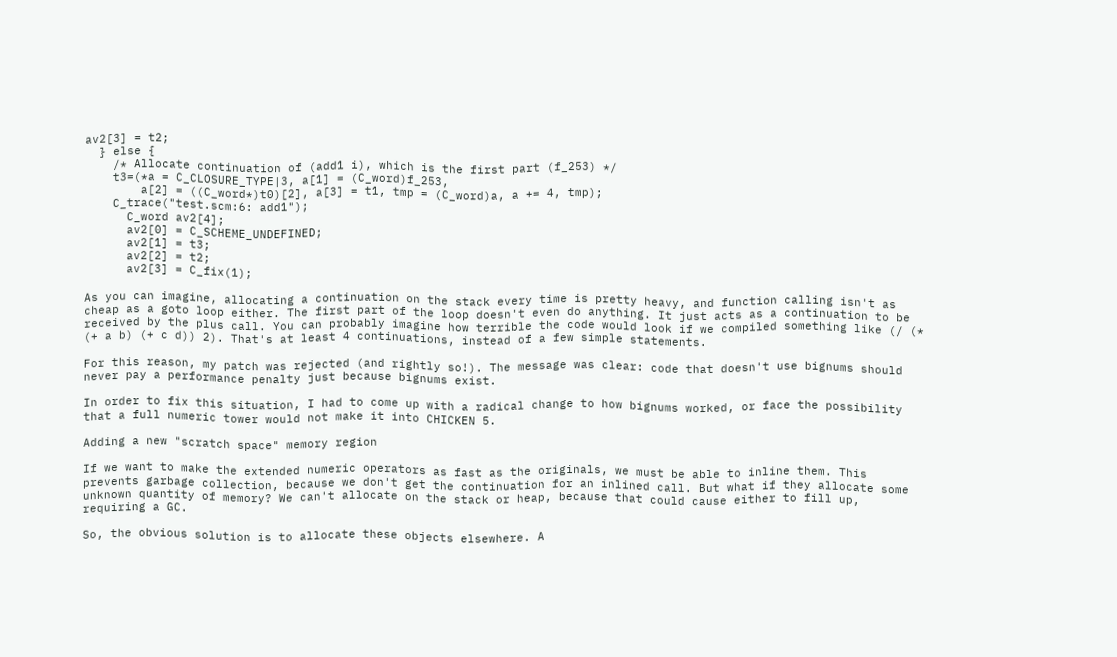av2[3] = t2;
  } else {
    /* Allocate continuation of (add1 i), which is the first part (f_253) */
    t3=(*a = C_CLOSURE_TYPE|3, a[1] = (C_word)f_253,
        a[2] = ((C_word*)t0)[2], a[3] = t1, tmp = (C_word)a, a += 4, tmp);
    C_trace("test.scm:6: add1");
      C_word av2[4];
      av2[0] = C_SCHEME_UNDEFINED;
      av2[1] = t3;
      av2[2] = t2;
      av2[3] = C_fix(1);

As you can imagine, allocating a continuation on the stack every time is pretty heavy, and function calling isn't as cheap as a goto loop either. The first part of the loop doesn't even do anything. It just acts as a continuation to be received by the plus call. You can probably imagine how terrible the code would look if we compiled something like (/ (* (+ a b) (+ c d)) 2). That's at least 4 continuations, instead of a few simple statements.

For this reason, my patch was rejected (and rightly so!). The message was clear: code that doesn't use bignums should never pay a performance penalty just because bignums exist.

In order to fix this situation, I had to come up with a radical change to how bignums worked, or face the possibility that a full numeric tower would not make it into CHICKEN 5.

Adding a new "scratch space" memory region

If we want to make the extended numeric operators as fast as the originals, we must be able to inline them. This prevents garbage collection, because we don't get the continuation for an inlined call. But what if they allocate some unknown quantity of memory? We can't allocate on the stack or heap, because that could cause either to fill up, requiring a GC.

So, the obvious solution is to allocate these objects elsewhere. A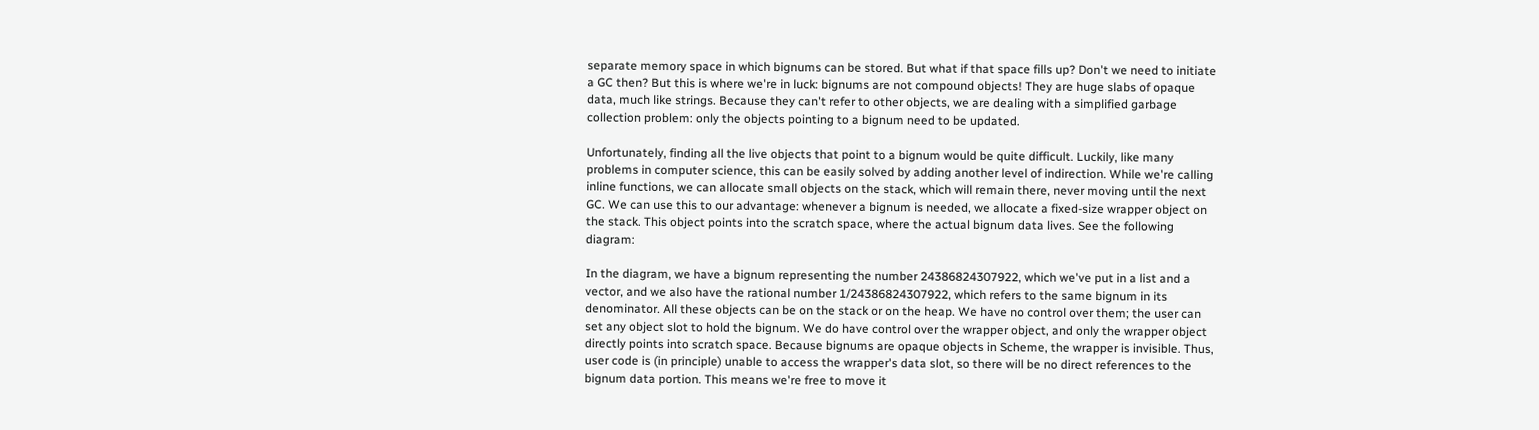separate memory space in which bignums can be stored. But what if that space fills up? Don't we need to initiate a GC then? But this is where we're in luck: bignums are not compound objects! They are huge slabs of opaque data, much like strings. Because they can't refer to other objects, we are dealing with a simplified garbage collection problem: only the objects pointing to a bignum need to be updated.

Unfortunately, finding all the live objects that point to a bignum would be quite difficult. Luckily, like many problems in computer science, this can be easily solved by adding another level of indirection. While we're calling inline functions, we can allocate small objects on the stack, which will remain there, never moving until the next GC. We can use this to our advantage: whenever a bignum is needed, we allocate a fixed-size wrapper object on the stack. This object points into the scratch space, where the actual bignum data lives. See the following diagram:

In the diagram, we have a bignum representing the number 24386824307922, which we've put in a list and a vector, and we also have the rational number 1/24386824307922, which refers to the same bignum in its denominator. All these objects can be on the stack or on the heap. We have no control over them; the user can set any object slot to hold the bignum. We do have control over the wrapper object, and only the wrapper object directly points into scratch space. Because bignums are opaque objects in Scheme, the wrapper is invisible. Thus, user code is (in principle) unable to access the wrapper's data slot, so there will be no direct references to the bignum data portion. This means we're free to move it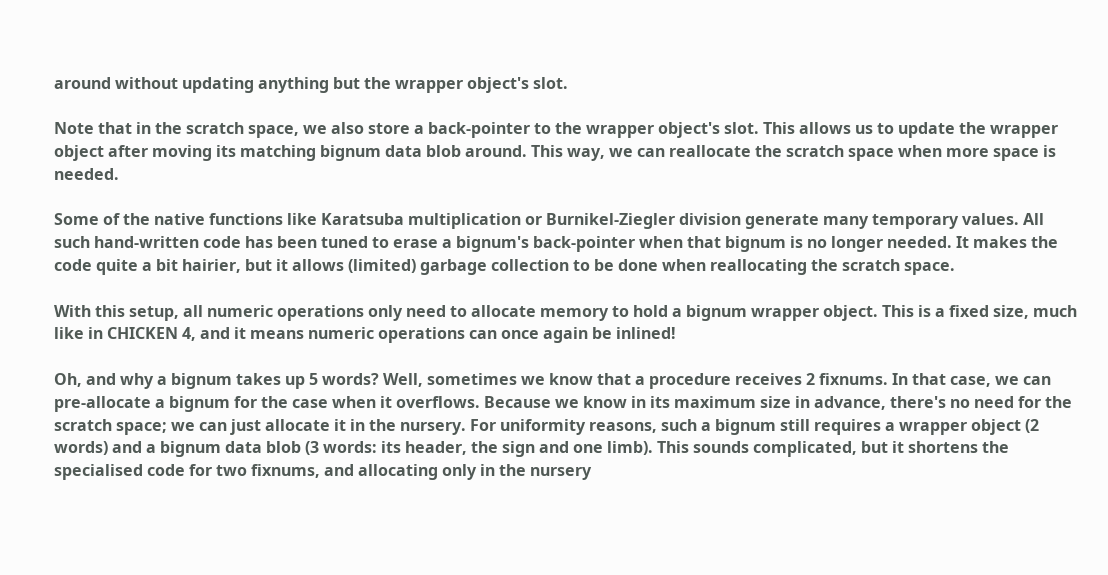around without updating anything but the wrapper object's slot.

Note that in the scratch space, we also store a back-pointer to the wrapper object's slot. This allows us to update the wrapper object after moving its matching bignum data blob around. This way, we can reallocate the scratch space when more space is needed.

Some of the native functions like Karatsuba multiplication or Burnikel-Ziegler division generate many temporary values. All such hand-written code has been tuned to erase a bignum's back-pointer when that bignum is no longer needed. It makes the code quite a bit hairier, but it allows (limited) garbage collection to be done when reallocating the scratch space.

With this setup, all numeric operations only need to allocate memory to hold a bignum wrapper object. This is a fixed size, much like in CHICKEN 4, and it means numeric operations can once again be inlined!

Oh, and why a bignum takes up 5 words? Well, sometimes we know that a procedure receives 2 fixnums. In that case, we can pre-allocate a bignum for the case when it overflows. Because we know in its maximum size in advance, there's no need for the scratch space; we can just allocate it in the nursery. For uniformity reasons, such a bignum still requires a wrapper object (2 words) and a bignum data blob (3 words: its header, the sign and one limb). This sounds complicated, but it shortens the specialised code for two fixnums, and allocating only in the nursery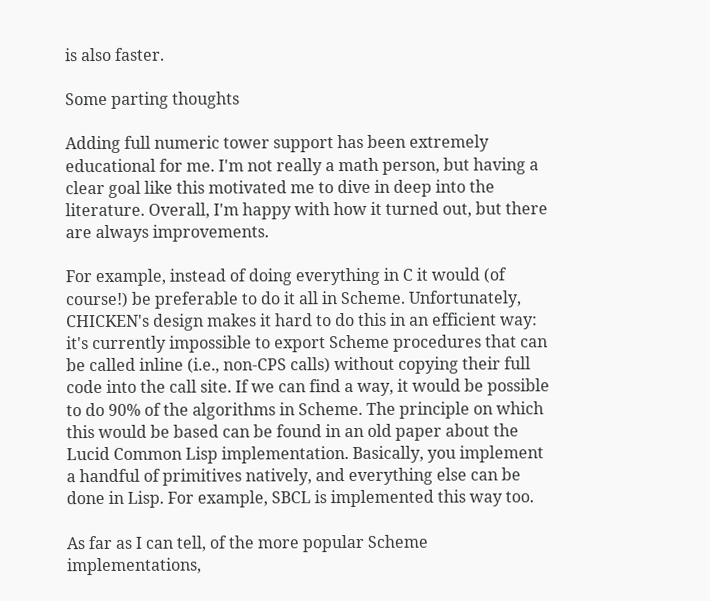is also faster.

Some parting thoughts

Adding full numeric tower support has been extremely educational for me. I'm not really a math person, but having a clear goal like this motivated me to dive in deep into the literature. Overall, I'm happy with how it turned out, but there are always improvements.

For example, instead of doing everything in C it would (of course!) be preferable to do it all in Scheme. Unfortunately, CHICKEN's design makes it hard to do this in an efficient way: it's currently impossible to export Scheme procedures that can be called inline (i.e., non-CPS calls) without copying their full code into the call site. If we can find a way, it would be possible to do 90% of the algorithms in Scheme. The principle on which this would be based can be found in an old paper about the Lucid Common Lisp implementation. Basically, you implement a handful of primitives natively, and everything else can be done in Lisp. For example, SBCL is implemented this way too.

As far as I can tell, of the more popular Scheme implementations,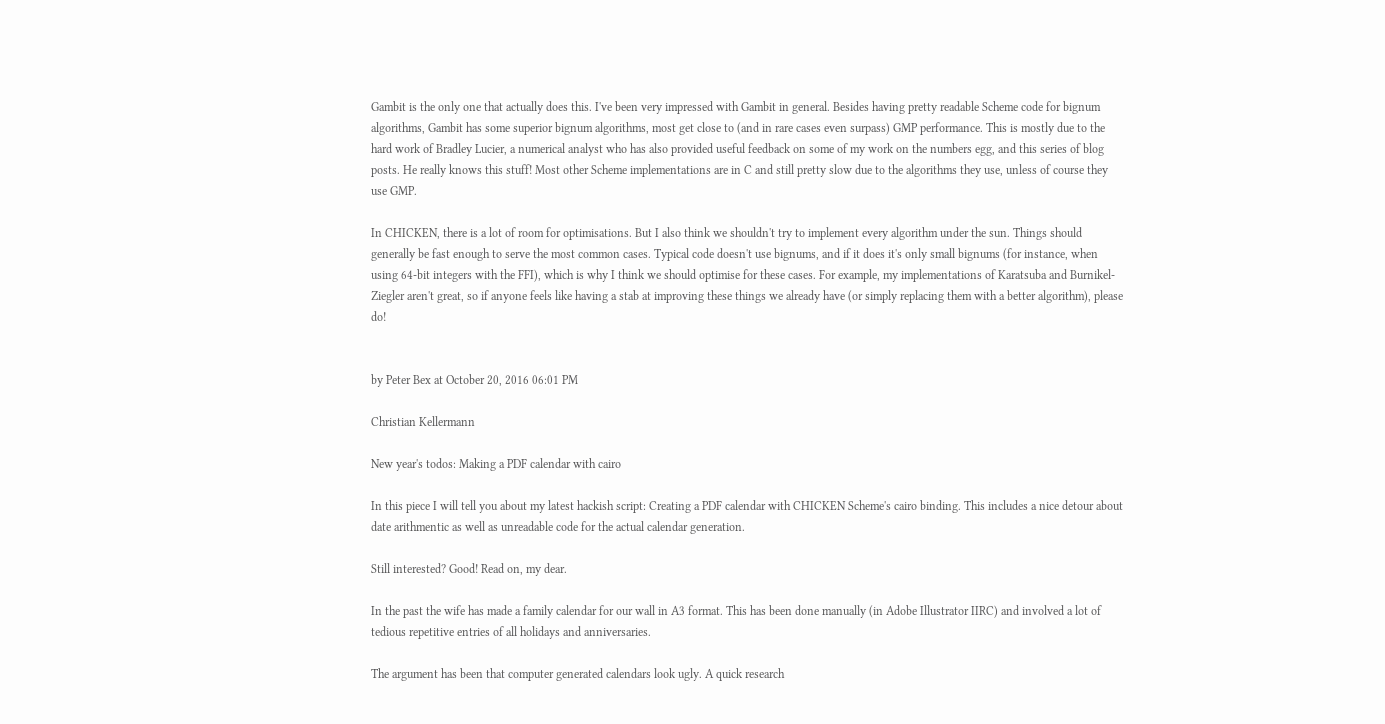Gambit is the only one that actually does this. I've been very impressed with Gambit in general. Besides having pretty readable Scheme code for bignum algorithms, Gambit has some superior bignum algorithms, most get close to (and in rare cases even surpass) GMP performance. This is mostly due to the hard work of Bradley Lucier, a numerical analyst who has also provided useful feedback on some of my work on the numbers egg, and this series of blog posts. He really knows this stuff! Most other Scheme implementations are in C and still pretty slow due to the algorithms they use, unless of course they use GMP.

In CHICKEN, there is a lot of room for optimisations. But I also think we shouldn't try to implement every algorithm under the sun. Things should generally be fast enough to serve the most common cases. Typical code doesn't use bignums, and if it does it's only small bignums (for instance, when using 64-bit integers with the FFI), which is why I think we should optimise for these cases. For example, my implementations of Karatsuba and Burnikel-Ziegler aren't great, so if anyone feels like having a stab at improving these things we already have (or simply replacing them with a better algorithm), please do!


by Peter Bex at October 20, 2016 06:01 PM

Christian Kellermann

New year's todos: Making a PDF calendar with cairo

In this piece I will tell you about my latest hackish script: Creating a PDF calendar with CHICKEN Scheme's cairo binding. This includes a nice detour about date arithmentic as well as unreadable code for the actual calendar generation.

Still interested? Good! Read on, my dear.

In the past the wife has made a family calendar for our wall in A3 format. This has been done manually (in Adobe Illustrator IIRC) and involved a lot of tedious repetitive entries of all holidays and anniversaries.

The argument has been that computer generated calendars look ugly. A quick research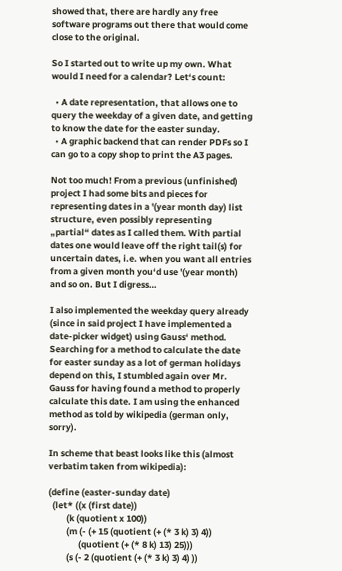showed that, there are hardly any free software programs out there that would come close to the original.

So I started out to write up my own. What would I need for a calendar? Let‘s count:

  • A date representation, that allows one to query the weekday of a given date, and getting to know the date for the easter sunday.
  • A graphic backend that can render PDFs so I can go to a copy shop to print the A3 pages.

Not too much! From a previous (unfinished) project I had some bits and pieces for representing dates in a '(year month day) list structure, even possibly representing „partial“ dates as I called them. With partial dates one would leave off the right tail(s) for uncertain dates, i.e. when you want all entries from a given month you‘d use '(year month) and so on. But I digress…

I also implemented the weekday query already (since in said project I have implemented a date-picker widget) using Gauss‘ method. Searching for a method to calculate the date for easter sunday as a lot of german holidays depend on this, I stumbled again over Mr. Gauss for having found a method to properly calculate this date. I am using the enhanced method as told by wikipedia (german only, sorry).

In scheme that beast looks like this (almost verbatim taken from wikipedia):

(define (easter-sunday date)
  (let* ((x (first date))
         (k (quotient x 100))
         (m (- (+ 15 (quotient (+ (* 3 k) 3) 4))
               (quotient (+ (* 8 k) 13) 25)))
         (s (- 2 (quotient (+ (* 3 k) 3) 4) ))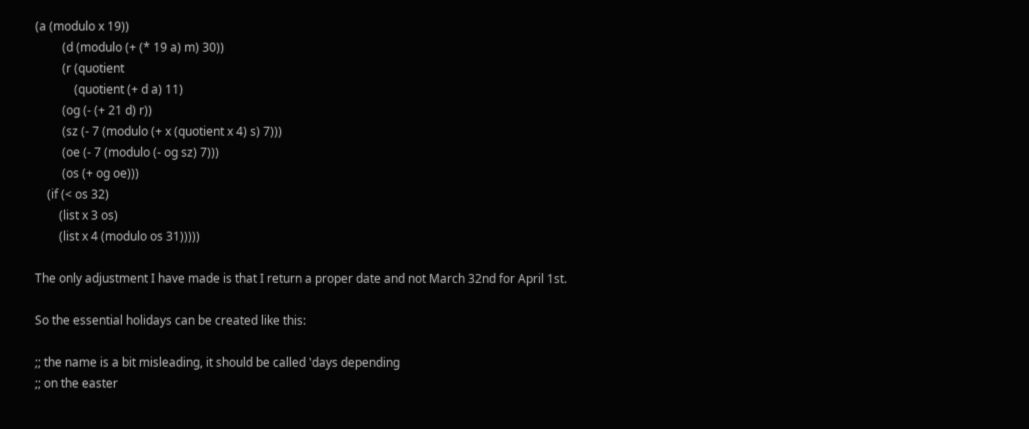(a (modulo x 19))
         (d (modulo (+ (* 19 a) m) 30))
         (r (quotient
             (quotient (+ d a) 11)
         (og (- (+ 21 d) r))
         (sz (- 7 (modulo (+ x (quotient x 4) s) 7)))
         (oe (- 7 (modulo (- og sz) 7)))
         (os (+ og oe)))
    (if (< os 32)
        (list x 3 os)
        (list x 4 (modulo os 31)))))

The only adjustment I have made is that I return a proper date and not March 32nd for April 1st.

So the essential holidays can be created like this:

;; the name is a bit misleading, it should be called 'days depending
;; on the easter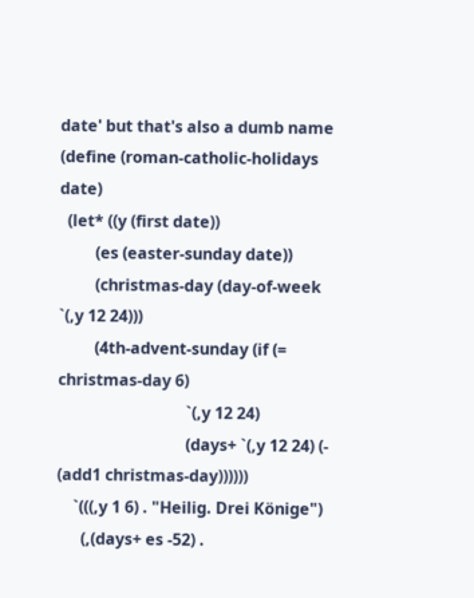date' but that's also a dumb name
(define (roman-catholic-holidays date)
  (let* ((y (first date))
         (es (easter-sunday date))
         (christmas-day (day-of-week `(,y 12 24)))
         (4th-advent-sunday (if (= christmas-day 6)
                                `(,y 12 24)
                                (days+ `(,y 12 24) (- (add1 christmas-day))))))
    `(((,y 1 6) . "Heilig. Drei Könige")
      (,(days+ es -52) .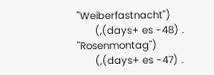"Weiberfastnacht")
      (,(days+ es -48) . "Rosenmontag")
      (,(days+ es -47) .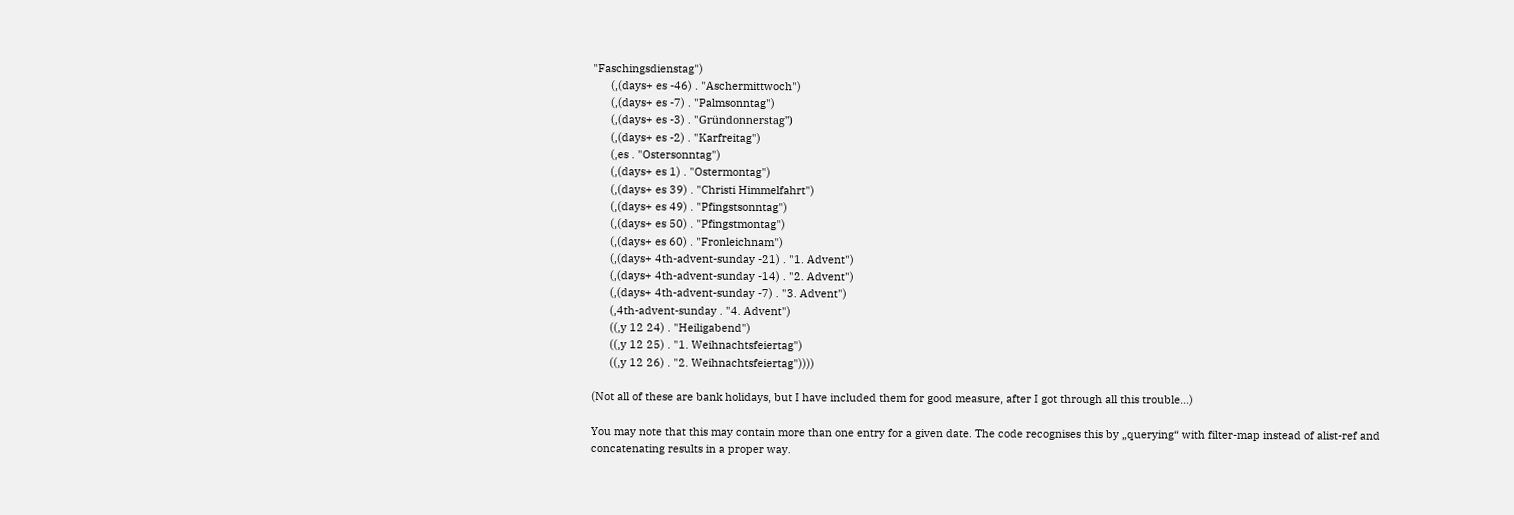"Faschingsdienstag")
      (,(days+ es -46) . "Aschermittwoch")
      (,(days+ es -7) . "Palmsonntag")
      (,(days+ es -3) . "Gründonnerstag")
      (,(days+ es -2) . "Karfreitag")
      (,es . "Ostersonntag")
      (,(days+ es 1) . "Ostermontag")
      (,(days+ es 39) . "Christi Himmelfahrt")
      (,(days+ es 49) . "Pfingstsonntag")
      (,(days+ es 50) . "Pfingstmontag")
      (,(days+ es 60) . "Fronleichnam")
      (,(days+ 4th-advent-sunday -21) . "1. Advent")
      (,(days+ 4th-advent-sunday -14) . "2. Advent")
      (,(days+ 4th-advent-sunday -7) . "3. Advent")
      (,4th-advent-sunday . "4. Advent")
      ((,y 12 24) . "Heiligabend")
      ((,y 12 25) . "1. Weihnachtsfeiertag")
      ((,y 12 26) . "2. Weihnachtsfeiertag"))))

(Not all of these are bank holidays, but I have included them for good measure, after I got through all this trouble…)

You may note that this may contain more than one entry for a given date. The code recognises this by „querying“ with filter-map instead of alist-ref and concatenating results in a proper way.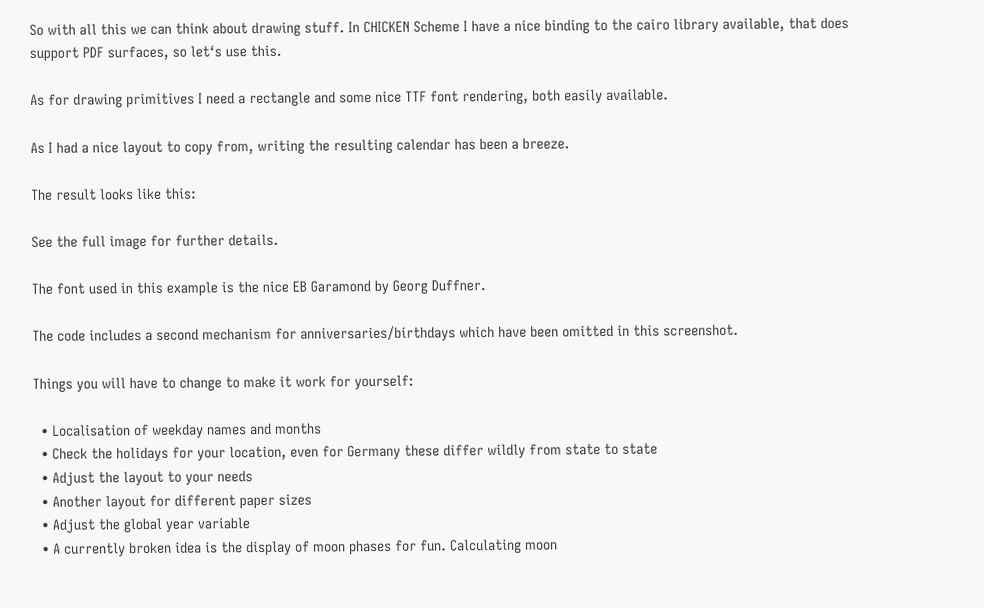So with all this we can think about drawing stuff. In CHICKEN Scheme I have a nice binding to the cairo library available, that does support PDF surfaces, so let‘s use this.

As for drawing primitives I need a rectangle and some nice TTF font rendering, both easily available.

As I had a nice layout to copy from, writing the resulting calendar has been a breeze.

The result looks like this:

See the full image for further details.

The font used in this example is the nice EB Garamond by Georg Duffner.

The code includes a second mechanism for anniversaries/birthdays which have been omitted in this screenshot.

Things you will have to change to make it work for yourself:

  • Localisation of weekday names and months
  • Check the holidays for your location, even for Germany these differ wildly from state to state
  • Adjust the layout to your needs
  • Another layout for different paper sizes
  • Adjust the global year variable
  • A currently broken idea is the display of moon phases for fun. Calculating moon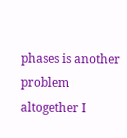phases is another problem altogether I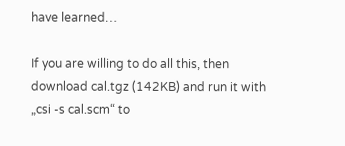have learned…

If you are willing to do all this, then download cal.tgz (142KB) and run it with „csi -s cal.scm“ to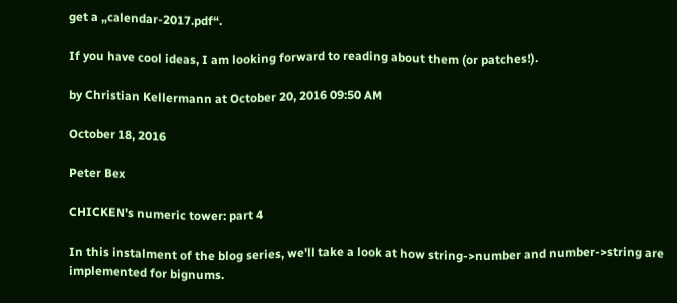get a „calendar-2017.pdf“.

If you have cool ideas, I am looking forward to reading about them (or patches!).

by Christian Kellermann at October 20, 2016 09:50 AM

October 18, 2016

Peter Bex

CHICKEN's numeric tower: part 4

In this instalment of the blog series, we'll take a look at how string->number and number->string are implemented for bignums.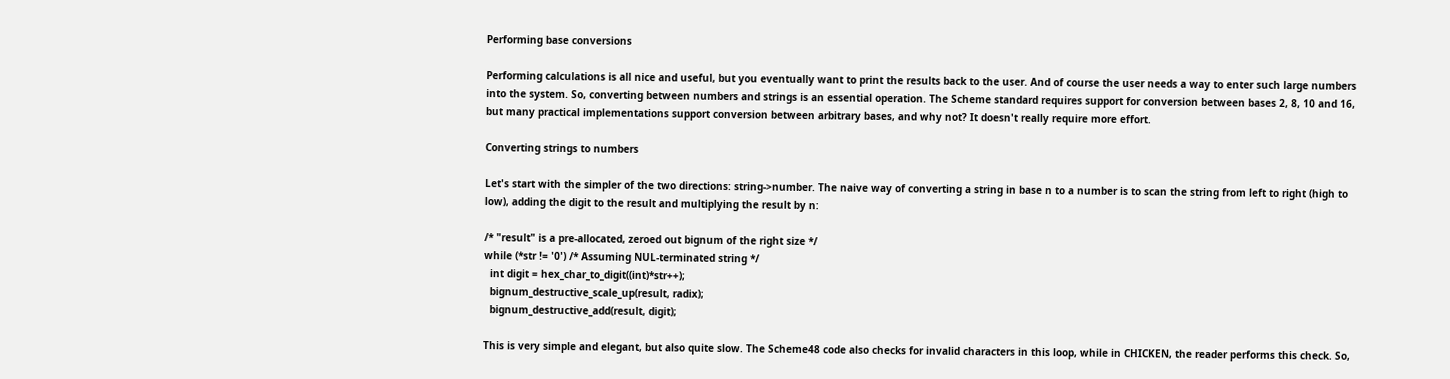Performing base conversions

Performing calculations is all nice and useful, but you eventually want to print the results back to the user. And of course the user needs a way to enter such large numbers into the system. So, converting between numbers and strings is an essential operation. The Scheme standard requires support for conversion between bases 2, 8, 10 and 16, but many practical implementations support conversion between arbitrary bases, and why not? It doesn't really require more effort.

Converting strings to numbers

Let's start with the simpler of the two directions: string->number. The naive way of converting a string in base n to a number is to scan the string from left to right (high to low), adding the digit to the result and multiplying the result by n:

/* "result" is a pre-allocated, zeroed out bignum of the right size */
while (*str != '0') /* Assuming NUL-terminated string */
  int digit = hex_char_to_digit((int)*str++);
  bignum_destructive_scale_up(result, radix);
  bignum_destructive_add(result, digit);

This is very simple and elegant, but also quite slow. The Scheme48 code also checks for invalid characters in this loop, while in CHICKEN, the reader performs this check. So,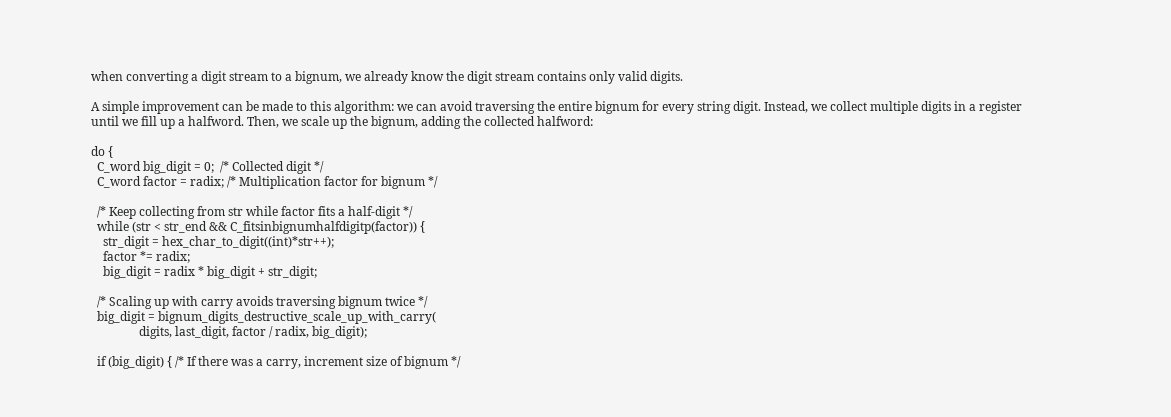when converting a digit stream to a bignum, we already know the digit stream contains only valid digits.

A simple improvement can be made to this algorithm: we can avoid traversing the entire bignum for every string digit. Instead, we collect multiple digits in a register until we fill up a halfword. Then, we scale up the bignum, adding the collected halfword:

do {
  C_word big_digit = 0;  /* Collected digit */
  C_word factor = radix; /* Multiplication factor for bignum */

  /* Keep collecting from str while factor fits a half-digit */
  while (str < str_end && C_fitsinbignumhalfdigitp(factor)) {
    str_digit = hex_char_to_digit((int)*str++);
    factor *= radix;
    big_digit = radix * big_digit + str_digit;

  /* Scaling up with carry avoids traversing bignum twice */
  big_digit = bignum_digits_destructive_scale_up_with_carry(
                digits, last_digit, factor / radix, big_digit);

  if (big_digit) { /* If there was a carry, increment size of bignum */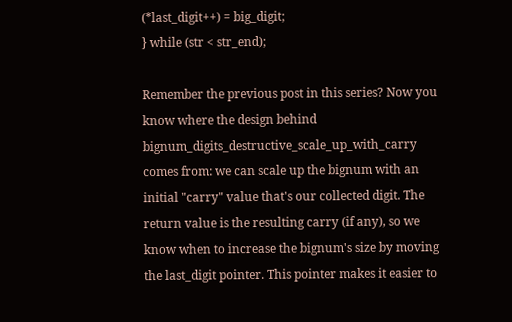(*last_digit++) = big_digit;
} while (str < str_end);

Remember the previous post in this series? Now you know where the design behind bignum_digits_destructive_scale_up_with_carry comes from: we can scale up the bignum with an initial "carry" value that's our collected digit. The return value is the resulting carry (if any), so we know when to increase the bignum's size by moving the last_digit pointer. This pointer makes it easier to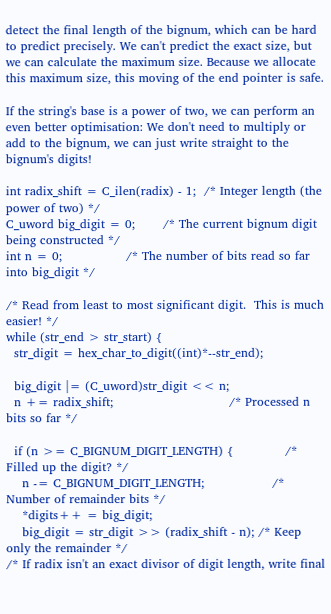detect the final length of the bignum, which can be hard to predict precisely. We can't predict the exact size, but we can calculate the maximum size. Because we allocate this maximum size, this moving of the end pointer is safe.

If the string's base is a power of two, we can perform an even better optimisation: We don't need to multiply or add to the bignum, we can just write straight to the bignum's digits!

int radix_shift = C_ilen(radix) - 1;  /* Integer length (the power of two) */
C_uword big_digit = 0;       /* The current bignum digit being constructed */
int n = 0;                /* The number of bits read so far into big_digit */

/* Read from least to most significant digit.  This is much easier! */
while (str_end > str_start) {
  str_digit = hex_char_to_digit((int)*--str_end);

  big_digit |= (C_uword)str_digit << n;
  n += radix_shift;                             /* Processed n bits so far */

  if (n >= C_BIGNUM_DIGIT_LENGTH) {             /* Filled up the digit? */
    n -= C_BIGNUM_DIGIT_LENGTH;                 /* Number of remainder bits */
    *digits++ = big_digit;
    big_digit = str_digit >> (radix_shift - n); /* Keep only the remainder */
/* If radix isn't an exact divisor of digit length, write final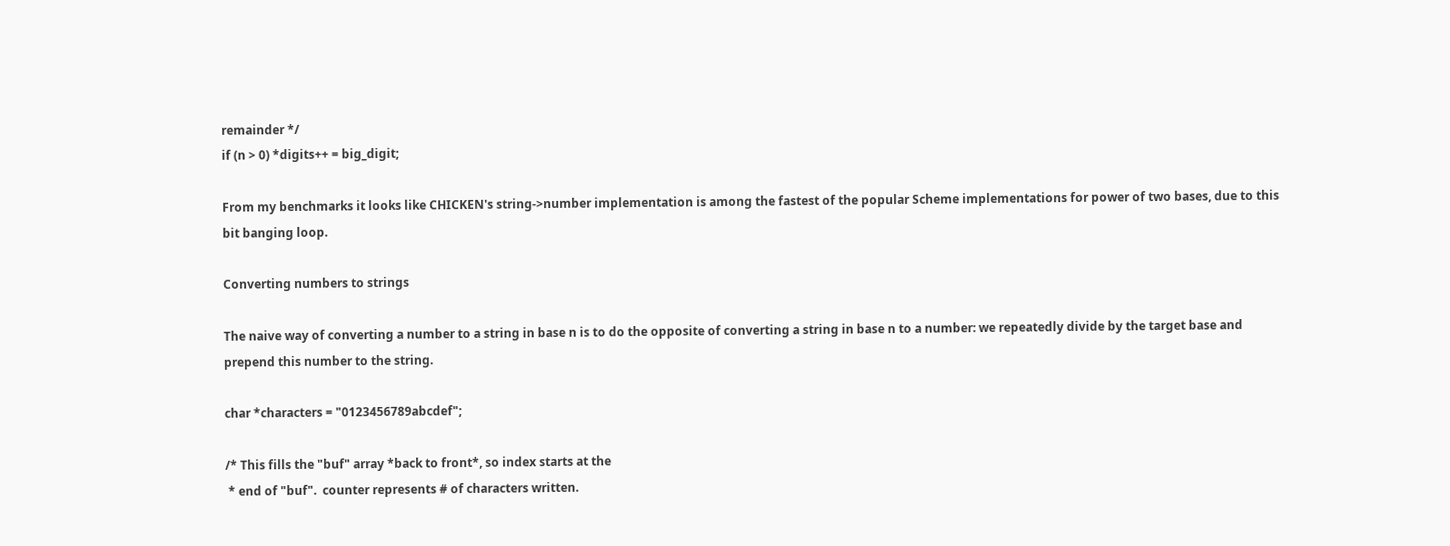remainder */
if (n > 0) *digits++ = big_digit;

From my benchmarks it looks like CHICKEN's string->number implementation is among the fastest of the popular Scheme implementations for power of two bases, due to this bit banging loop.

Converting numbers to strings

The naive way of converting a number to a string in base n is to do the opposite of converting a string in base n to a number: we repeatedly divide by the target base and prepend this number to the string.

char *characters = "0123456789abcdef";

/* This fills the "buf" array *back to front*, so index starts at the
 * end of "buf".  counter represents # of characters written.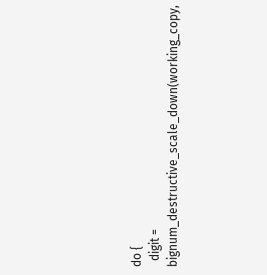do {
  digit = bignum_destructive_scale_down(working_copy,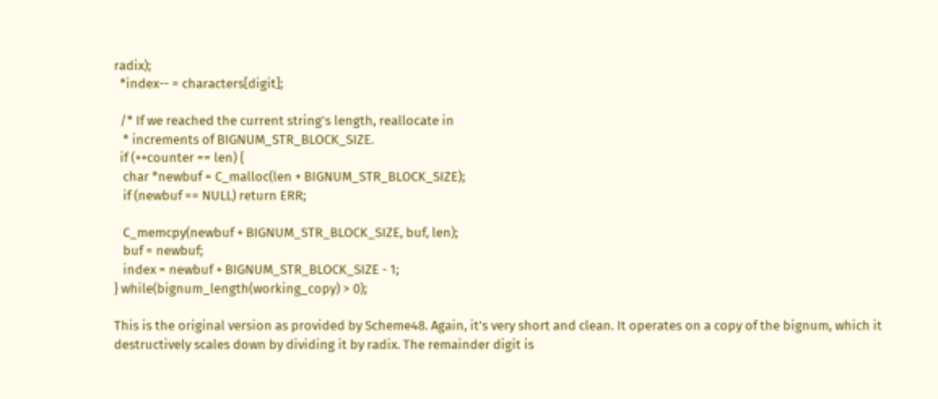radix);
  *index-- = characters[digit];

  /* If we reached the current string's length, reallocate in
   * increments of BIGNUM_STR_BLOCK_SIZE.
  if (++counter == len) {
   char *newbuf = C_malloc(len + BIGNUM_STR_BLOCK_SIZE);
   if (newbuf == NULL) return ERR;

   C_memcpy(newbuf + BIGNUM_STR_BLOCK_SIZE, buf, len);
   buf = newbuf;
   index = newbuf + BIGNUM_STR_BLOCK_SIZE - 1;
} while(bignum_length(working_copy) > 0);

This is the original version as provided by Scheme48. Again, it's very short and clean. It operates on a copy of the bignum, which it destructively scales down by dividing it by radix. The remainder digit is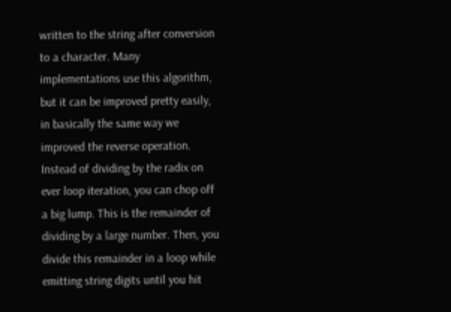written to the string after conversion to a character. Many implementations use this algorithm, but it can be improved pretty easily, in basically the same way we improved the reverse operation. Instead of dividing by the radix on ever loop iteration, you can chop off a big lump. This is the remainder of dividing by a large number. Then, you divide this remainder in a loop while emitting string digits until you hit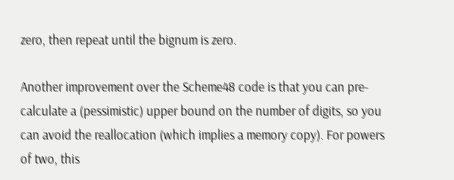zero, then repeat until the bignum is zero.

Another improvement over the Scheme48 code is that you can pre-calculate a (pessimistic) upper bound on the number of digits, so you can avoid the reallocation (which implies a memory copy). For powers of two, this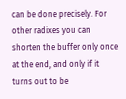can be done precisely. For other radixes you can shorten the buffer only once at the end, and only if it turns out to be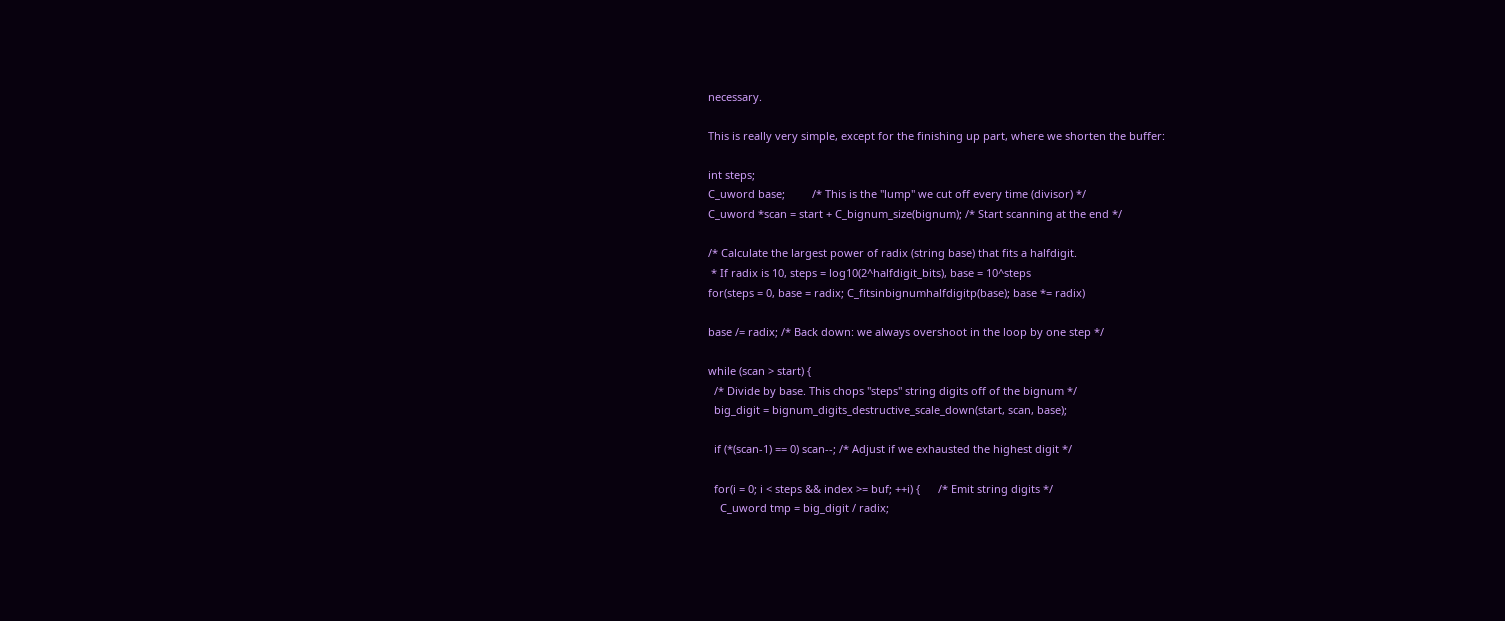necessary.

This is really very simple, except for the finishing up part, where we shorten the buffer:

int steps;
C_uword base;         /* This is the "lump" we cut off every time (divisor) */
C_uword *scan = start + C_bignum_size(bignum); /* Start scanning at the end */

/* Calculate the largest power of radix (string base) that fits a halfdigit.
 * If radix is 10, steps = log10(2^halfdigit_bits), base = 10^steps
for(steps = 0, base = radix; C_fitsinbignumhalfdigitp(base); base *= radix)

base /= radix; /* Back down: we always overshoot in the loop by one step */

while (scan > start) {
  /* Divide by base. This chops "steps" string digits off of the bignum */
  big_digit = bignum_digits_destructive_scale_down(start, scan, base);

  if (*(scan-1) == 0) scan--; /* Adjust if we exhausted the highest digit */

  for(i = 0; i < steps && index >= buf; ++i) {      /* Emit string digits */
    C_uword tmp = big_digit / radix;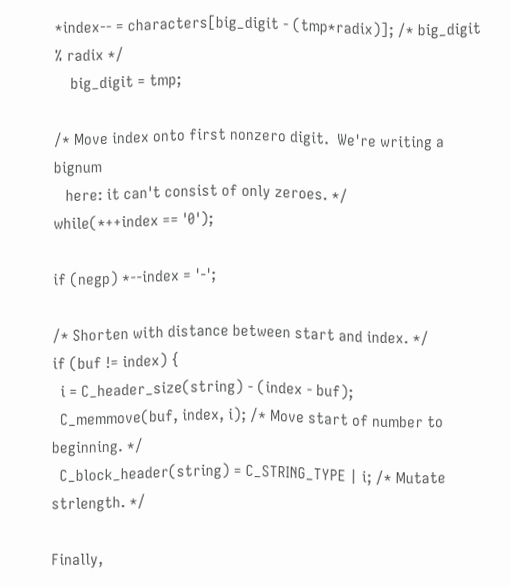*index-- = characters[big_digit - (tmp*radix)]; /* big_digit % radix */
    big_digit = tmp;

/* Move index onto first nonzero digit.  We're writing a bignum
   here: it can't consist of only zeroes. */
while(*++index == '0');

if (negp) *--index = '-';

/* Shorten with distance between start and index. */
if (buf != index) {
  i = C_header_size(string) - (index - buf);
  C_memmove(buf, index, i); /* Move start of number to beginning. */
  C_block_header(string) = C_STRING_TYPE | i; /* Mutate strlength. */

Finally,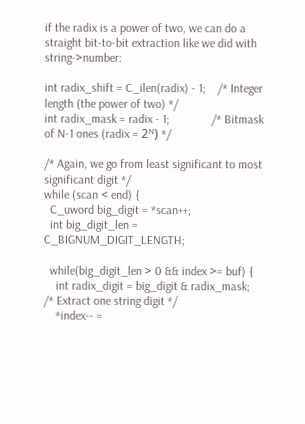if the radix is a power of two, we can do a straight bit-to-bit extraction like we did with string->number:

int radix_shift = C_ilen(radix) - 1;    /* Integer length (the power of two) */
int radix_mask = radix - 1;              /* Bitmask of N-1 ones (radix = 2ᴺ) */

/* Again, we go from least significant to most significant digit */
while (scan < end) {
  C_uword big_digit = *scan++;
  int big_digit_len = C_BIGNUM_DIGIT_LENGTH;

  while(big_digit_len > 0 && index >= buf) {
    int radix_digit = big_digit & radix_mask;    /* Extract one string digit */
    *index-- =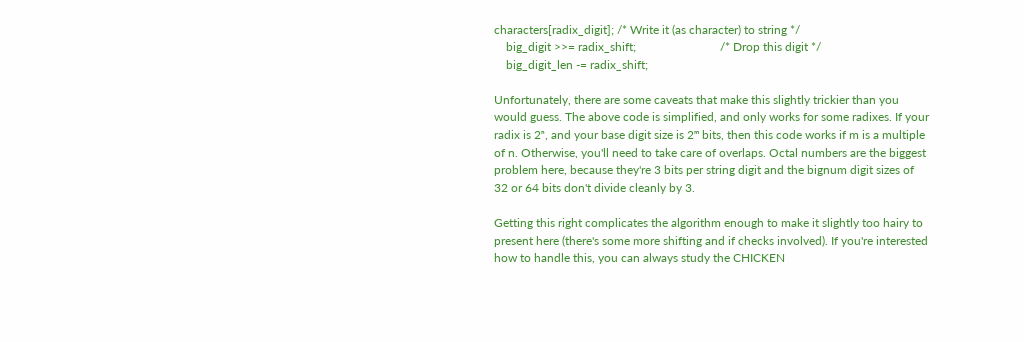characters[radix_digit]; /* Write it (as character) to string */
    big_digit >>= radix_shift;                            /* Drop this digit */
    big_digit_len -= radix_shift;

Unfortunately, there are some caveats that make this slightly trickier than you would guess. The above code is simplified, and only works for some radixes. If your radix is 2ⁿ, and your base digit size is 2ᵐ bits, then this code works if m is a multiple of n. Otherwise, you'll need to take care of overlaps. Octal numbers are the biggest problem here, because they're 3 bits per string digit and the bignum digit sizes of 32 or 64 bits don't divide cleanly by 3.

Getting this right complicates the algorithm enough to make it slightly too hairy to present here (there's some more shifting and if checks involved). If you're interested how to handle this, you can always study the CHICKEN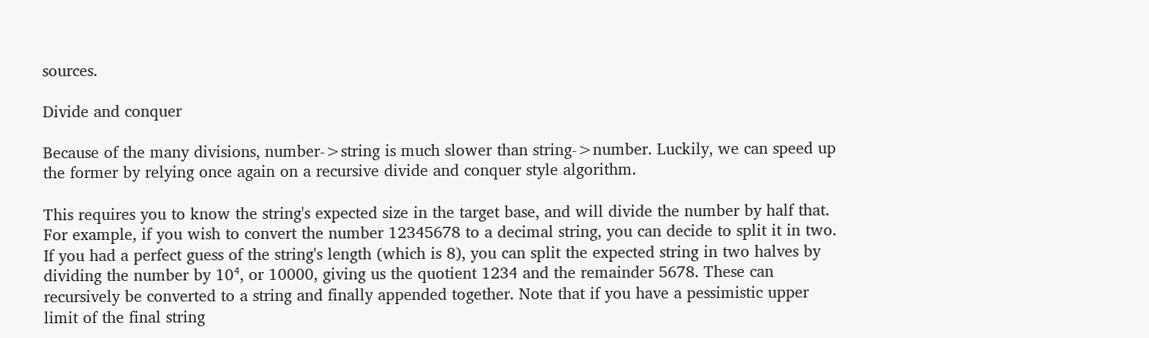sources.

Divide and conquer

Because of the many divisions, number->string is much slower than string->number. Luckily, we can speed up the former by relying once again on a recursive divide and conquer style algorithm.

This requires you to know the string's expected size in the target base, and will divide the number by half that. For example, if you wish to convert the number 12345678 to a decimal string, you can decide to split it in two. If you had a perfect guess of the string's length (which is 8), you can split the expected string in two halves by dividing the number by 10⁴, or 10000, giving us the quotient 1234 and the remainder 5678. These can recursively be converted to a string and finally appended together. Note that if you have a pessimistic upper limit of the final string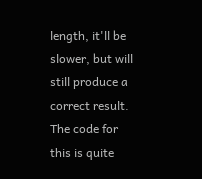length, it'll be slower, but will still produce a correct result. The code for this is quite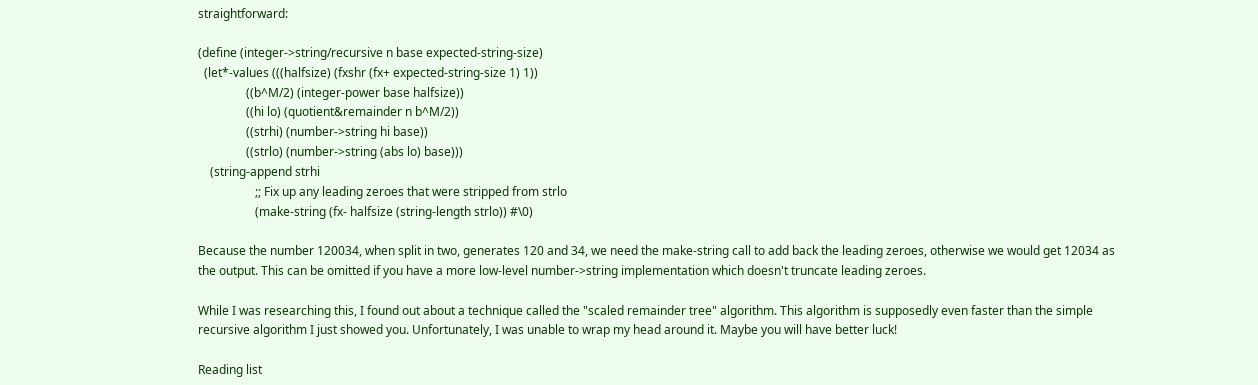straightforward:

(define (integer->string/recursive n base expected-string-size)
  (let*-values (((halfsize) (fxshr (fx+ expected-string-size 1) 1))
                ((b^M/2) (integer-power base halfsize))
                ((hi lo) (quotient&remainder n b^M/2))
                ((strhi) (number->string hi base))
                ((strlo) (number->string (abs lo) base)))
    (string-append strhi
                   ;; Fix up any leading zeroes that were stripped from strlo
                   (make-string (fx- halfsize (string-length strlo)) #\0)

Because the number 120034, when split in two, generates 120 and 34, we need the make-string call to add back the leading zeroes, otherwise we would get 12034 as the output. This can be omitted if you have a more low-level number->string implementation which doesn't truncate leading zeroes.

While I was researching this, I found out about a technique called the "scaled remainder tree" algorithm. This algorithm is supposedly even faster than the simple recursive algorithm I just showed you. Unfortunately, I was unable to wrap my head around it. Maybe you will have better luck!

Reading list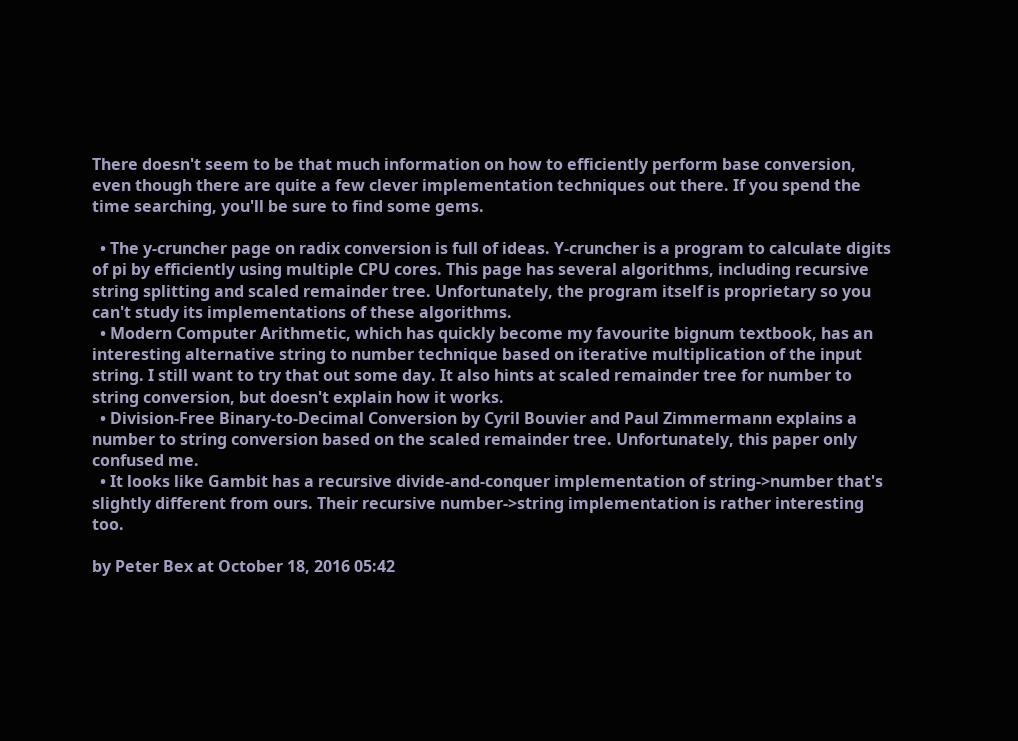There doesn't seem to be that much information on how to efficiently perform base conversion, even though there are quite a few clever implementation techniques out there. If you spend the time searching, you'll be sure to find some gems.

  • The y-cruncher page on radix conversion is full of ideas. Y-cruncher is a program to calculate digits of pi by efficiently using multiple CPU cores. This page has several algorithms, including recursive string splitting and scaled remainder tree. Unfortunately, the program itself is proprietary so you can't study its implementations of these algorithms.
  • Modern Computer Arithmetic, which has quickly become my favourite bignum textbook, has an interesting alternative string to number technique based on iterative multiplication of the input string. I still want to try that out some day. It also hints at scaled remainder tree for number to string conversion, but doesn't explain how it works.
  • Division-Free Binary-to-Decimal Conversion by Cyril Bouvier and Paul Zimmermann explains a number to string conversion based on the scaled remainder tree. Unfortunately, this paper only confused me.
  • It looks like Gambit has a recursive divide-and-conquer implementation of string->number that's slightly different from ours. Their recursive number->string implementation is rather interesting too.

by Peter Bex at October 18, 2016 05:42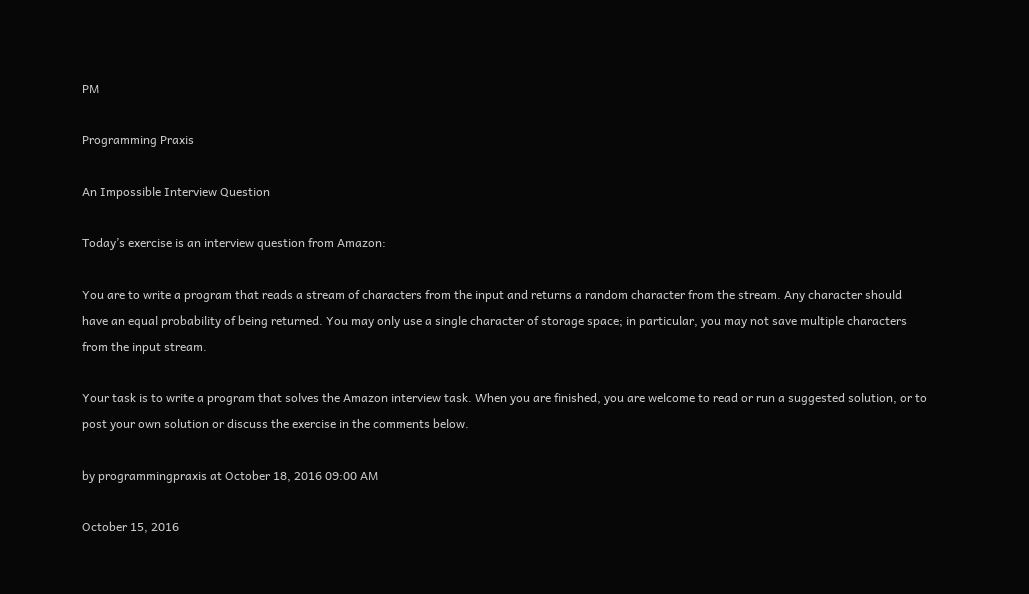PM

Programming Praxis

An Impossible Interview Question

Today’s exercise is an interview question from Amazon:

You are to write a program that reads a stream of characters from the input and returns a random character from the stream. Any character should have an equal probability of being returned. You may only use a single character of storage space; in particular, you may not save multiple characters from the input stream.

Your task is to write a program that solves the Amazon interview task. When you are finished, you are welcome to read or run a suggested solution, or to post your own solution or discuss the exercise in the comments below.

by programmingpraxis at October 18, 2016 09:00 AM

October 15, 2016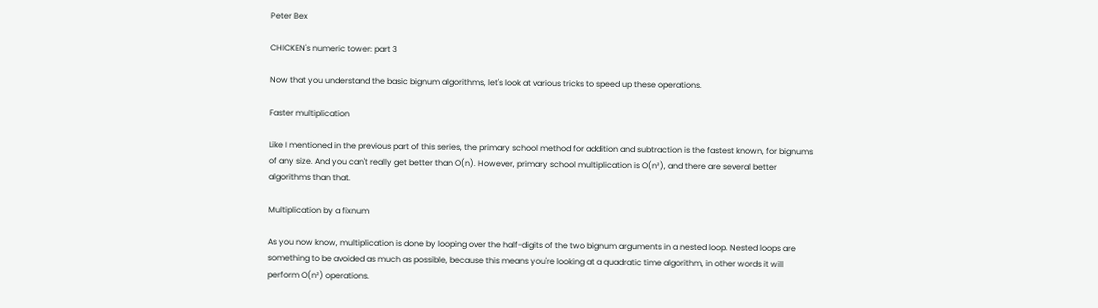Peter Bex

CHICKEN's numeric tower: part 3

Now that you understand the basic bignum algorithms, let's look at various tricks to speed up these operations.

Faster multiplication

Like I mentioned in the previous part of this series, the primary school method for addition and subtraction is the fastest known, for bignums of any size. And you can't really get better than O(n). However, primary school multiplication is O(n²), and there are several better algorithms than that.

Multiplication by a fixnum

As you now know, multiplication is done by looping over the half-digits of the two bignum arguments in a nested loop. Nested loops are something to be avoided as much as possible, because this means you're looking at a quadratic time algorithm, in other words it will perform O(n²) operations.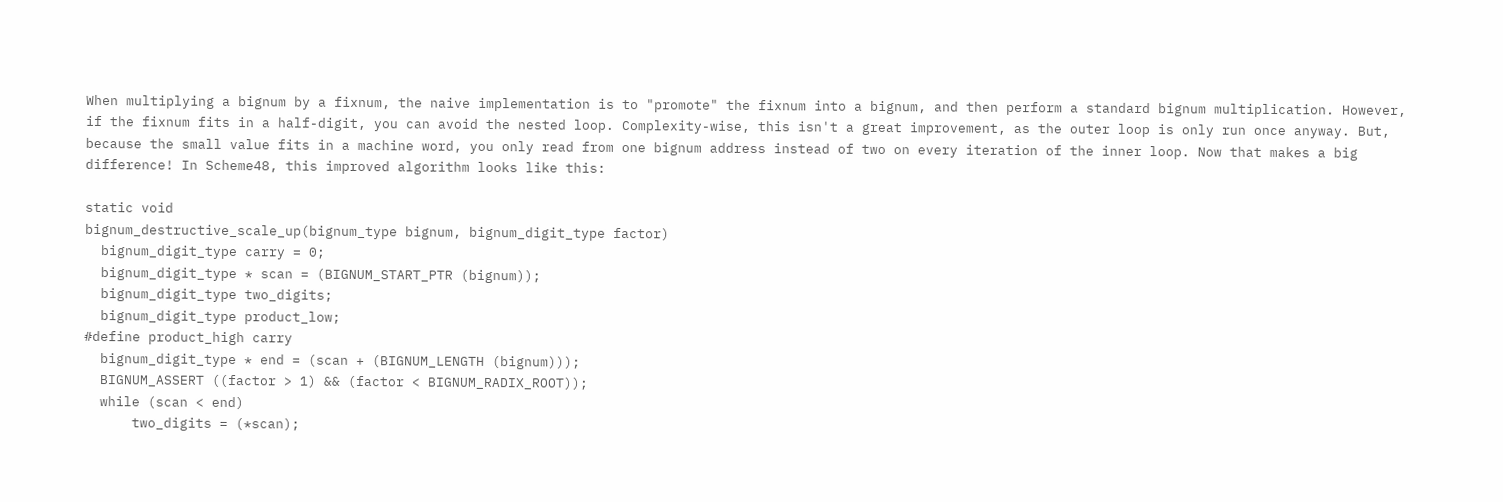When multiplying a bignum by a fixnum, the naive implementation is to "promote" the fixnum into a bignum, and then perform a standard bignum multiplication. However, if the fixnum fits in a half-digit, you can avoid the nested loop. Complexity-wise, this isn't a great improvement, as the outer loop is only run once anyway. But, because the small value fits in a machine word, you only read from one bignum address instead of two on every iteration of the inner loop. Now that makes a big difference! In Scheme48, this improved algorithm looks like this:

static void
bignum_destructive_scale_up(bignum_type bignum, bignum_digit_type factor)
  bignum_digit_type carry = 0;
  bignum_digit_type * scan = (BIGNUM_START_PTR (bignum));
  bignum_digit_type two_digits;
  bignum_digit_type product_low;
#define product_high carry
  bignum_digit_type * end = (scan + (BIGNUM_LENGTH (bignum)));
  BIGNUM_ASSERT ((factor > 1) && (factor < BIGNUM_RADIX_ROOT));
  while (scan < end)
      two_digits = (*scan);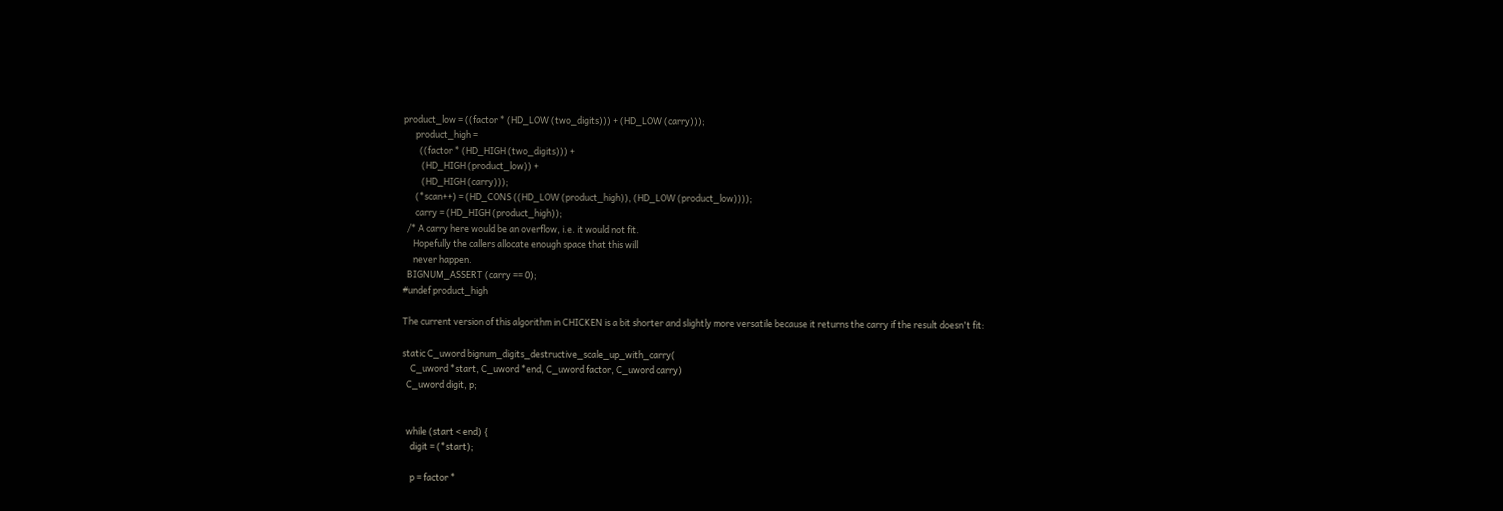product_low = ((factor * (HD_LOW (two_digits))) + (HD_LOW (carry)));
      product_high =
        ((factor * (HD_HIGH (two_digits))) +
         (HD_HIGH (product_low)) +
         (HD_HIGH (carry)));
      (*scan++) = (HD_CONS ((HD_LOW (product_high)), (HD_LOW (product_low))));
      carry = (HD_HIGH (product_high));
  /* A carry here would be an overflow, i.e. it would not fit.
     Hopefully the callers allocate enough space that this will
     never happen.
  BIGNUM_ASSERT (carry == 0);
#undef product_high

The current version of this algorithm in CHICKEN is a bit shorter and slightly more versatile because it returns the carry if the result doesn't fit:

static C_uword bignum_digits_destructive_scale_up_with_carry(
    C_uword *start, C_uword *end, C_uword factor, C_uword carry)
  C_uword digit, p;


  while (start < end) {
    digit = (*start);

    p = factor *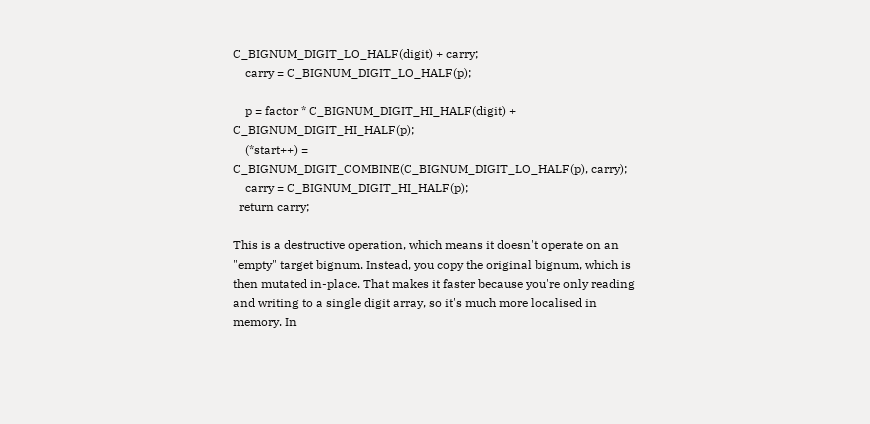C_BIGNUM_DIGIT_LO_HALF(digit) + carry;
    carry = C_BIGNUM_DIGIT_LO_HALF(p);

    p = factor * C_BIGNUM_DIGIT_HI_HALF(digit) + C_BIGNUM_DIGIT_HI_HALF(p);
    (*start++) = C_BIGNUM_DIGIT_COMBINE(C_BIGNUM_DIGIT_LO_HALF(p), carry);
    carry = C_BIGNUM_DIGIT_HI_HALF(p);
  return carry;

This is a destructive operation, which means it doesn't operate on an "empty" target bignum. Instead, you copy the original bignum, which is then mutated in-place. That makes it faster because you're only reading and writing to a single digit array, so it's much more localised in memory. In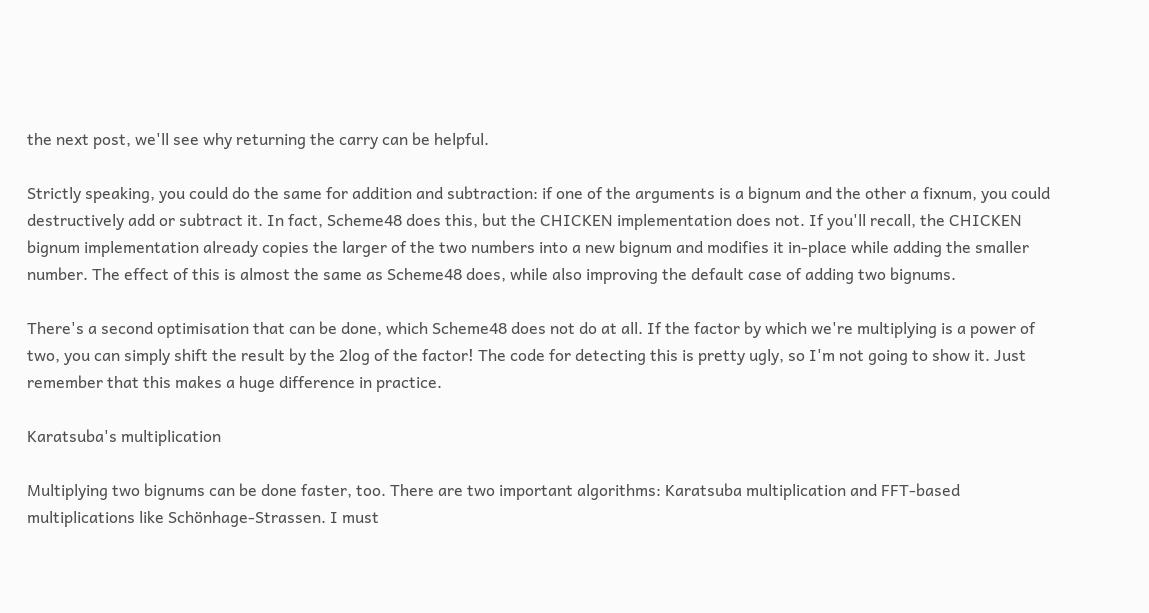the next post, we'll see why returning the carry can be helpful.

Strictly speaking, you could do the same for addition and subtraction: if one of the arguments is a bignum and the other a fixnum, you could destructively add or subtract it. In fact, Scheme48 does this, but the CHICKEN implementation does not. If you'll recall, the CHICKEN bignum implementation already copies the larger of the two numbers into a new bignum and modifies it in-place while adding the smaller number. The effect of this is almost the same as Scheme48 does, while also improving the default case of adding two bignums.

There's a second optimisation that can be done, which Scheme48 does not do at all. If the factor by which we're multiplying is a power of two, you can simply shift the result by the 2log of the factor! The code for detecting this is pretty ugly, so I'm not going to show it. Just remember that this makes a huge difference in practice.

Karatsuba's multiplication

Multiplying two bignums can be done faster, too. There are two important algorithms: Karatsuba multiplication and FFT-based multiplications like Schönhage-Strassen. I must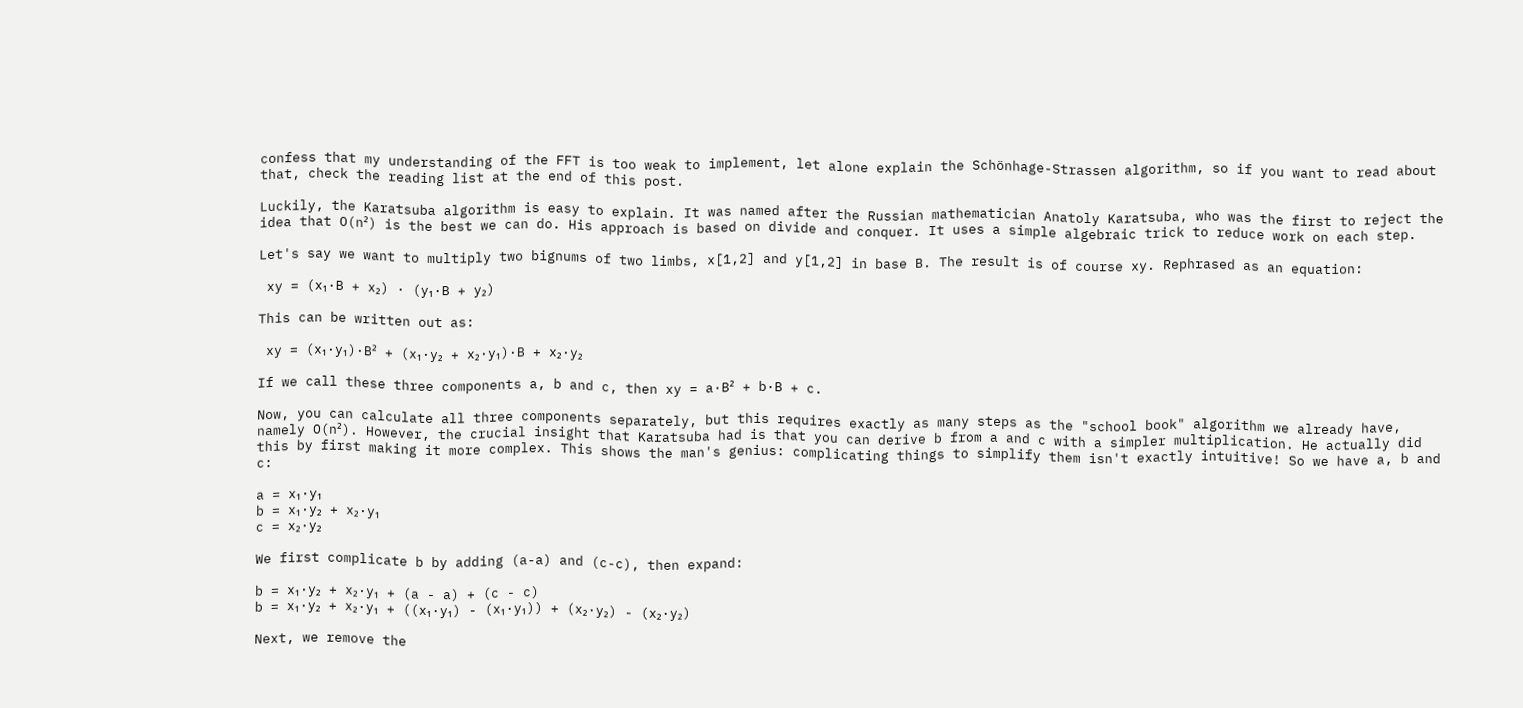confess that my understanding of the FFT is too weak to implement, let alone explain the Schönhage-Strassen algorithm, so if you want to read about that, check the reading list at the end of this post.

Luckily, the Karatsuba algorithm is easy to explain. It was named after the Russian mathematician Anatoly Karatsuba, who was the first to reject the idea that O(n²) is the best we can do. His approach is based on divide and conquer. It uses a simple algebraic trick to reduce work on each step.

Let's say we want to multiply two bignums of two limbs, x[1,2] and y[1,2] in base B. The result is of course xy. Rephrased as an equation:

 xy = (x₁·B + x₂) · (y₁·B + y₂)

This can be written out as:

 xy = (x₁·y₁)·B² + (x₁·y₂ + x₂·y₁)·B + x₂·y₂

If we call these three components a, b and c, then xy = a·B² + b·B + c.

Now, you can calculate all three components separately, but this requires exactly as many steps as the "school book" algorithm we already have, namely O(n²). However, the crucial insight that Karatsuba had is that you can derive b from a and c with a simpler multiplication. He actually did this by first making it more complex. This shows the man's genius: complicating things to simplify them isn't exactly intuitive! So we have a, b and c:

a = x₁·y₁
b = x₁·y₂ + x₂·y₁
c = x₂·y₂

We first complicate b by adding (a-a) and (c-c), then expand:

b = x₁·y₂ + x₂·y₁ + (a - a) + (c - c)
b = x₁·y₂ + x₂·y₁ + ((x₁·y₁) - (x₁·y₁)) + (x₂·y₂) - (x₂·y₂)

Next, we remove the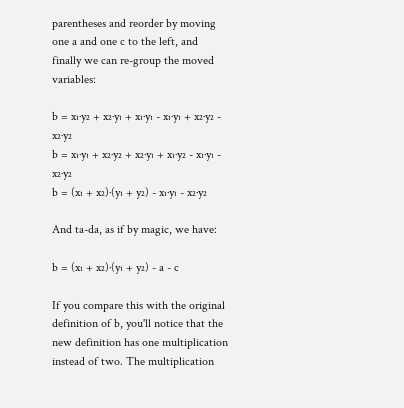parentheses and reorder by moving one a and one c to the left, and finally we can re-group the moved variables:

b = x₁·y₂ + x₂·y₁ + x₁·y₁ - x₁·y₁ + x₂·y₂ - x₂·y₂
b = x₁·y₁ + x₂·y₂ + x₂·y₁ + x₁·y₂ - x₁·y₁ - x₂·y₂
b = (x₁ + x₂)·(y₁ + y₂) - x₁·y₁ - x₂·y₂

And ta-da, as if by magic, we have:

b = (x₁ + x₂)·(y₁ + y₂) - a - c

If you compare this with the original definition of b, you'll notice that the new definition has one multiplication instead of two. The multiplication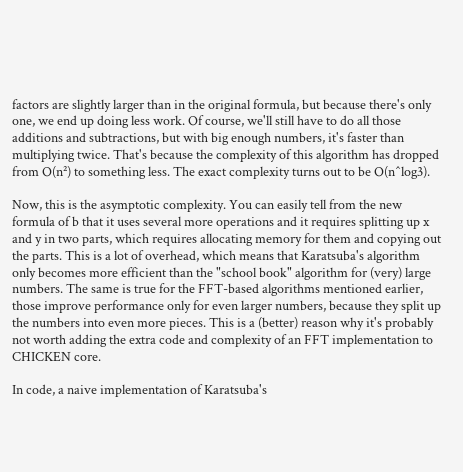factors are slightly larger than in the original formula, but because there's only one, we end up doing less work. Of course, we'll still have to do all those additions and subtractions, but with big enough numbers, it's faster than multiplying twice. That's because the complexity of this algorithm has dropped from O(n²) to something less. The exact complexity turns out to be O(n^log3).

Now, this is the asymptotic complexity. You can easily tell from the new formula of b that it uses several more operations and it requires splitting up x and y in two parts, which requires allocating memory for them and copying out the parts. This is a lot of overhead, which means that Karatsuba's algorithm only becomes more efficient than the "school book" algorithm for (very) large numbers. The same is true for the FFT-based algorithms mentioned earlier, those improve performance only for even larger numbers, because they split up the numbers into even more pieces. This is a (better) reason why it's probably not worth adding the extra code and complexity of an FFT implementation to CHICKEN core.

In code, a naive implementation of Karatsuba's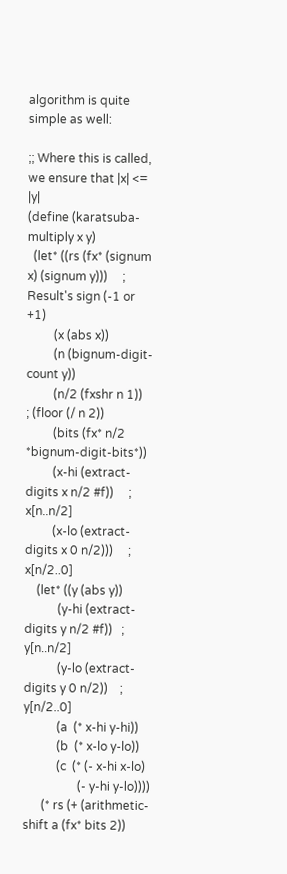algorithm is quite simple as well:

;; Where this is called, we ensure that |x| <= |y|
(define (karatsuba-multiply x y)
  (let* ((rs (fx* (signum x) (signum y)))     ; Result's sign (-1 or +1)
         (x (abs x))
         (n (bignum-digit-count y))
         (n/2 (fxshr n 1))                    ; (floor (/ n 2))
         (bits (fx* n/2 *bignum-digit-bits*))
         (x-hi (extract-digits x n/2 #f))     ; x[n..n/2]
         (x-lo (extract-digits x 0 n/2)))     ; x[n/2..0]
    (let* ((y (abs y))
           (y-hi (extract-digits y n/2 #f))   ; y[n..n/2]
           (y-lo (extract-digits y 0 n/2))    ; y[n/2..0]
           (a  (* x-hi y-hi))
           (b  (* x-lo y-lo))
           (c  (* (- x-hi x-lo)
                  (- y-hi y-lo))))
      (* rs (+ (arithmetic-shift a (fx* bits 2))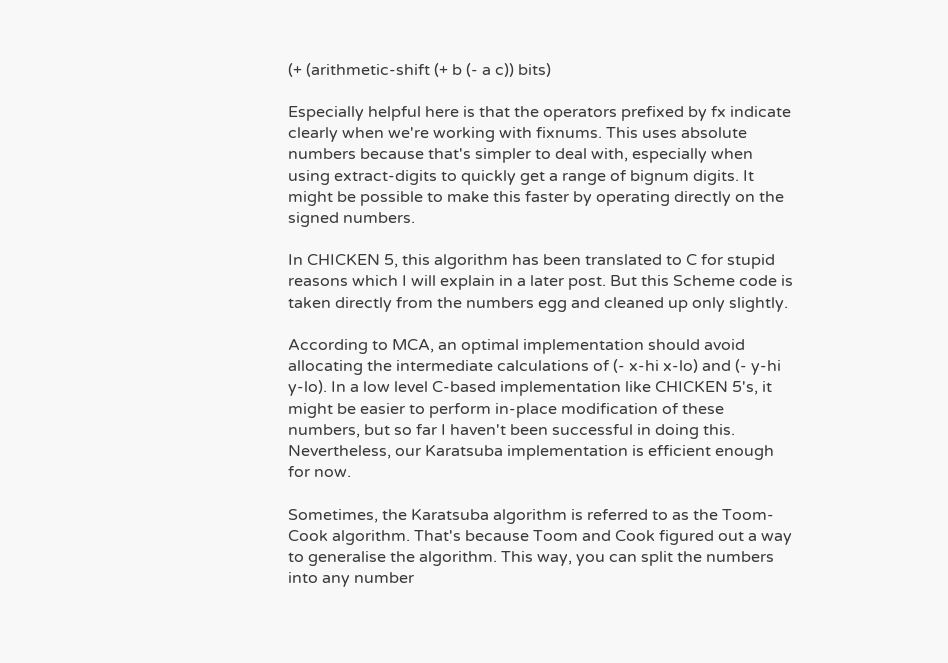(+ (arithmetic-shift (+ b (- a c)) bits)

Especially helpful here is that the operators prefixed by fx indicate clearly when we're working with fixnums. This uses absolute numbers because that's simpler to deal with, especially when using extract-digits to quickly get a range of bignum digits. It might be possible to make this faster by operating directly on the signed numbers.

In CHICKEN 5, this algorithm has been translated to C for stupid reasons which I will explain in a later post. But this Scheme code is taken directly from the numbers egg and cleaned up only slightly.

According to MCA, an optimal implementation should avoid allocating the intermediate calculations of (- x-hi x-lo) and (- y-hi y-lo). In a low level C-based implementation like CHICKEN 5's, it might be easier to perform in-place modification of these numbers, but so far I haven't been successful in doing this. Nevertheless, our Karatsuba implementation is efficient enough for now.

Sometimes, the Karatsuba algorithm is referred to as the Toom-Cook algorithm. That's because Toom and Cook figured out a way to generalise the algorithm. This way, you can split the numbers into any number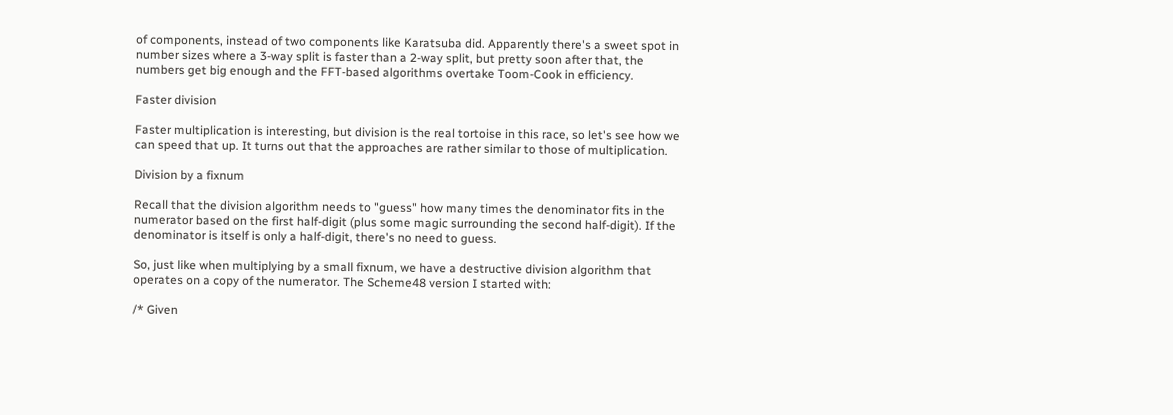of components, instead of two components like Karatsuba did. Apparently there's a sweet spot in number sizes where a 3-way split is faster than a 2-way split, but pretty soon after that, the numbers get big enough and the FFT-based algorithms overtake Toom-Cook in efficiency.

Faster division

Faster multiplication is interesting, but division is the real tortoise in this race, so let's see how we can speed that up. It turns out that the approaches are rather similar to those of multiplication.

Division by a fixnum

Recall that the division algorithm needs to "guess" how many times the denominator fits in the numerator based on the first half-digit (plus some magic surrounding the second half-digit). If the denominator is itself is only a half-digit, there's no need to guess.

So, just like when multiplying by a small fixnum, we have a destructive division algorithm that operates on a copy of the numerator. The Scheme48 version I started with:

/* Given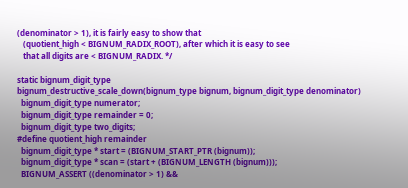(denominator > 1), it is fairly easy to show that
   (quotient_high < BIGNUM_RADIX_ROOT), after which it is easy to see
   that all digits are < BIGNUM_RADIX. */

static bignum_digit_type
bignum_destructive_scale_down(bignum_type bignum, bignum_digit_type denominator)
  bignum_digit_type numerator;
  bignum_digit_type remainder = 0;
  bignum_digit_type two_digits;
#define quotient_high remainder
  bignum_digit_type * start = (BIGNUM_START_PTR (bignum));
  bignum_digit_type * scan = (start + (BIGNUM_LENGTH (bignum)));
  BIGNUM_ASSERT ((denominator > 1) &&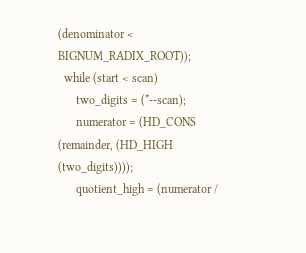(denominator < BIGNUM_RADIX_ROOT));
  while (start < scan)
      two_digits = (*--scan);
      numerator = (HD_CONS (remainder, (HD_HIGH (two_digits))));
      quotient_high = (numerator /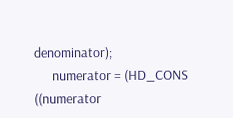denominator);
      numerator = (HD_CONS ((numerator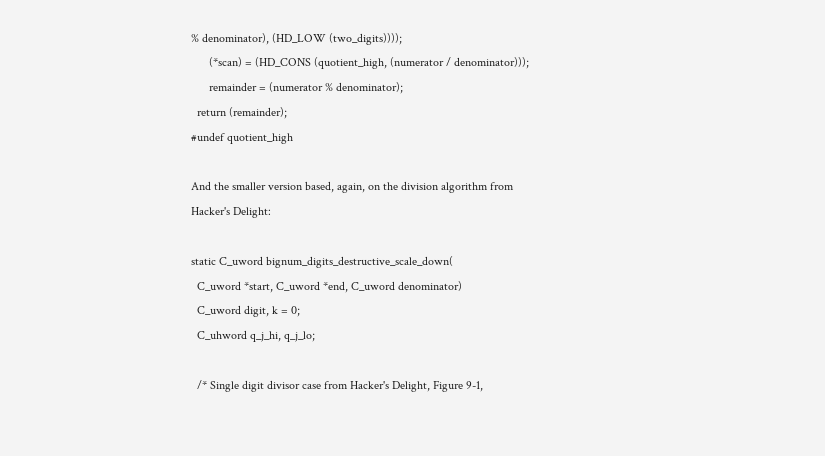% denominator), (HD_LOW (two_digits))));
      (*scan) = (HD_CONS (quotient_high, (numerator / denominator)));
      remainder = (numerator % denominator);
  return (remainder);
#undef quotient_high

And the smaller version based, again, on the division algorithm from Hacker's Delight:

static C_uword bignum_digits_destructive_scale_down(
  C_uword *start, C_uword *end, C_uword denominator)
  C_uword digit, k = 0;
  C_uhword q_j_hi, q_j_lo;

  /* Single digit divisor case from Hacker's Delight, Figure 9-1,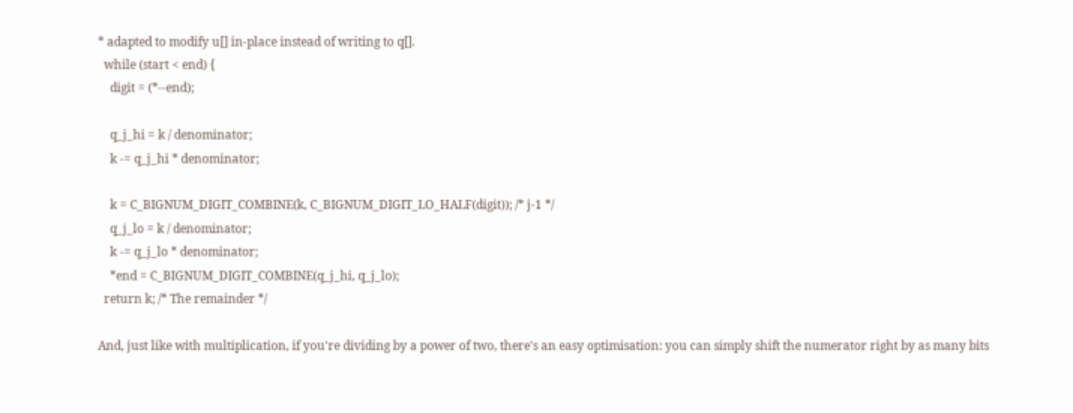* adapted to modify u[] in-place instead of writing to q[].
  while (start < end) {
    digit = (*--end);

    q_j_hi = k / denominator;
    k -= q_j_hi * denominator;

    k = C_BIGNUM_DIGIT_COMBINE(k, C_BIGNUM_DIGIT_LO_HALF(digit)); /* j-1 */
    q_j_lo = k / denominator;
    k -= q_j_lo * denominator;
    *end = C_BIGNUM_DIGIT_COMBINE(q_j_hi, q_j_lo);
  return k; /* The remainder */

And, just like with multiplication, if you're dividing by a power of two, there's an easy optimisation: you can simply shift the numerator right by as many bits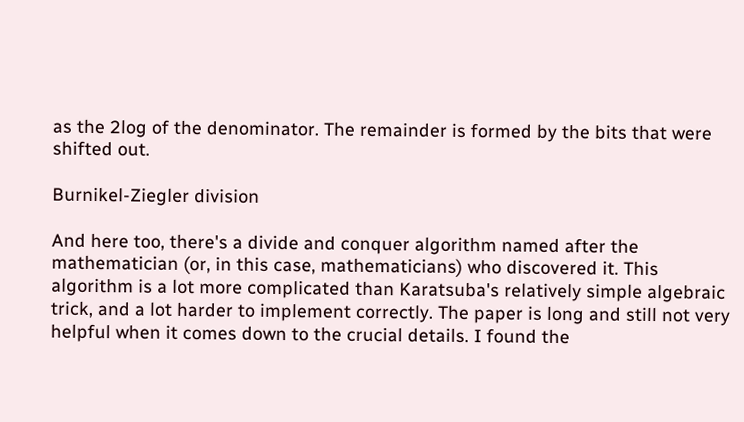as the 2log of the denominator. The remainder is formed by the bits that were shifted out.

Burnikel-Ziegler division

And here too, there's a divide and conquer algorithm named after the mathematician (or, in this case, mathematicians) who discovered it. This algorithm is a lot more complicated than Karatsuba's relatively simple algebraic trick, and a lot harder to implement correctly. The paper is long and still not very helpful when it comes down to the crucial details. I found the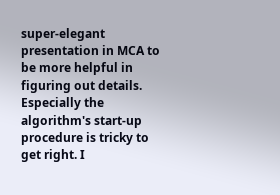super-elegant presentation in MCA to be more helpful in figuring out details. Especially the algorithm's start-up procedure is tricky to get right. I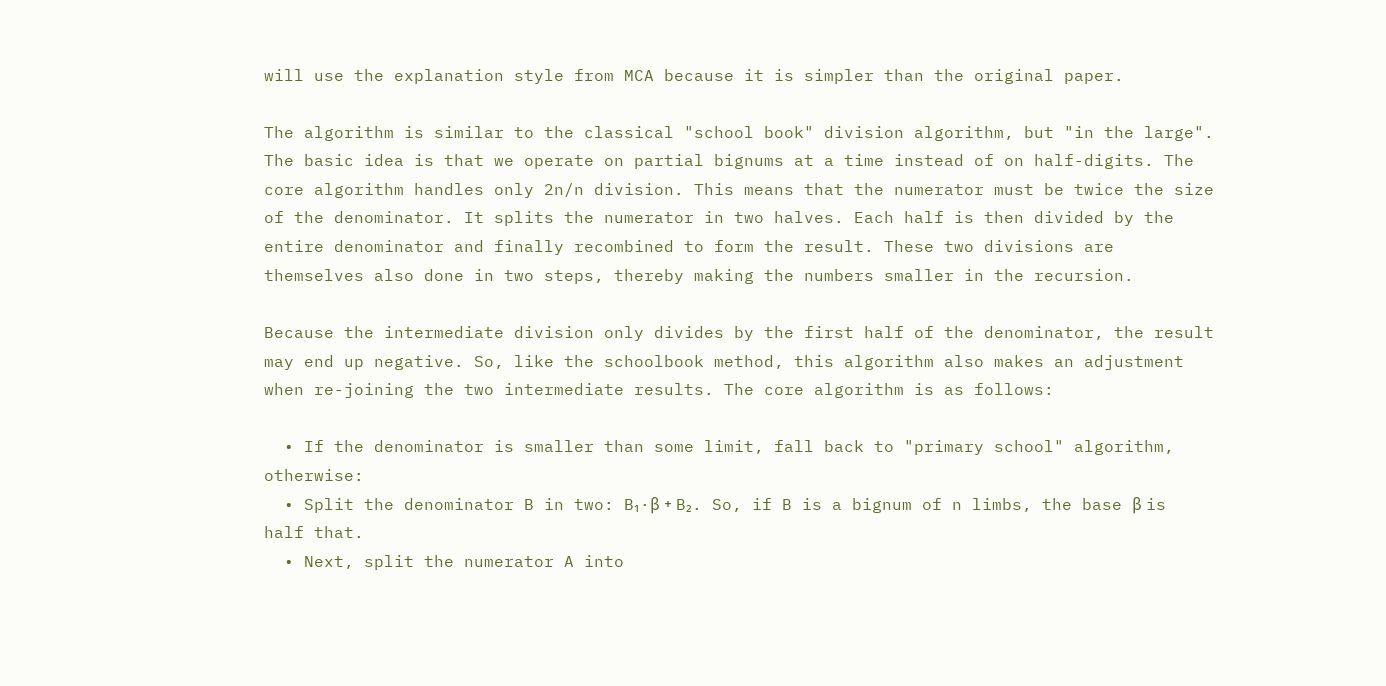will use the explanation style from MCA because it is simpler than the original paper.

The algorithm is similar to the classical "school book" division algorithm, but "in the large". The basic idea is that we operate on partial bignums at a time instead of on half-digits. The core algorithm handles only 2n/n division. This means that the numerator must be twice the size of the denominator. It splits the numerator in two halves. Each half is then divided by the entire denominator and finally recombined to form the result. These two divisions are themselves also done in two steps, thereby making the numbers smaller in the recursion.

Because the intermediate division only divides by the first half of the denominator, the result may end up negative. So, like the schoolbook method, this algorithm also makes an adjustment when re-joining the two intermediate results. The core algorithm is as follows:

  • If the denominator is smaller than some limit, fall back to "primary school" algorithm, otherwise:
  • Split the denominator B in two: B₁·β + B₂. So, if B is a bignum of n limbs, the base β is half that.
  • Next, split the numerator A into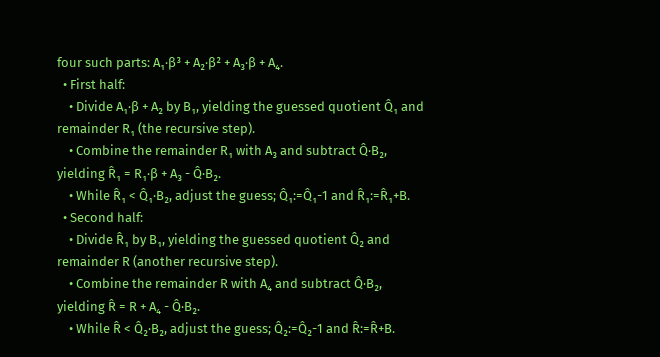four such parts: A₁·β³ + A₂·β² + A₃·β + A₄.
  • First half:
    • Divide A₁·β + A₂ by B₁, yielding the guessed quotient Q̂₁ and remainder R₁ (the recursive step).
    • Combine the remainder R₁ with A₃ and subtract Q̂·B₂, yielding R̂₁ = R₁·β + A₃ - Q̂·B₂.
    • While R̂₁ < Q̂₁·B₂, adjust the guess; Q̂₁:=Q̂₁-1 and R̂₁:=R̂₁+B.
  • Second half:
    • Divide R̂₁ by B₁, yielding the guessed quotient Q̂₂ and remainder R (another recursive step).
    • Combine the remainder R with A₄ and subtract Q̂·B₂, yielding R̂ = R + A₄ - Q̂·B₂.
    • While R̂ < Q̂₂·B₂, adjust the guess; Q̂₂:=Q̂₂-1 and R̂:=R̂+B.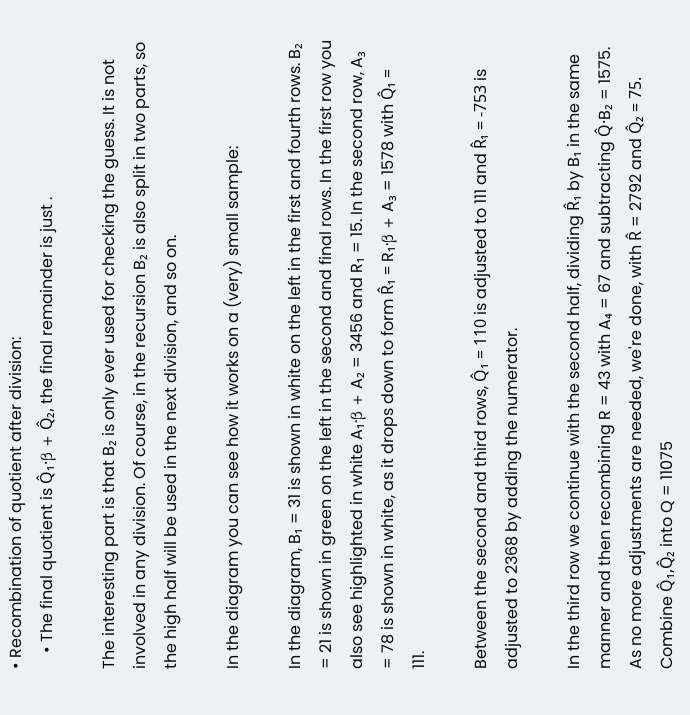• Recombination of quotient after division:
    • The final quotient is Q̂₁·β + Q̂₂, the final remainder is just .

The interesting part is that B₂ is only ever used for checking the guess. It is not involved in any division. Of course, in the recursion B₂ is also split in two parts, so the high half will be used in the next division, and so on.

In the diagram you can see how it works on a (very) small sample:

In the diagram, B₁ = 31 is shown in white on the left in the first and fourth rows. B₂ = 21 is shown in green on the left in the second and final rows. In the first row you also see highlighted in white A₁·β + A₂ = 3456 and R₁ = 15. In the second row, A₃ = 78 is shown in white, as it drops down to form R̂₁ = R₁·β + A₃ = 1578 with Q̂₁ = 111.

Between the second and third rows, Q̂₁ = 110 is adjusted to 111 and R̂₁ = -753 is adjusted to 2368 by adding the numerator.

In the third row we continue with the second half, dividing R̂₁ by B₁ in the same manner and then recombining R = 43 with A₄ = 67 and subtracting Q̂·B₂ = 1575. As no more adjustments are needed, we're done, with R̂ = 2792 and Q̂₂ = 75. Combine Q̂₁,Q̂₂ into Q = 11075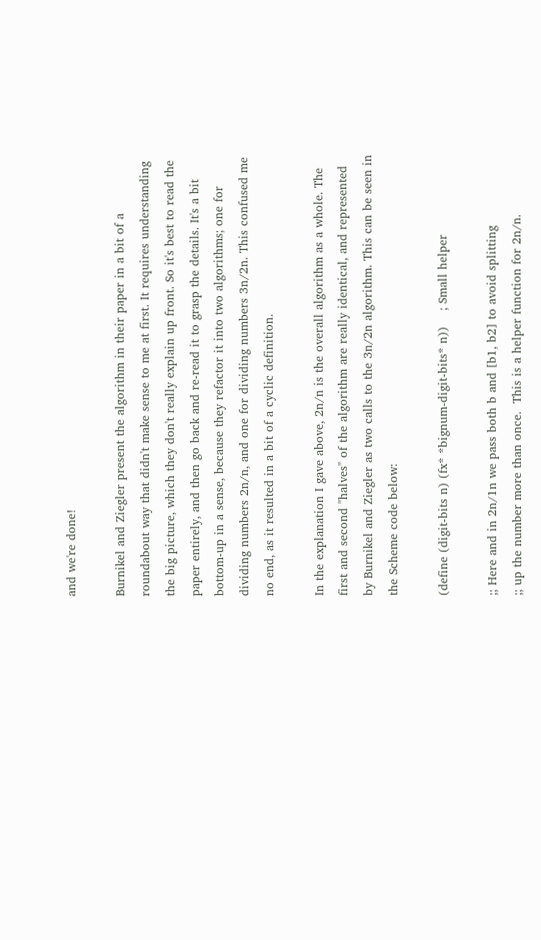and we're done!

Burnikel and Ziegler present the algorithm in their paper in a bit of a roundabout way that didn't make sense to me at first. It requires understanding the big picture, which they don't really explain up front. So it's best to read the paper entirely, and then go back and re-read it to grasp the details. It's a bit bottom-up in a sense, because they refactor it into two algorithms; one for dividing numbers 2n/n, and one for dividing numbers 3n/2n. This confused me no end, as it resulted in a bit of a cyclic definition.

In the explanation I gave above, 2n/n is the overall algorithm as a whole. The first and second "halves" of the algorithm are really identical, and represented by Burnikel and Ziegler as two calls to the 3n/2n algorithm. This can be seen in the Scheme code below:

(define (digit-bits n) (fx* *bignum-digit-bits* n))    ; Small helper

;; Here and in 2n/1n we pass both b and [b1, b2] to avoid splitting
;; up the number more than once.  This is a helper function for 2n/n.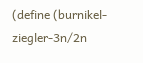(define (burnikel-ziegler-3n/2n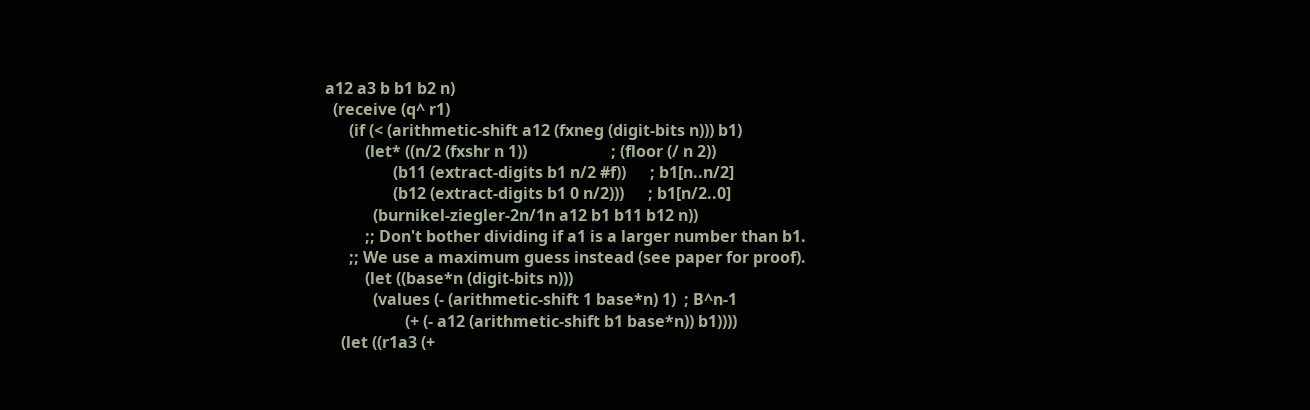a12 a3 b b1 b2 n)
  (receive (q^ r1)
      (if (< (arithmetic-shift a12 (fxneg (digit-bits n))) b1)
          (let* ((n/2 (fxshr n 1))                     ; (floor (/ n 2))
                 (b11 (extract-digits b1 n/2 #f))      ; b1[n..n/2]
                 (b12 (extract-digits b1 0 n/2)))      ; b1[n/2..0]
            (burnikel-ziegler-2n/1n a12 b1 b11 b12 n))
          ;; Don't bother dividing if a1 is a larger number than b1.
      ;; We use a maximum guess instead (see paper for proof).
          (let ((base*n (digit-bits n)))
            (values (- (arithmetic-shift 1 base*n) 1)  ; B^n-1
                    (+ (- a12 (arithmetic-shift b1 base*n)) b1))))
    (let ((r1a3 (+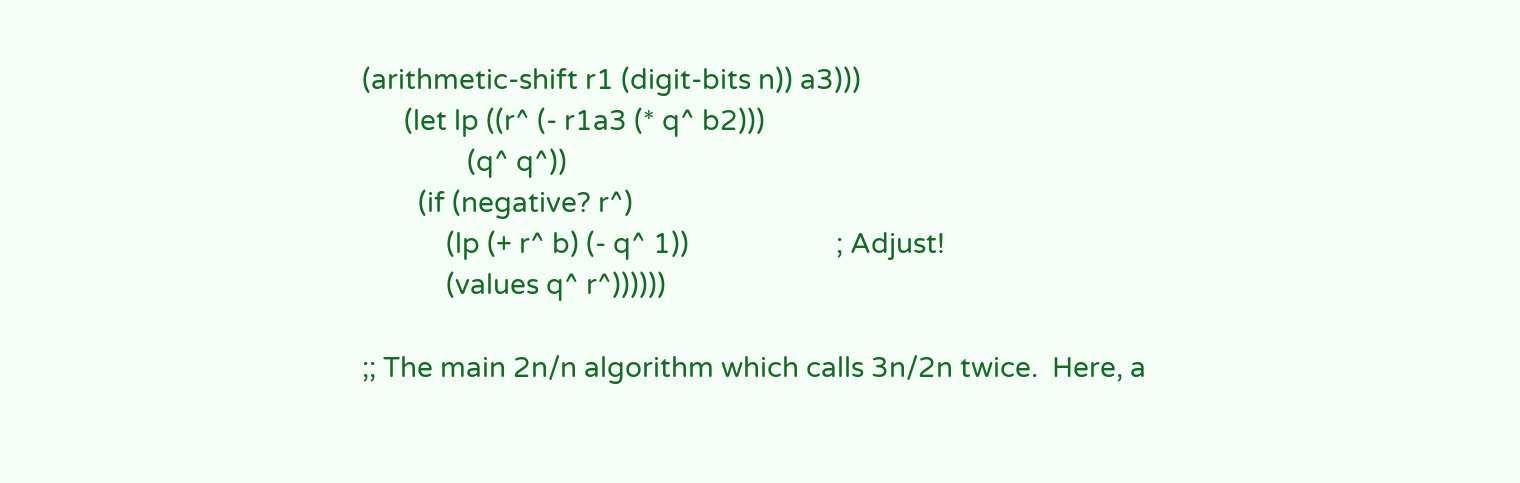(arithmetic-shift r1 (digit-bits n)) a3)))
      (let lp ((r^ (- r1a3 (* q^ b2)))
               (q^ q^))
        (if (negative? r^)
            (lp (+ r^ b) (- q^ 1))                     ; Adjust!
            (values q^ r^))))))

;; The main 2n/n algorithm which calls 3n/2n twice.  Here, a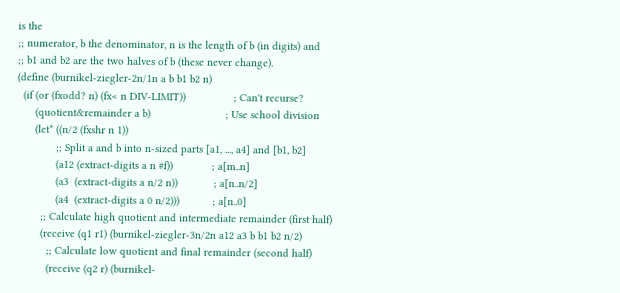is the
;; numerator, b the denominator, n is the length of b (in digits) and
;; b1 and b2 are the two halves of b (these never change).
(define (burnikel-ziegler-2n/1n a b b1 b2 n)
  (if (or (fxodd? n) (fx< n DIV-LIMIT))                ; Can't recurse?
      (quotient&remainder a b)                         ; Use school division
      (let* ((n/2 (fxshr n 1))
             ;; Split a and b into n-sized parts [a1, ..., a4] and [b1, b2]
             (a12 (extract-digits a n #f))             ; a[m..n]
             (a3  (extract-digits a n/2 n))            ; a[n..n/2]
             (a4  (extract-digits a 0 n/2)))           ; a[n..0]
        ;; Calculate high quotient and intermediate remainder (first half)
        (receive (q1 r1) (burnikel-ziegler-3n/2n a12 a3 b b1 b2 n/2)
          ;; Calculate low quotient and final remainder (second half)
          (receive (q2 r) (burnikel-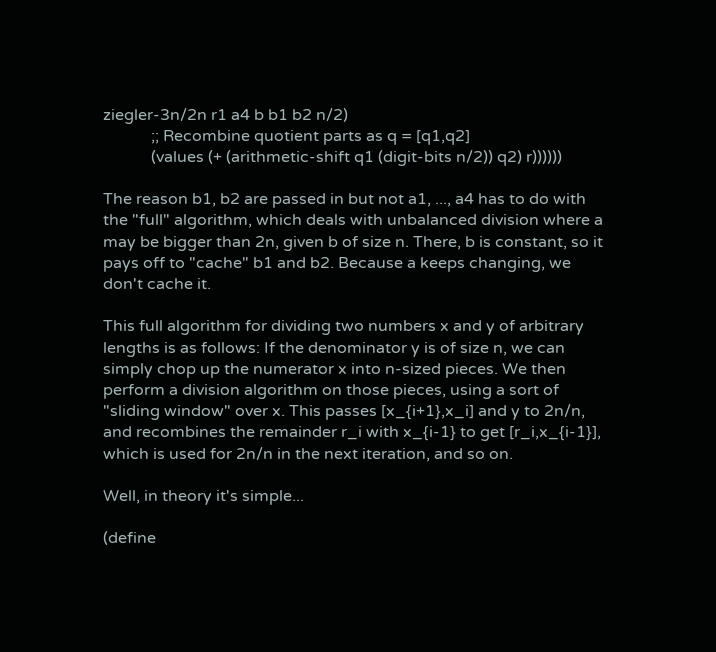ziegler-3n/2n r1 a4 b b1 b2 n/2)
            ;; Recombine quotient parts as q = [q1,q2]
            (values (+ (arithmetic-shift q1 (digit-bits n/2)) q2) r))))))

The reason b1, b2 are passed in but not a1, ..., a4 has to do with the "full" algorithm, which deals with unbalanced division where a may be bigger than 2n, given b of size n. There, b is constant, so it pays off to "cache" b1 and b2. Because a keeps changing, we don't cache it.

This full algorithm for dividing two numbers x and y of arbitrary lengths is as follows: If the denominator y is of size n, we can simply chop up the numerator x into n-sized pieces. We then perform a division algorithm on those pieces, using a sort of "sliding window" over x. This passes [x_{i+1},x_i] and y to 2n/n, and recombines the remainder r_i with x_{i-1} to get [r_i,x_{i-1}], which is used for 2n/n in the next iteration, and so on.

Well, in theory it's simple...

(define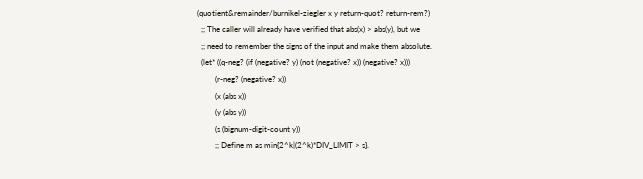(quotient&remainder/burnikel-ziegler x y return-quot? return-rem?)
  ;; The caller will already have verified that abs(x) > abs(y), but we
  ;; need to remember the signs of the input and make them absolute.
  (let* ((q-neg? (if (negative? y) (not (negative? x)) (negative? x)))
         (r-neg? (negative? x))
         (x (abs x))
         (y (abs y))
         (s (bignum-digit-count y))
         ;; Define m as min{2^k|(2^k)*DIV_LIMIT > s}.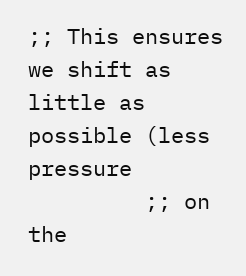;; This ensures we shift as little as possible (less pressure
         ;; on the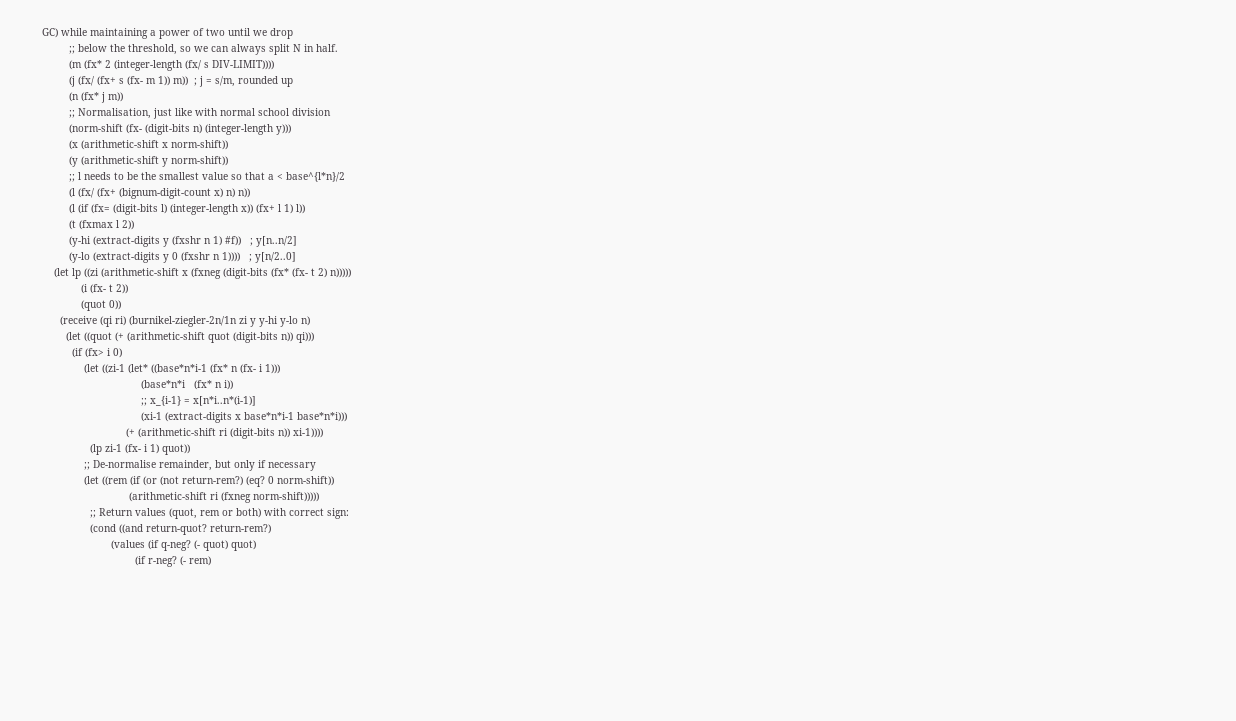GC) while maintaining a power of two until we drop
         ;; below the threshold, so we can always split N in half.
         (m (fx* 2 (integer-length (fx/ s DIV-LIMIT))))
         (j (fx/ (fx+ s (fx- m 1)) m))  ; j = s/m, rounded up
         (n (fx* j m))
         ;; Normalisation, just like with normal school division
         (norm-shift (fx- (digit-bits n) (integer-length y)))
         (x (arithmetic-shift x norm-shift))
         (y (arithmetic-shift y norm-shift))
         ;; l needs to be the smallest value so that a < base^{l*n}/2
         (l (fx/ (fx+ (bignum-digit-count x) n) n))
         (l (if (fx= (digit-bits l) (integer-length x)) (fx+ l 1) l))
         (t (fxmax l 2))
         (y-hi (extract-digits y (fxshr n 1) #f))   ; y[n..n/2]
         (y-lo (extract-digits y 0 (fxshr n 1))))   ; y[n/2..0]
    (let lp ((zi (arithmetic-shift x (fxneg (digit-bits (fx* (fx- t 2) n)))))
             (i (fx- t 2))
             (quot 0))
      (receive (qi ri) (burnikel-ziegler-2n/1n zi y y-hi y-lo n)
        (let ((quot (+ (arithmetic-shift quot (digit-bits n)) qi)))
          (if (fx> i 0)
              (let ((zi-1 (let* ((base*n*i-1 (fx* n (fx- i 1)))
                                 (base*n*i   (fx* n i))
                                 ;; x_{i-1} = x[n*i..n*(i-1)]
                                 (xi-1 (extract-digits x base*n*i-1 base*n*i)))
                            (+ (arithmetic-shift ri (digit-bits n)) xi-1))))
                (lp zi-1 (fx- i 1) quot))
              ;; De-normalise remainder, but only if necessary
              (let ((rem (if (or (not return-rem?) (eq? 0 norm-shift))
                             (arithmetic-shift ri (fxneg norm-shift)))))
                ;; Return values (quot, rem or both) with correct sign:
                (cond ((and return-quot? return-rem?)
                       (values (if q-neg? (- quot) quot)
                               (if r-neg? (- rem)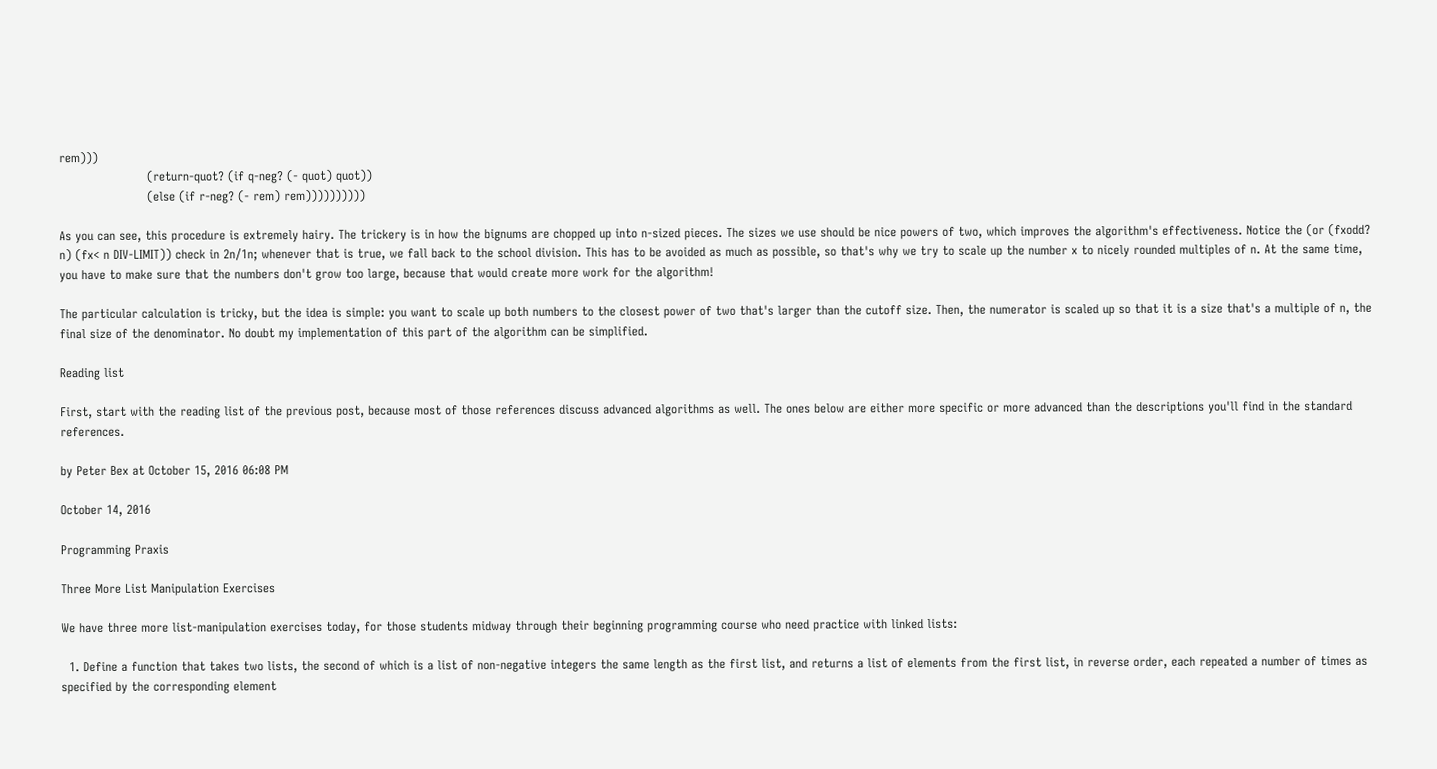rem)))
                      (return-quot? (if q-neg? (- quot) quot))
                      (else (if r-neg? (- rem) rem))))))))))

As you can see, this procedure is extremely hairy. The trickery is in how the bignums are chopped up into n-sized pieces. The sizes we use should be nice powers of two, which improves the algorithm's effectiveness. Notice the (or (fxodd? n) (fx< n DIV-LIMIT)) check in 2n/1n; whenever that is true, we fall back to the school division. This has to be avoided as much as possible, so that's why we try to scale up the number x to nicely rounded multiples of n. At the same time, you have to make sure that the numbers don't grow too large, because that would create more work for the algorithm!

The particular calculation is tricky, but the idea is simple: you want to scale up both numbers to the closest power of two that's larger than the cutoff size. Then, the numerator is scaled up so that it is a size that's a multiple of n, the final size of the denominator. No doubt my implementation of this part of the algorithm can be simplified.

Reading list

First, start with the reading list of the previous post, because most of those references discuss advanced algorithms as well. The ones below are either more specific or more advanced than the descriptions you'll find in the standard references.

by Peter Bex at October 15, 2016 06:08 PM

October 14, 2016

Programming Praxis

Three More List Manipulation Exercises

We have three more list-manipulation exercises today, for those students midway through their beginning programming course who need practice with linked lists:

  1. Define a function that takes two lists, the second of which is a list of non-negative integers the same length as the first list, and returns a list of elements from the first list, in reverse order, each repeated a number of times as specified by the corresponding element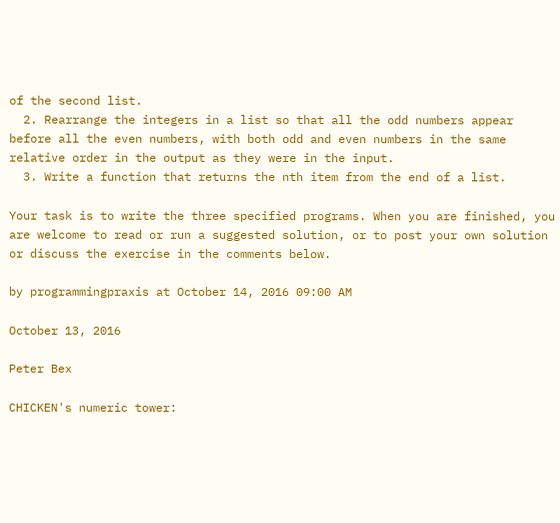of the second list.
  2. Rearrange the integers in a list so that all the odd numbers appear before all the even numbers, with both odd and even numbers in the same relative order in the output as they were in the input.
  3. Write a function that returns the nth item from the end of a list.

Your task is to write the three specified programs. When you are finished, you are welcome to read or run a suggested solution, or to post your own solution or discuss the exercise in the comments below.

by programmingpraxis at October 14, 2016 09:00 AM

October 13, 2016

Peter Bex

CHICKEN's numeric tower: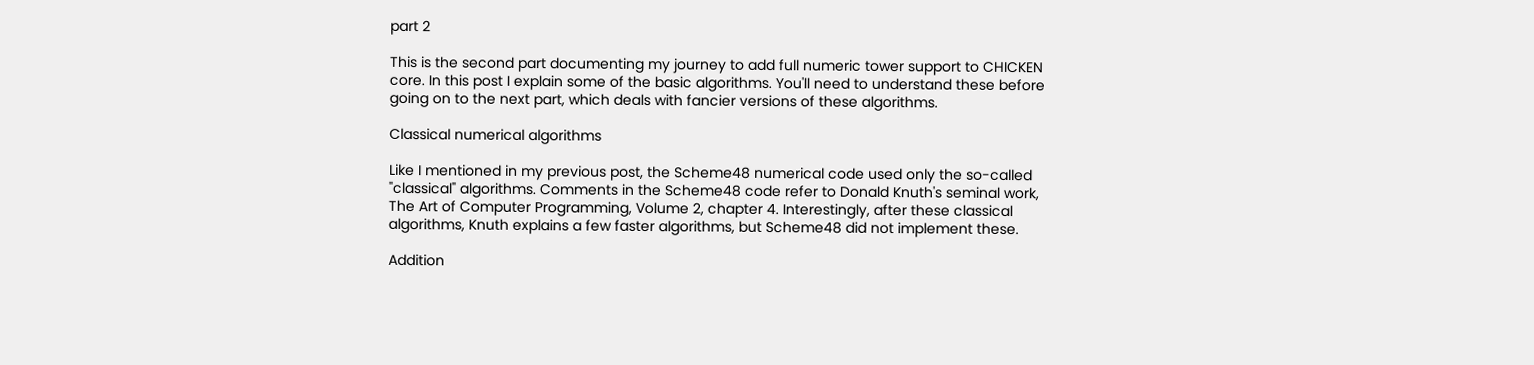part 2

This is the second part documenting my journey to add full numeric tower support to CHICKEN core. In this post I explain some of the basic algorithms. You'll need to understand these before going on to the next part, which deals with fancier versions of these algorithms.

Classical numerical algorithms

Like I mentioned in my previous post, the Scheme48 numerical code used only the so-called "classical" algorithms. Comments in the Scheme48 code refer to Donald Knuth's seminal work, The Art of Computer Programming, Volume 2, chapter 4. Interestingly, after these classical algorithms, Knuth explains a few faster algorithms, but Scheme48 did not implement these.

Addition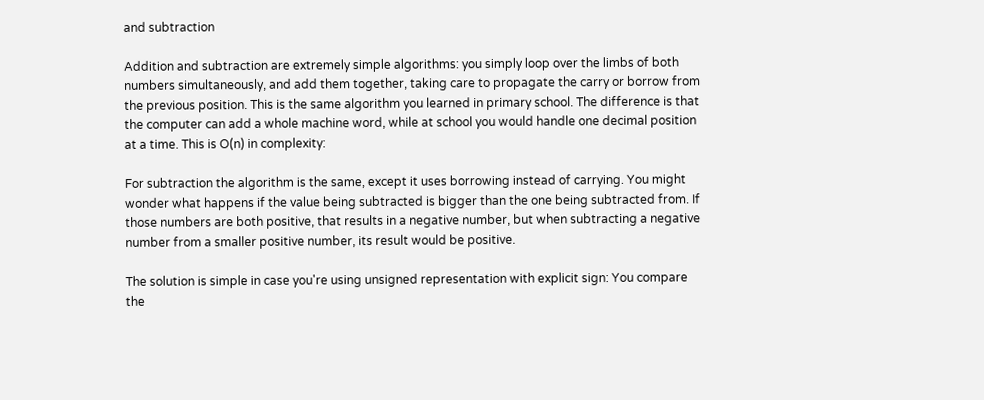and subtraction

Addition and subtraction are extremely simple algorithms: you simply loop over the limbs of both numbers simultaneously, and add them together, taking care to propagate the carry or borrow from the previous position. This is the same algorithm you learned in primary school. The difference is that the computer can add a whole machine word, while at school you would handle one decimal position at a time. This is O(n) in complexity:

For subtraction the algorithm is the same, except it uses borrowing instead of carrying. You might wonder what happens if the value being subtracted is bigger than the one being subtracted from. If those numbers are both positive, that results in a negative number, but when subtracting a negative number from a smaller positive number, its result would be positive.

The solution is simple in case you're using unsigned representation with explicit sign: You compare the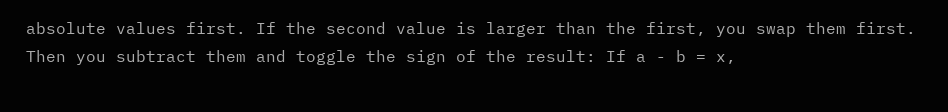absolute values first. If the second value is larger than the first, you swap them first. Then you subtract them and toggle the sign of the result: If a - b = x,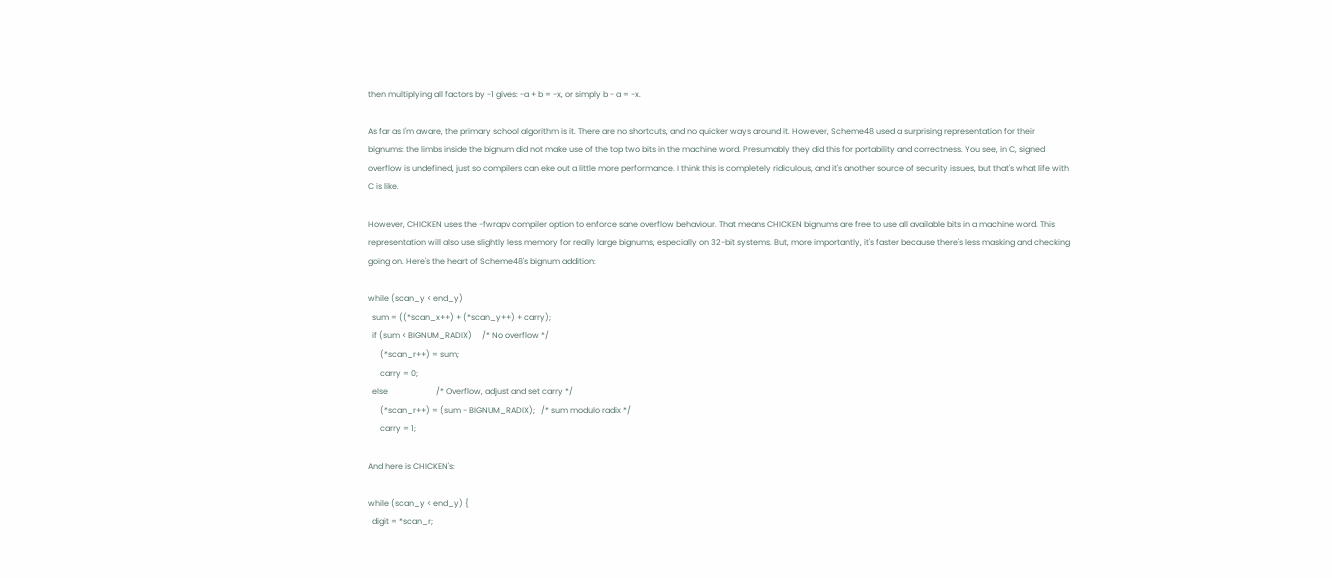then multiplying all factors by -1 gives: -a + b = -x, or simply b - a = -x.

As far as I'm aware, the primary school algorithm is it. There are no shortcuts, and no quicker ways around it. However, Scheme48 used a surprising representation for their bignums: the limbs inside the bignum did not make use of the top two bits in the machine word. Presumably they did this for portability and correctness. You see, in C, signed overflow is undefined, just so compilers can eke out a little more performance. I think this is completely ridiculous, and it's another source of security issues, but that's what life with C is like.

However, CHICKEN uses the -fwrapv compiler option to enforce sane overflow behaviour. That means CHICKEN bignums are free to use all available bits in a machine word. This representation will also use slightly less memory for really large bignums, especially on 32-bit systems. But, more importantly, it's faster because there's less masking and checking going on. Here's the heart of Scheme48's bignum addition:

while (scan_y < end_y)
  sum = ((*scan_x++) + (*scan_y++) + carry);
  if (sum < BIGNUM_RADIX)     /* No overflow */
      (*scan_r++) = sum;
      carry = 0;
  else                        /* Overflow, adjust and set carry */
      (*scan_r++) = (sum - BIGNUM_RADIX);   /* sum modulo radix */
      carry = 1;

And here is CHICKEN's:

while (scan_y < end_y) {
  digit = *scan_r;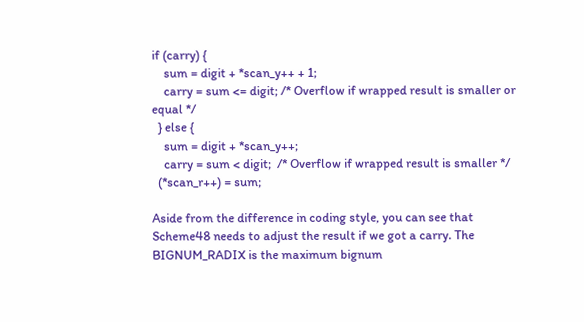if (carry) {
    sum = digit + *scan_y++ + 1;
    carry = sum <= digit; /* Overflow if wrapped result is smaller or equal */
  } else {
    sum = digit + *scan_y++;
    carry = sum < digit;  /* Overflow if wrapped result is smaller */
  (*scan_r++) = sum;

Aside from the difference in coding style, you can see that Scheme48 needs to adjust the result if we got a carry. The BIGNUM_RADIX is the maximum bignum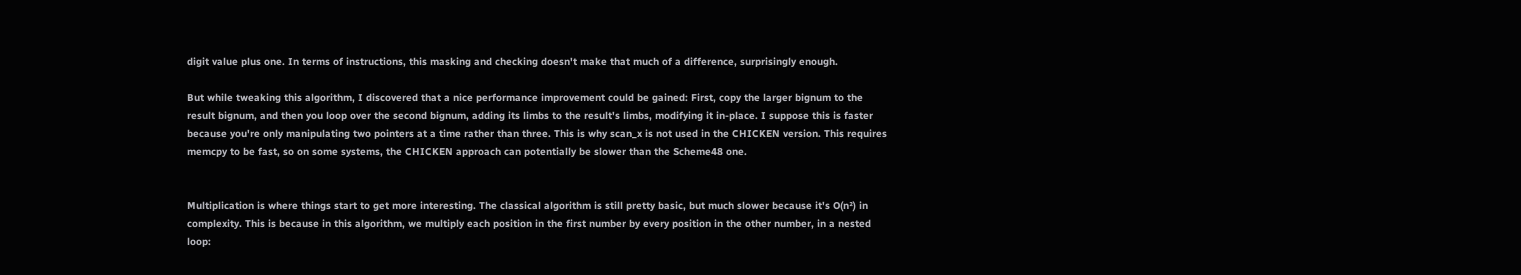digit value plus one. In terms of instructions, this masking and checking doesn't make that much of a difference, surprisingly enough.

But while tweaking this algorithm, I discovered that a nice performance improvement could be gained: First, copy the larger bignum to the result bignum, and then you loop over the second bignum, adding its limbs to the result's limbs, modifying it in-place. I suppose this is faster because you're only manipulating two pointers at a time rather than three. This is why scan_x is not used in the CHICKEN version. This requires memcpy to be fast, so on some systems, the CHICKEN approach can potentially be slower than the Scheme48 one.


Multiplication is where things start to get more interesting. The classical algorithm is still pretty basic, but much slower because it's O(n²) in complexity. This is because in this algorithm, we multiply each position in the first number by every position in the other number, in a nested loop: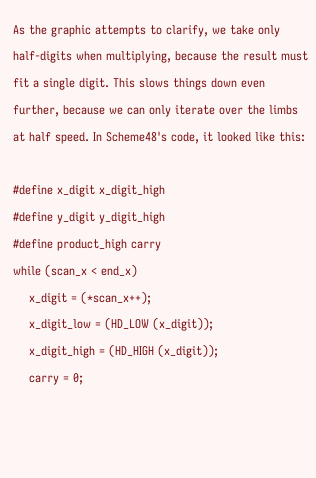As the graphic attempts to clarify, we take only half-digits when multiplying, because the result must fit a single digit. This slows things down even further, because we can only iterate over the limbs at half speed. In Scheme48's code, it looked like this:

#define x_digit x_digit_high
#define y_digit y_digit_high
#define product_high carry
while (scan_x < end_x)
    x_digit = (*scan_x++);
    x_digit_low = (HD_LOW (x_digit));
    x_digit_high = (HD_HIGH (x_digit));
    carry = 0;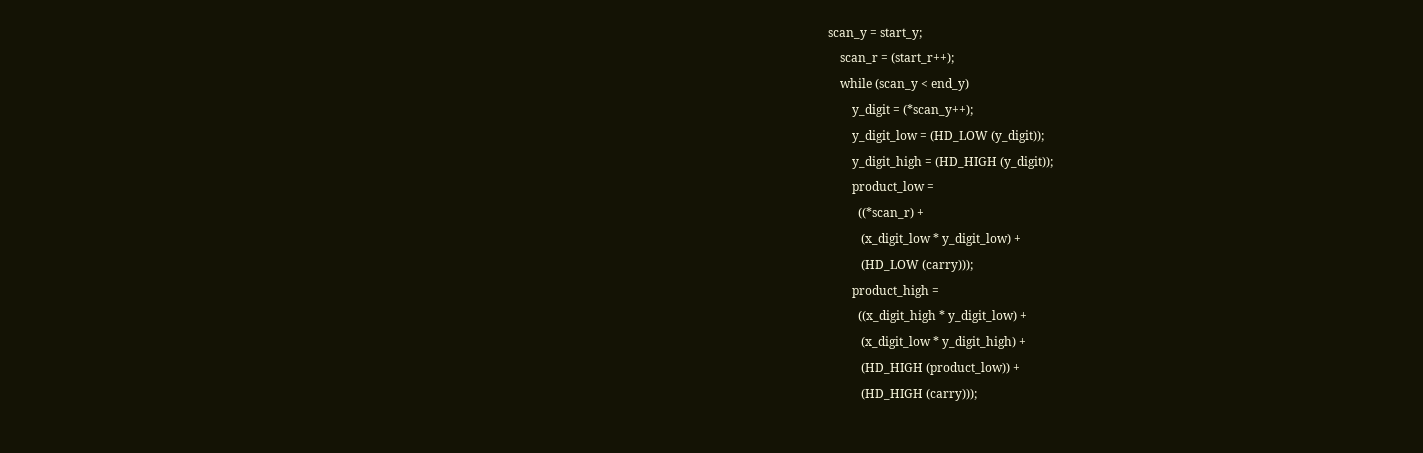scan_y = start_y;
    scan_r = (start_r++);
    while (scan_y < end_y)
        y_digit = (*scan_y++);
        y_digit_low = (HD_LOW (y_digit));
        y_digit_high = (HD_HIGH (y_digit));
        product_low =
          ((*scan_r) +
           (x_digit_low * y_digit_low) +
           (HD_LOW (carry)));
        product_high =
          ((x_digit_high * y_digit_low) +
           (x_digit_low * y_digit_high) +
           (HD_HIGH (product_low)) +
           (HD_HIGH (carry)));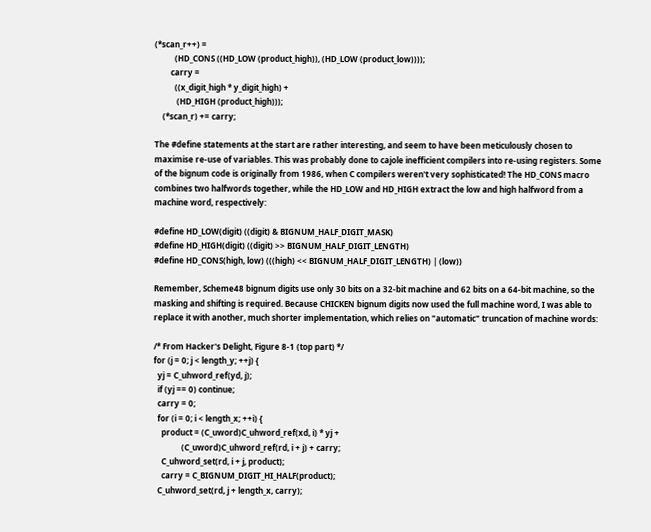(*scan_r++) =
          (HD_CONS ((HD_LOW (product_high)), (HD_LOW (product_low))));
        carry =
          ((x_digit_high * y_digit_high) +
           (HD_HIGH (product_high)));
    (*scan_r) += carry;

The #define statements at the start are rather interesting, and seem to have been meticulously chosen to maximise re-use of variables. This was probably done to cajole inefficient compilers into re-using registers. Some of the bignum code is originally from 1986, when C compilers weren't very sophisticated! The HD_CONS macro combines two halfwords together, while the HD_LOW and HD_HIGH extract the low and high halfword from a machine word, respectively:

#define HD_LOW(digit) ((digit) & BIGNUM_HALF_DIGIT_MASK)
#define HD_HIGH(digit) ((digit) >> BIGNUM_HALF_DIGIT_LENGTH)
#define HD_CONS(high, low) (((high) << BIGNUM_HALF_DIGIT_LENGTH) | (low))

Remember, Scheme48 bignum digits use only 30 bits on a 32-bit machine and 62 bits on a 64-bit machine, so the masking and shifting is required. Because CHICKEN bignum digits now used the full machine word, I was able to replace it with another, much shorter implementation, which relies on "automatic" truncation of machine words:

/* From Hacker's Delight, Figure 8-1 (top part) */
for (j = 0; j < length_y; ++j) {
  yj = C_uhword_ref(yd, j);
  if (yj == 0) continue;
  carry = 0;
  for (i = 0; i < length_x; ++i) {
    product = (C_uword)C_uhword_ref(xd, i) * yj +
              (C_uword)C_uhword_ref(rd, i + j) + carry;
    C_uhword_set(rd, i + j, product);
    carry = C_BIGNUM_DIGIT_HI_HALF(product);
  C_uhword_set(rd, j + length_x, carry);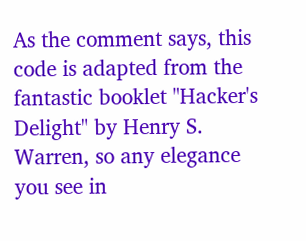As the comment says, this code is adapted from the fantastic booklet "Hacker's Delight" by Henry S. Warren, so any elegance you see in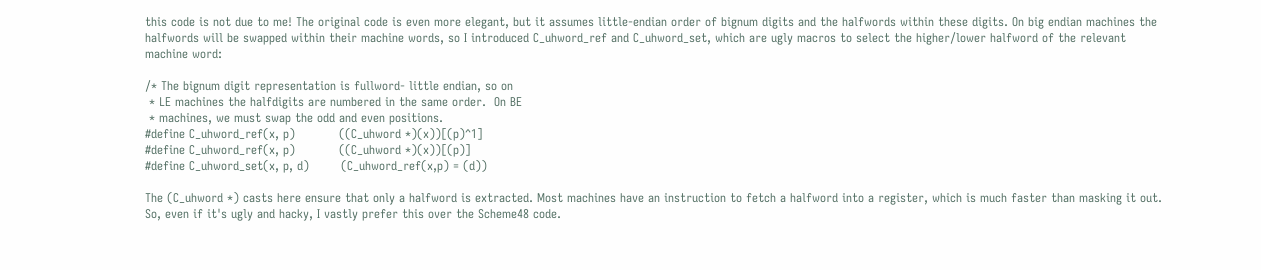this code is not due to me! The original code is even more elegant, but it assumes little-endian order of bignum digits and the halfwords within these digits. On big endian machines the halfwords will be swapped within their machine words, so I introduced C_uhword_ref and C_uhword_set, which are ugly macros to select the higher/lower halfword of the relevant machine word:

/* The bignum digit representation is fullword- little endian, so on
 * LE machines the halfdigits are numbered in the same order.  On BE
 * machines, we must swap the odd and even positions.
#define C_uhword_ref(x, p)           ((C_uhword *)(x))[(p)^1]
#define C_uhword_ref(x, p)           ((C_uhword *)(x))[(p)]
#define C_uhword_set(x, p, d)        (C_uhword_ref(x,p) = (d))

The (C_uhword *) casts here ensure that only a halfword is extracted. Most machines have an instruction to fetch a halfword into a register, which is much faster than masking it out. So, even if it's ugly and hacky, I vastly prefer this over the Scheme48 code.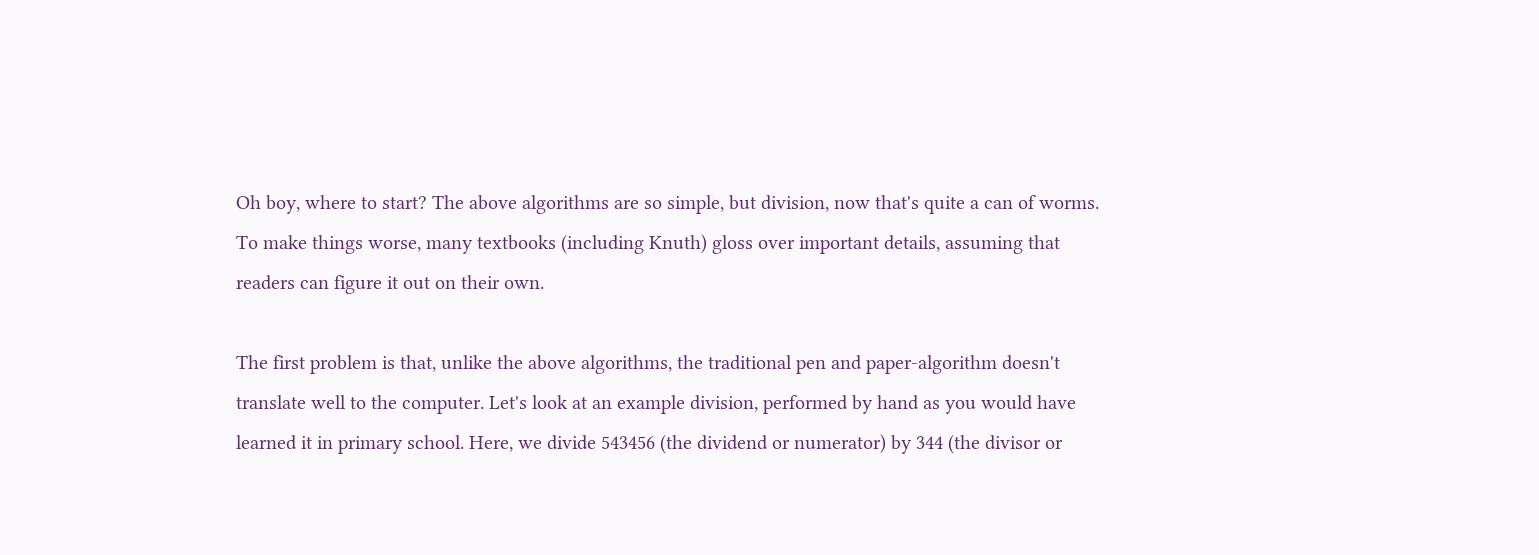Oh boy, where to start? The above algorithms are so simple, but division, now that's quite a can of worms. To make things worse, many textbooks (including Knuth) gloss over important details, assuming that readers can figure it out on their own.

The first problem is that, unlike the above algorithms, the traditional pen and paper-algorithm doesn't translate well to the computer. Let's look at an example division, performed by hand as you would have learned it in primary school. Here, we divide 543456 (the dividend or numerator) by 344 (the divisor or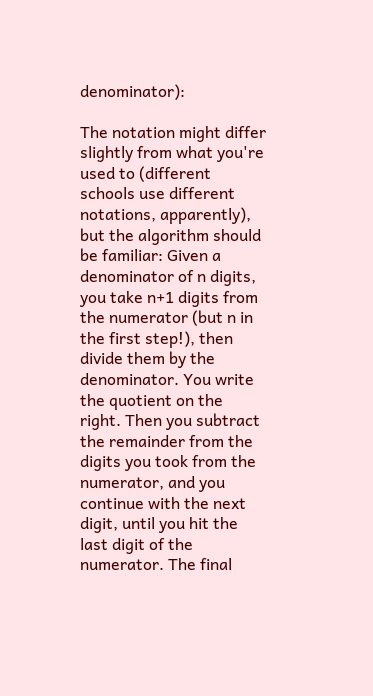denominator):

The notation might differ slightly from what you're used to (different schools use different notations, apparently), but the algorithm should be familiar: Given a denominator of n digits, you take n+1 digits from the numerator (but n in the first step!), then divide them by the denominator. You write the quotient on the right. Then you subtract the remainder from the digits you took from the numerator, and you continue with the next digit, until you hit the last digit of the numerator. The final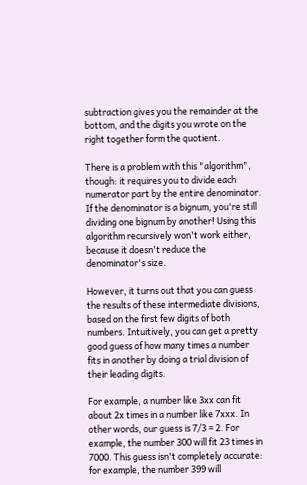subtraction gives you the remainder at the bottom, and the digits you wrote on the right together form the quotient.

There is a problem with this "algorithm", though: it requires you to divide each numerator part by the entire denominator. If the denominator is a bignum, you're still dividing one bignum by another! Using this algorithm recursively won't work either, because it doesn't reduce the denominator's size.

However, it turns out that you can guess the results of these intermediate divisions, based on the first few digits of both numbers. Intuitively, you can get a pretty good guess of how many times a number fits in another by doing a trial division of their leading digits.

For example, a number like 3xx can fit about 2x times in a number like 7xxx. In other words, our guess is 7/3 = 2. For example, the number 300 will fit 23 times in 7000. This guess isn't completely accurate: for example, the number 399 will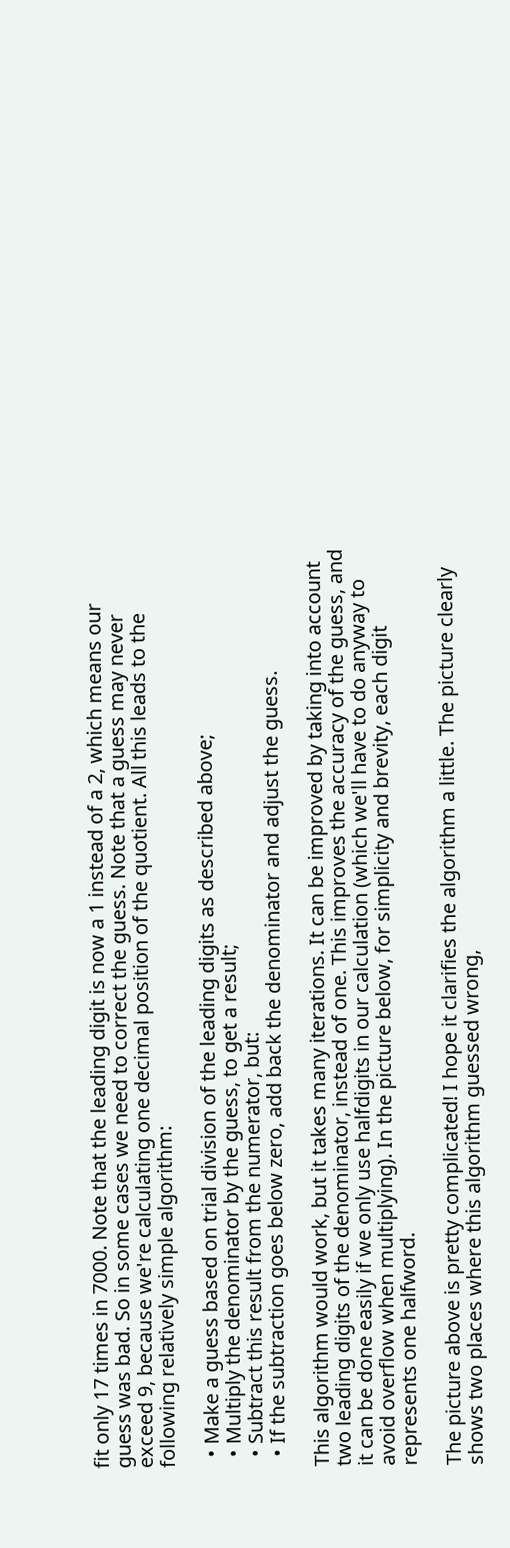fit only 17 times in 7000. Note that the leading digit is now a 1 instead of a 2, which means our guess was bad. So in some cases we need to correct the guess. Note that a guess may never exceed 9, because we're calculating one decimal position of the quotient. All this leads to the following relatively simple algorithm:

  • Make a guess based on trial division of the leading digits as described above;
  • Multiply the denominator by the guess, to get a result;
  • Subtract this result from the numerator, but:
  • If the subtraction goes below zero, add back the denominator and adjust the guess.

This algorithm would work, but it takes many iterations. It can be improved by taking into account two leading digits of the denominator, instead of one. This improves the accuracy of the guess, and it can be done easily if we only use halfdigits in our calculation (which we'll have to do anyway to avoid overflow when multiplying). In the picture below, for simplicity and brevity, each digit represents one halfword.

The picture above is pretty complicated! I hope it clarifies the algorithm a little. The picture clearly shows two places where this algorithm guessed wrong,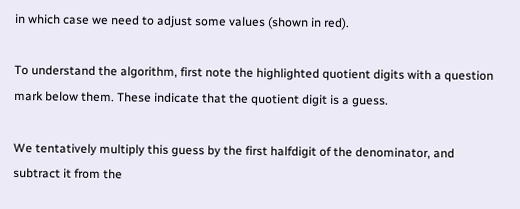in which case we need to adjust some values (shown in red).

To understand the algorithm, first note the highlighted quotient digits with a question mark below them. These indicate that the quotient digit is a guess.

We tentatively multiply this guess by the first halfdigit of the denominator, and subtract it from the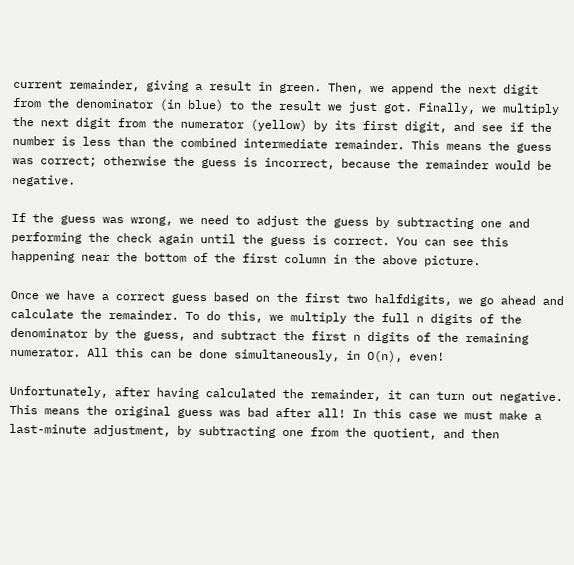current remainder, giving a result in green. Then, we append the next digit from the denominator (in blue) to the result we just got. Finally, we multiply the next digit from the numerator (yellow) by its first digit, and see if the number is less than the combined intermediate remainder. This means the guess was correct; otherwise the guess is incorrect, because the remainder would be negative.

If the guess was wrong, we need to adjust the guess by subtracting one and performing the check again until the guess is correct. You can see this happening near the bottom of the first column in the above picture.

Once we have a correct guess based on the first two halfdigits, we go ahead and calculate the remainder. To do this, we multiply the full n digits of the denominator by the guess, and subtract the first n digits of the remaining numerator. All this can be done simultaneously, in O(n), even!

Unfortunately, after having calculated the remainder, it can turn out negative. This means the original guess was bad after all! In this case we must make a last-minute adjustment, by subtracting one from the quotient, and then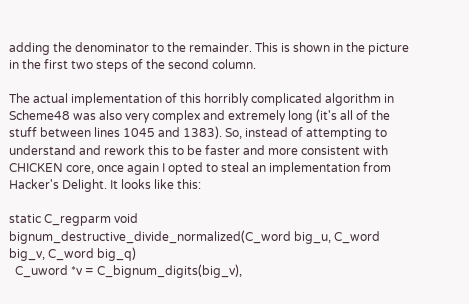adding the denominator to the remainder. This is shown in the picture in the first two steps of the second column.

The actual implementation of this horribly complicated algorithm in Scheme48 was also very complex and extremely long (it's all of the stuff between lines 1045 and 1383). So, instead of attempting to understand and rework this to be faster and more consistent with CHICKEN core, once again I opted to steal an implementation from Hacker's Delight. It looks like this:

static C_regparm void
bignum_destructive_divide_normalized(C_word big_u, C_word big_v, C_word big_q)
  C_uword *v = C_bignum_digits(big_v),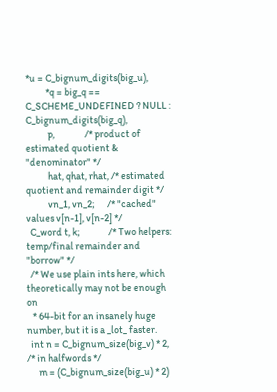*u = C_bignum_digits(big_u),
          *q = big_q == C_SCHEME_UNDEFINED ? NULL : C_bignum_digits(big_q),
           p,               /* product of estimated quotient & "denominator" */
           hat, qhat, rhat, /* estimated quotient and remainder digit */
           vn_1, vn_2;      /* "cached" values v[n-1], v[n-2] */
  C_word t, k;              /* Two helpers: temp/final remainder and "borrow" */
  /* We use plain ints here, which theoretically may not be enough on
   * 64-bit for an insanely huge number, but it is a _lot_ faster.
  int n = C_bignum_size(big_v) * 2,       /* in halfwords */
      m = (C_bignum_size(big_u) * 2)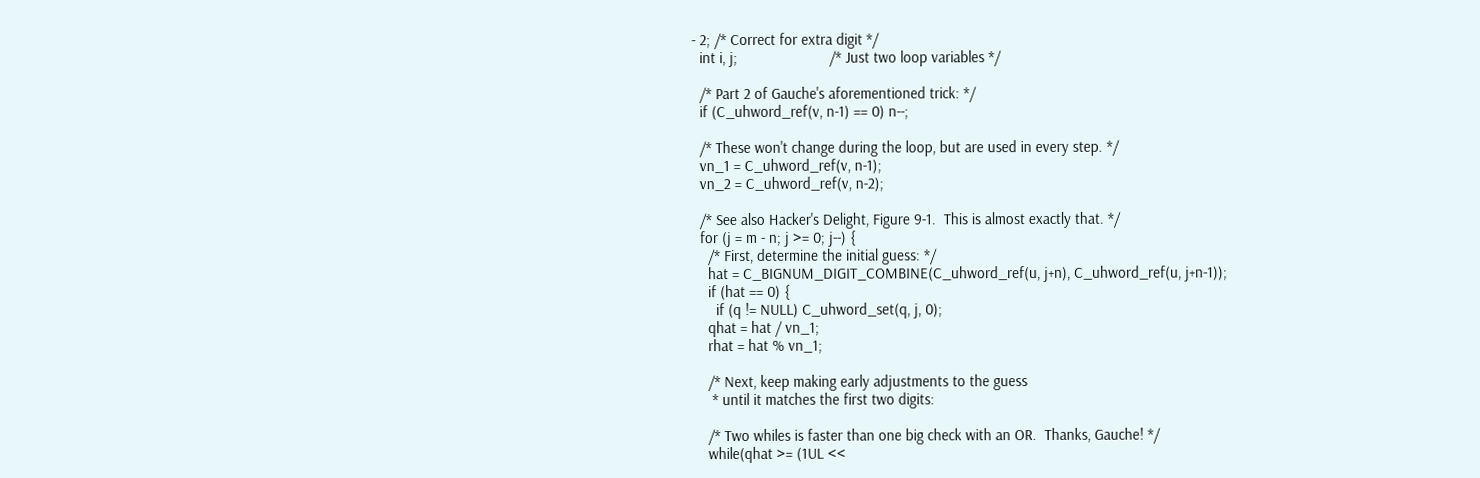- 2; /* Correct for extra digit */
  int i, j;                       /* Just two loop variables */

  /* Part 2 of Gauche's aforementioned trick: */
  if (C_uhword_ref(v, n-1) == 0) n--;

  /* These won't change during the loop, but are used in every step. */
  vn_1 = C_uhword_ref(v, n-1);
  vn_2 = C_uhword_ref(v, n-2);

  /* See also Hacker's Delight, Figure 9-1.  This is almost exactly that. */
  for (j = m - n; j >= 0; j--) {
    /* First, determine the initial guess: */
    hat = C_BIGNUM_DIGIT_COMBINE(C_uhword_ref(u, j+n), C_uhword_ref(u, j+n-1));
    if (hat == 0) {
      if (q != NULL) C_uhword_set(q, j, 0);
    qhat = hat / vn_1;
    rhat = hat % vn_1;

    /* Next, keep making early adjustments to the guess
     * until it matches the first two digits:

    /* Two whiles is faster than one big check with an OR.  Thanks, Gauche! */
    while(qhat >= (1UL <<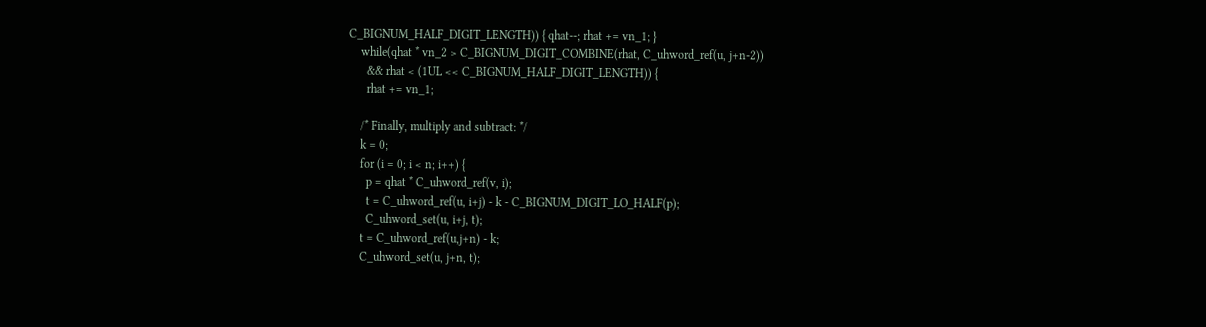C_BIGNUM_HALF_DIGIT_LENGTH)) { qhat--; rhat += vn_1; }
    while(qhat * vn_2 > C_BIGNUM_DIGIT_COMBINE(rhat, C_uhword_ref(u, j+n-2))
      && rhat < (1UL << C_BIGNUM_HALF_DIGIT_LENGTH)) {
      rhat += vn_1;

    /* Finally, multiply and subtract: */
    k = 0;
    for (i = 0; i < n; i++) {
      p = qhat * C_uhword_ref(v, i);
      t = C_uhword_ref(u, i+j) - k - C_BIGNUM_DIGIT_LO_HALF(p);
      C_uhword_set(u, i+j, t);
    t = C_uhword_ref(u,j+n) - k;
    C_uhword_set(u, j+n, t);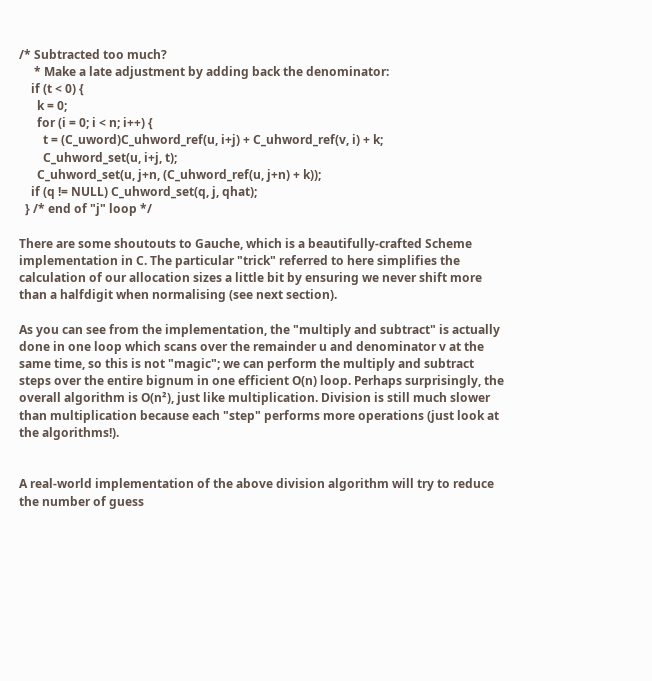/* Subtracted too much?
     * Make a late adjustment by adding back the denominator:
    if (t < 0) {
      k = 0;
      for (i = 0; i < n; i++) {
        t = (C_uword)C_uhword_ref(u, i+j) + C_uhword_ref(v, i) + k;
        C_uhword_set(u, i+j, t);
      C_uhword_set(u, j+n, (C_uhword_ref(u, j+n) + k));
    if (q != NULL) C_uhword_set(q, j, qhat);
  } /* end of "j" loop */

There are some shoutouts to Gauche, which is a beautifully-crafted Scheme implementation in C. The particular "trick" referred to here simplifies the calculation of our allocation sizes a little bit by ensuring we never shift more than a halfdigit when normalising (see next section).

As you can see from the implementation, the "multiply and subtract" is actually done in one loop which scans over the remainder u and denominator v at the same time, so this is not "magic"; we can perform the multiply and subtract steps over the entire bignum in one efficient O(n) loop. Perhaps surprisingly, the overall algorithm is O(n²), just like multiplication. Division is still much slower than multiplication because each "step" performs more operations (just look at the algorithms!).


A real-world implementation of the above division algorithm will try to reduce the number of guess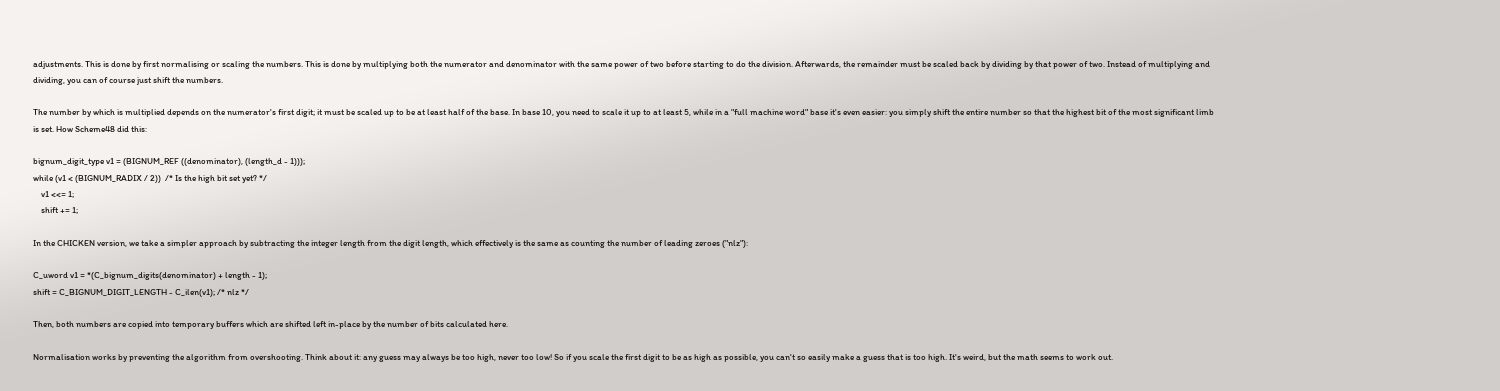adjustments. This is done by first normalising or scaling the numbers. This is done by multiplying both the numerator and denominator with the same power of two before starting to do the division. Afterwards, the remainder must be scaled back by dividing by that power of two. Instead of multiplying and dividing, you can of course just shift the numbers.

The number by which is multiplied depends on the numerator's first digit; it must be scaled up to be at least half of the base. In base 10, you need to scale it up to at least 5, while in a "full machine word" base it's even easier: you simply shift the entire number so that the highest bit of the most significant limb is set. How Scheme48 did this:

bignum_digit_type v1 = (BIGNUM_REF ((denominator), (length_d - 1)));
while (v1 < (BIGNUM_RADIX / 2))  /* Is the high bit set yet? */
    v1 <<= 1;
    shift += 1;

In the CHICKEN version, we take a simpler approach by subtracting the integer length from the digit length, which effectively is the same as counting the number of leading zeroes ("nlz"):

C_uword v1 = *(C_bignum_digits(denominator) + length - 1);
shift = C_BIGNUM_DIGIT_LENGTH - C_ilen(v1); /* nlz */

Then, both numbers are copied into temporary buffers which are shifted left in-place by the number of bits calculated here.

Normalisation works by preventing the algorithm from overshooting. Think about it: any guess may always be too high, never too low! So if you scale the first digit to be as high as possible, you can't so easily make a guess that is too high. It's weird, but the math seems to work out.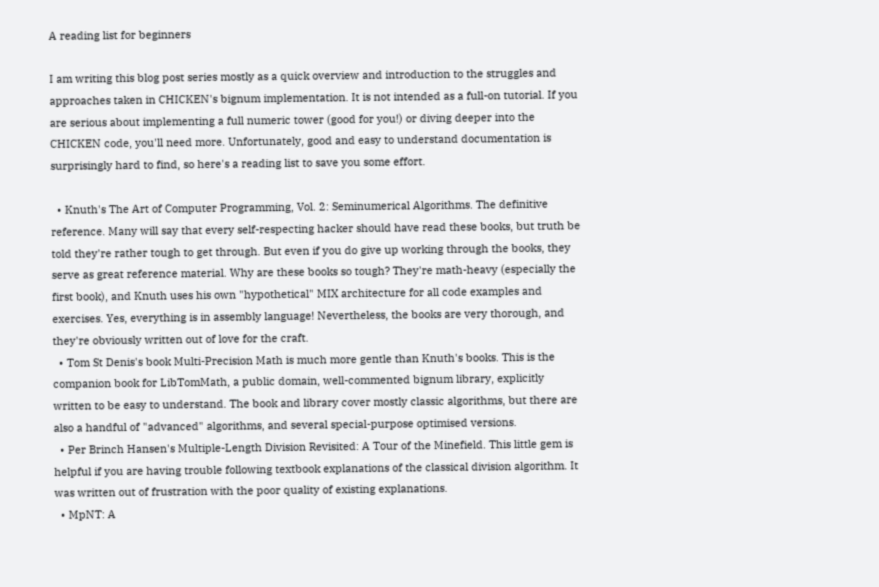A reading list for beginners

I am writing this blog post series mostly as a quick overview and introduction to the struggles and approaches taken in CHICKEN's bignum implementation. It is not intended as a full-on tutorial. If you are serious about implementing a full numeric tower (good for you!) or diving deeper into the CHICKEN code, you'll need more. Unfortunately, good and easy to understand documentation is surprisingly hard to find, so here's a reading list to save you some effort.

  • Knuth's The Art of Computer Programming, Vol. 2: Seminumerical Algorithms. The definitive reference. Many will say that every self-respecting hacker should have read these books, but truth be told they're rather tough to get through. But even if you do give up working through the books, they serve as great reference material. Why are these books so tough? They're math-heavy (especially the first book), and Knuth uses his own "hypothetical" MIX architecture for all code examples and exercises. Yes, everything is in assembly language! Nevertheless, the books are very thorough, and they're obviously written out of love for the craft.
  • Tom St Denis's book Multi-Precision Math is much more gentle than Knuth's books. This is the companion book for LibTomMath, a public domain, well-commented bignum library, explicitly written to be easy to understand. The book and library cover mostly classic algorithms, but there are also a handful of "advanced" algorithms, and several special-purpose optimised versions.
  • Per Brinch Hansen's Multiple-Length Division Revisited: A Tour of the Minefield. This little gem is helpful if you are having trouble following textbook explanations of the classical division algorithm. It was written out of frustration with the poor quality of existing explanations.
  • MpNT: A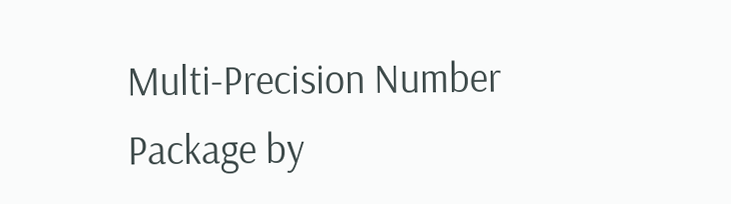Multi-Precision Number Package by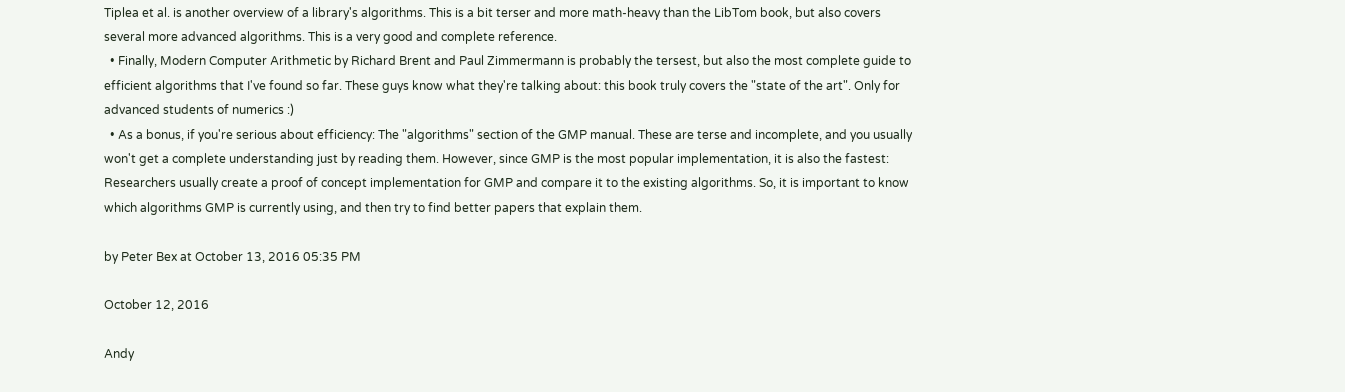Tiplea et al. is another overview of a library's algorithms. This is a bit terser and more math-heavy than the LibTom book, but also covers several more advanced algorithms. This is a very good and complete reference.
  • Finally, Modern Computer Arithmetic by Richard Brent and Paul Zimmermann is probably the tersest, but also the most complete guide to efficient algorithms that I've found so far. These guys know what they're talking about: this book truly covers the "state of the art". Only for advanced students of numerics :)
  • As a bonus, if you're serious about efficiency: The "algorithms" section of the GMP manual. These are terse and incomplete, and you usually won't get a complete understanding just by reading them. However, since GMP is the most popular implementation, it is also the fastest: Researchers usually create a proof of concept implementation for GMP and compare it to the existing algorithms. So, it is important to know which algorithms GMP is currently using, and then try to find better papers that explain them.

by Peter Bex at October 13, 2016 05:35 PM

October 12, 2016

Andy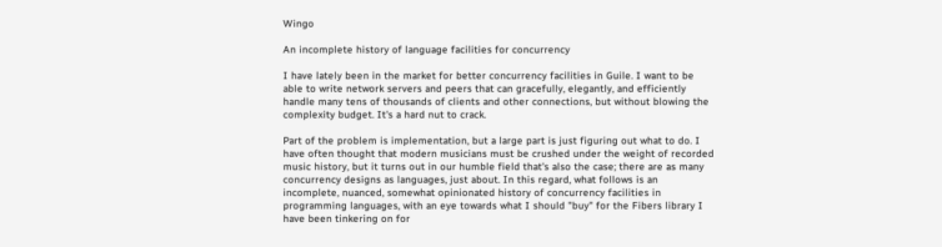Wingo

An incomplete history of language facilities for concurrency

I have lately been in the market for better concurrency facilities in Guile. I want to be able to write network servers and peers that can gracefully, elegantly, and efficiently handle many tens of thousands of clients and other connections, but without blowing the complexity budget. It's a hard nut to crack.

Part of the problem is implementation, but a large part is just figuring out what to do. I have often thought that modern musicians must be crushed under the weight of recorded music history, but it turns out in our humble field that's also the case; there are as many concurrency designs as languages, just about. In this regard, what follows is an incomplete, nuanced, somewhat opinionated history of concurrency facilities in programming languages, with an eye towards what I should "buy" for the Fibers library I have been tinkering on for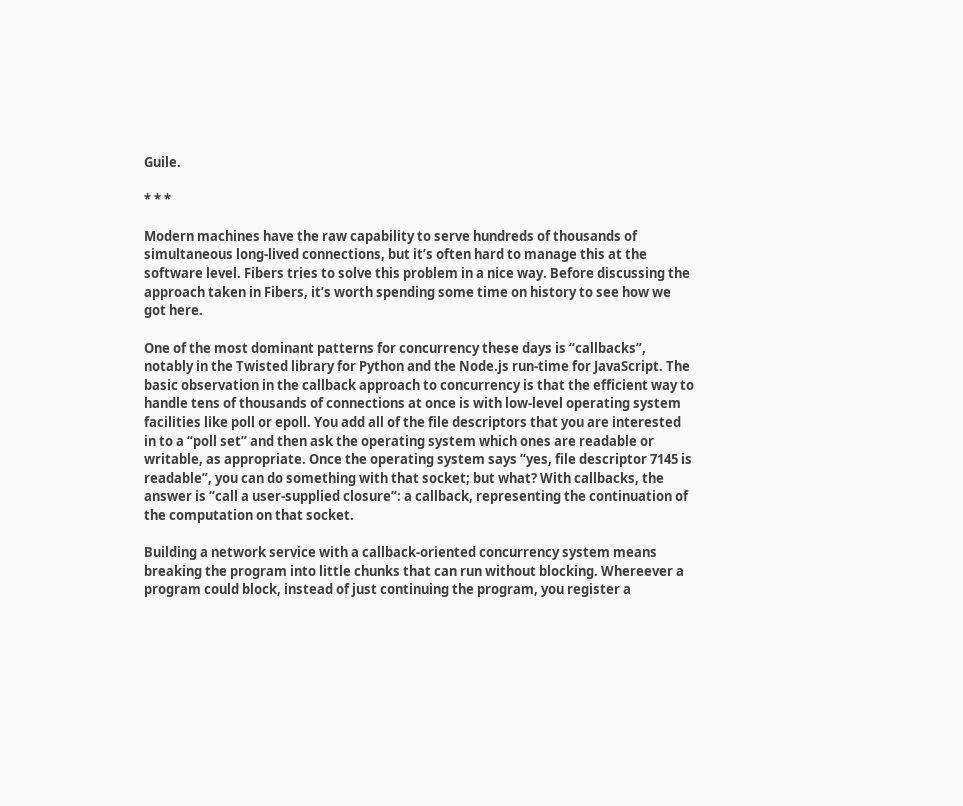Guile.

* * *

Modern machines have the raw capability to serve hundreds of thousands of simultaneous long-lived connections, but it’s often hard to manage this at the software level. Fibers tries to solve this problem in a nice way. Before discussing the approach taken in Fibers, it’s worth spending some time on history to see how we got here.

One of the most dominant patterns for concurrency these days is “callbacks”, notably in the Twisted library for Python and the Node.js run-time for JavaScript. The basic observation in the callback approach to concurrency is that the efficient way to handle tens of thousands of connections at once is with low-level operating system facilities like poll or epoll. You add all of the file descriptors that you are interested in to a “poll set” and then ask the operating system which ones are readable or writable, as appropriate. Once the operating system says “yes, file descriptor 7145 is readable”, you can do something with that socket; but what? With callbacks, the answer is “call a user-supplied closure”: a callback, representing the continuation of the computation on that socket.

Building a network service with a callback-oriented concurrency system means breaking the program into little chunks that can run without blocking. Whereever a program could block, instead of just continuing the program, you register a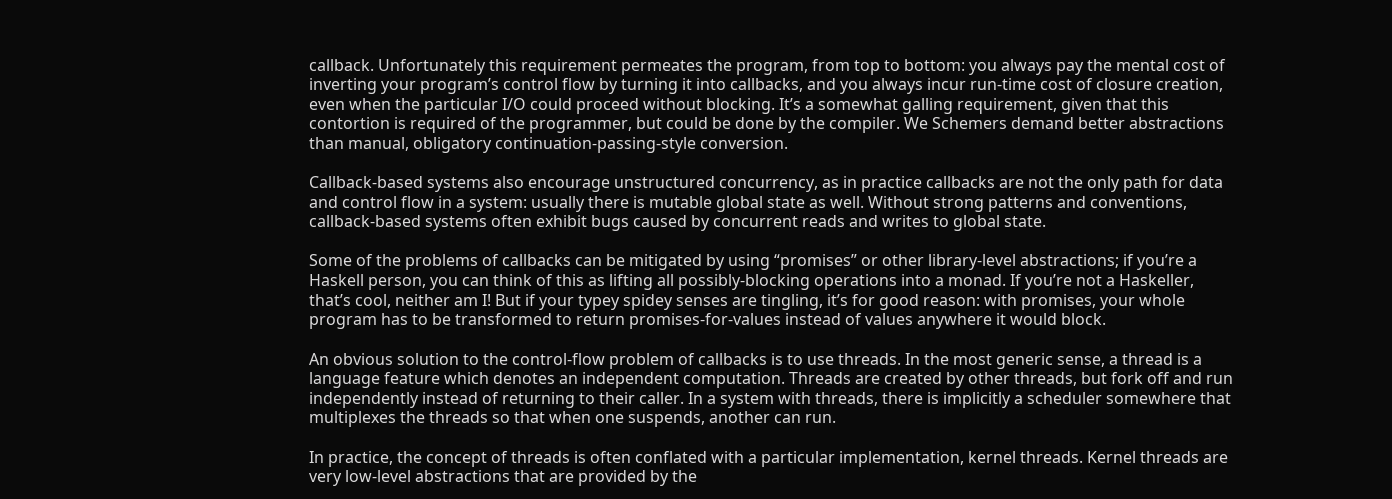callback. Unfortunately this requirement permeates the program, from top to bottom: you always pay the mental cost of inverting your program’s control flow by turning it into callbacks, and you always incur run-time cost of closure creation, even when the particular I/O could proceed without blocking. It’s a somewhat galling requirement, given that this contortion is required of the programmer, but could be done by the compiler. We Schemers demand better abstractions than manual, obligatory continuation-passing-style conversion.

Callback-based systems also encourage unstructured concurrency, as in practice callbacks are not the only path for data and control flow in a system: usually there is mutable global state as well. Without strong patterns and conventions, callback-based systems often exhibit bugs caused by concurrent reads and writes to global state.

Some of the problems of callbacks can be mitigated by using “promises” or other library-level abstractions; if you’re a Haskell person, you can think of this as lifting all possibly-blocking operations into a monad. If you’re not a Haskeller, that’s cool, neither am I! But if your typey spidey senses are tingling, it’s for good reason: with promises, your whole program has to be transformed to return promises-for-values instead of values anywhere it would block.

An obvious solution to the control-flow problem of callbacks is to use threads. In the most generic sense, a thread is a language feature which denotes an independent computation. Threads are created by other threads, but fork off and run independently instead of returning to their caller. In a system with threads, there is implicitly a scheduler somewhere that multiplexes the threads so that when one suspends, another can run.

In practice, the concept of threads is often conflated with a particular implementation, kernel threads. Kernel threads are very low-level abstractions that are provided by the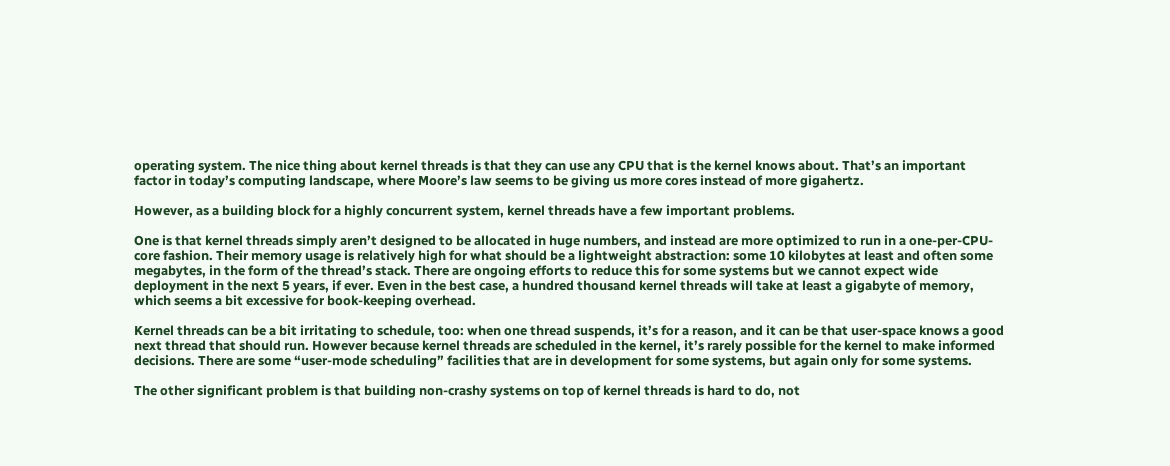operating system. The nice thing about kernel threads is that they can use any CPU that is the kernel knows about. That’s an important factor in today’s computing landscape, where Moore’s law seems to be giving us more cores instead of more gigahertz.

However, as a building block for a highly concurrent system, kernel threads have a few important problems.

One is that kernel threads simply aren’t designed to be allocated in huge numbers, and instead are more optimized to run in a one-per-CPU-core fashion. Their memory usage is relatively high for what should be a lightweight abstraction: some 10 kilobytes at least and often some megabytes, in the form of the thread’s stack. There are ongoing efforts to reduce this for some systems but we cannot expect wide deployment in the next 5 years, if ever. Even in the best case, a hundred thousand kernel threads will take at least a gigabyte of memory, which seems a bit excessive for book-keeping overhead.

Kernel threads can be a bit irritating to schedule, too: when one thread suspends, it’s for a reason, and it can be that user-space knows a good next thread that should run. However because kernel threads are scheduled in the kernel, it’s rarely possible for the kernel to make informed decisions. There are some “user-mode scheduling” facilities that are in development for some systems, but again only for some systems.

The other significant problem is that building non-crashy systems on top of kernel threads is hard to do, not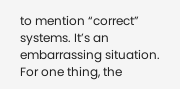to mention “correct” systems. It’s an embarrassing situation. For one thing, the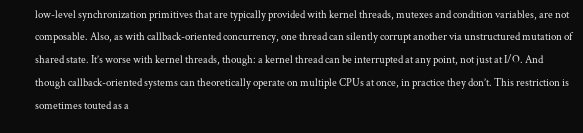low-level synchronization primitives that are typically provided with kernel threads, mutexes and condition variables, are not composable. Also, as with callback-oriented concurrency, one thread can silently corrupt another via unstructured mutation of shared state. It’s worse with kernel threads, though: a kernel thread can be interrupted at any point, not just at I/O. And though callback-oriented systems can theoretically operate on multiple CPUs at once, in practice they don’t. This restriction is sometimes touted as a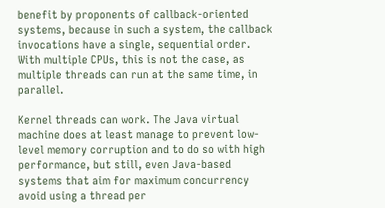benefit by proponents of callback-oriented systems, because in such a system, the callback invocations have a single, sequential order. With multiple CPUs, this is not the case, as multiple threads can run at the same time, in parallel.

Kernel threads can work. The Java virtual machine does at least manage to prevent low-level memory corruption and to do so with high performance, but still, even Java-based systems that aim for maximum concurrency avoid using a thread per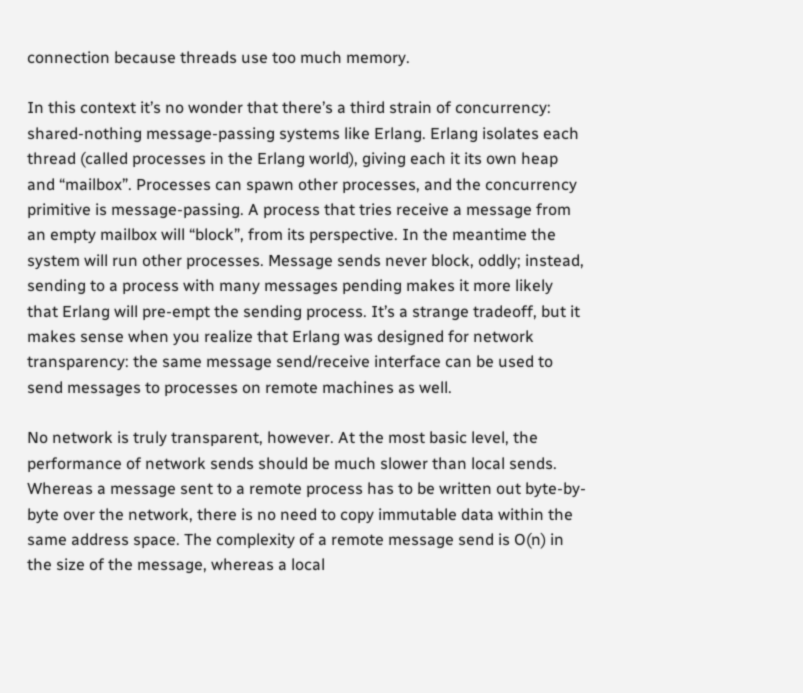connection because threads use too much memory.

In this context it’s no wonder that there’s a third strain of concurrency: shared-nothing message-passing systems like Erlang. Erlang isolates each thread (called processes in the Erlang world), giving each it its own heap and “mailbox”. Processes can spawn other processes, and the concurrency primitive is message-passing. A process that tries receive a message from an empty mailbox will “block”, from its perspective. In the meantime the system will run other processes. Message sends never block, oddly; instead, sending to a process with many messages pending makes it more likely that Erlang will pre-empt the sending process. It’s a strange tradeoff, but it makes sense when you realize that Erlang was designed for network transparency: the same message send/receive interface can be used to send messages to processes on remote machines as well.

No network is truly transparent, however. At the most basic level, the performance of network sends should be much slower than local sends. Whereas a message sent to a remote process has to be written out byte-by-byte over the network, there is no need to copy immutable data within the same address space. The complexity of a remote message send is O(n) in the size of the message, whereas a local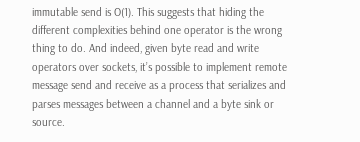immutable send is O(1). This suggests that hiding the different complexities behind one operator is the wrong thing to do. And indeed, given byte read and write operators over sockets, it’s possible to implement remote message send and receive as a process that serializes and parses messages between a channel and a byte sink or source.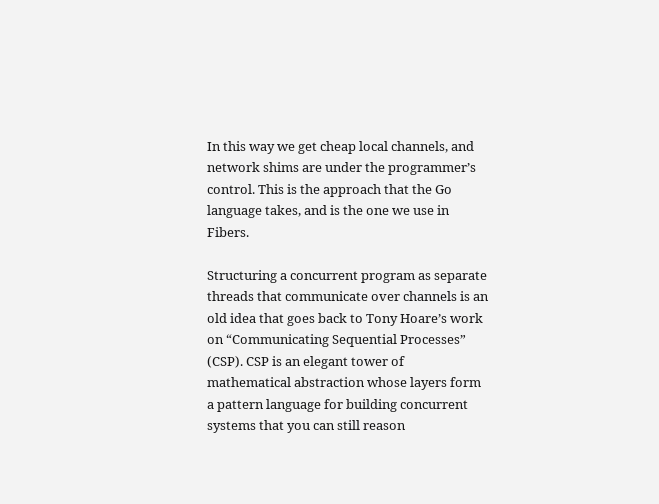In this way we get cheap local channels, and network shims are under the programmer’s control. This is the approach that the Go language takes, and is the one we use in Fibers.

Structuring a concurrent program as separate threads that communicate over channels is an old idea that goes back to Tony Hoare’s work on “Communicating Sequential Processes” (CSP). CSP is an elegant tower of mathematical abstraction whose layers form a pattern language for building concurrent systems that you can still reason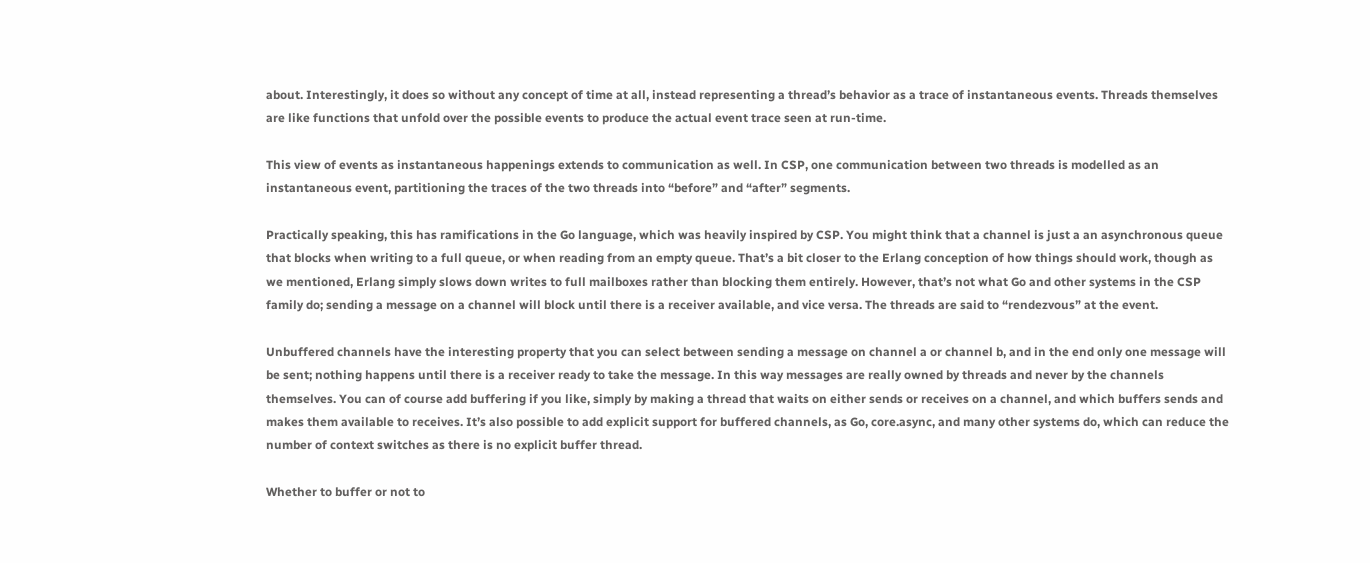about. Interestingly, it does so without any concept of time at all, instead representing a thread’s behavior as a trace of instantaneous events. Threads themselves are like functions that unfold over the possible events to produce the actual event trace seen at run-time.

This view of events as instantaneous happenings extends to communication as well. In CSP, one communication between two threads is modelled as an instantaneous event, partitioning the traces of the two threads into “before” and “after” segments.

Practically speaking, this has ramifications in the Go language, which was heavily inspired by CSP. You might think that a channel is just a an asynchronous queue that blocks when writing to a full queue, or when reading from an empty queue. That’s a bit closer to the Erlang conception of how things should work, though as we mentioned, Erlang simply slows down writes to full mailboxes rather than blocking them entirely. However, that’s not what Go and other systems in the CSP family do; sending a message on a channel will block until there is a receiver available, and vice versa. The threads are said to “rendezvous” at the event.

Unbuffered channels have the interesting property that you can select between sending a message on channel a or channel b, and in the end only one message will be sent; nothing happens until there is a receiver ready to take the message. In this way messages are really owned by threads and never by the channels themselves. You can of course add buffering if you like, simply by making a thread that waits on either sends or receives on a channel, and which buffers sends and makes them available to receives. It’s also possible to add explicit support for buffered channels, as Go, core.async, and many other systems do, which can reduce the number of context switches as there is no explicit buffer thread.

Whether to buffer or not to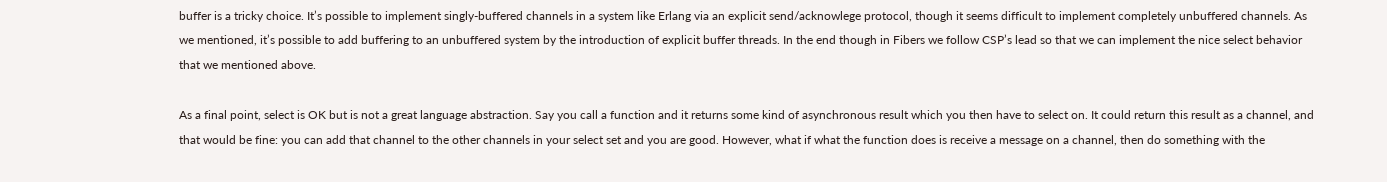buffer is a tricky choice. It’s possible to implement singly-buffered channels in a system like Erlang via an explicit send/acknowlege protocol, though it seems difficult to implement completely unbuffered channels. As we mentioned, it’s possible to add buffering to an unbuffered system by the introduction of explicit buffer threads. In the end though in Fibers we follow CSP’s lead so that we can implement the nice select behavior that we mentioned above.

As a final point, select is OK but is not a great language abstraction. Say you call a function and it returns some kind of asynchronous result which you then have to select on. It could return this result as a channel, and that would be fine: you can add that channel to the other channels in your select set and you are good. However, what if what the function does is receive a message on a channel, then do something with the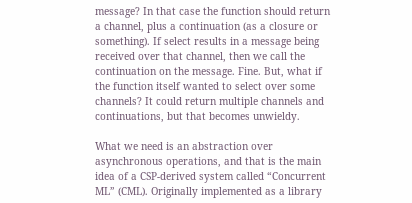message? In that case the function should return a channel, plus a continuation (as a closure or something). If select results in a message being received over that channel, then we call the continuation on the message. Fine. But, what if the function itself wanted to select over some channels? It could return multiple channels and continuations, but that becomes unwieldy.

What we need is an abstraction over asynchronous operations, and that is the main idea of a CSP-derived system called “Concurrent ML” (CML). Originally implemented as a library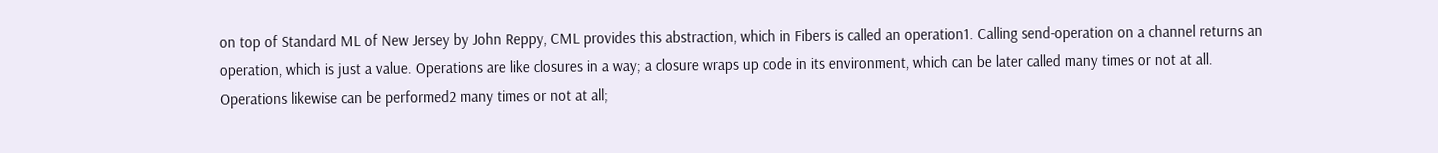on top of Standard ML of New Jersey by John Reppy, CML provides this abstraction, which in Fibers is called an operation1. Calling send-operation on a channel returns an operation, which is just a value. Operations are like closures in a way; a closure wraps up code in its environment, which can be later called many times or not at all. Operations likewise can be performed2 many times or not at all;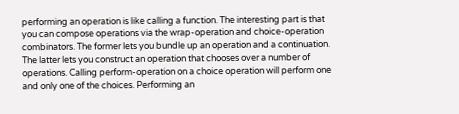performing an operation is like calling a function. The interesting part is that you can compose operations via the wrap-operation and choice-operation combinators. The former lets you bundle up an operation and a continuation. The latter lets you construct an operation that chooses over a number of operations. Calling perform-operation on a choice operation will perform one and only one of the choices. Performing an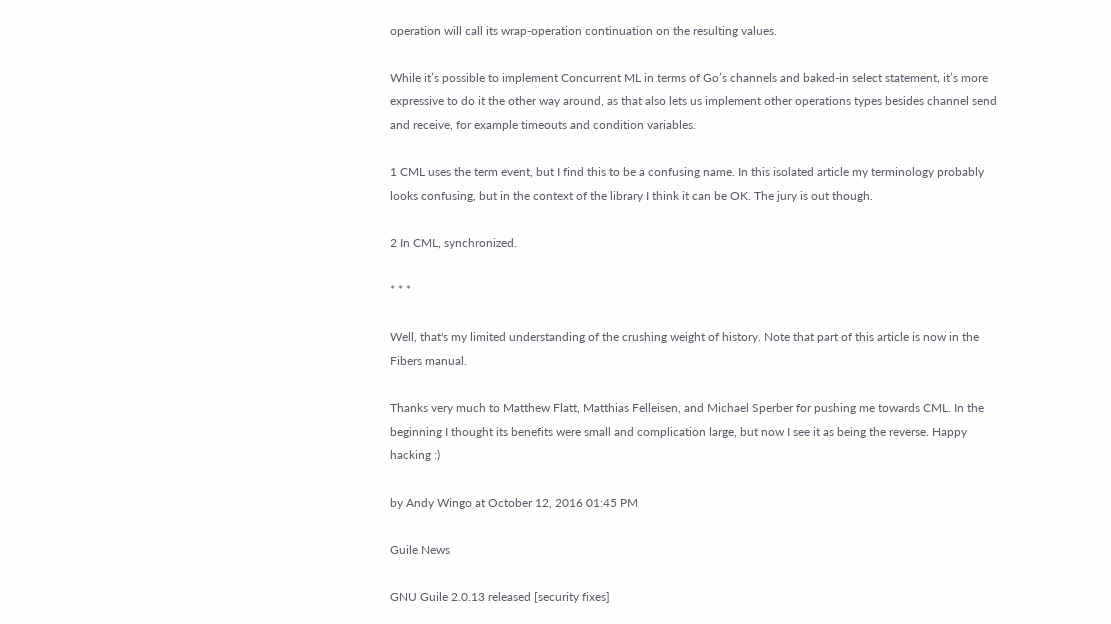operation will call its wrap-operation continuation on the resulting values.

While it’s possible to implement Concurrent ML in terms of Go’s channels and baked-in select statement, it’s more expressive to do it the other way around, as that also lets us implement other operations types besides channel send and receive, for example timeouts and condition variables.

1 CML uses the term event, but I find this to be a confusing name. In this isolated article my terminology probably looks confusing, but in the context of the library I think it can be OK. The jury is out though.

2 In CML, synchronized.

* * *

Well, that's my limited understanding of the crushing weight of history. Note that part of this article is now in the Fibers manual.

Thanks very much to Matthew Flatt, Matthias Felleisen, and Michael Sperber for pushing me towards CML. In the beginning I thought its benefits were small and complication large, but now I see it as being the reverse. Happy hacking :)

by Andy Wingo at October 12, 2016 01:45 PM

Guile News

GNU Guile 2.0.13 released [security fixes]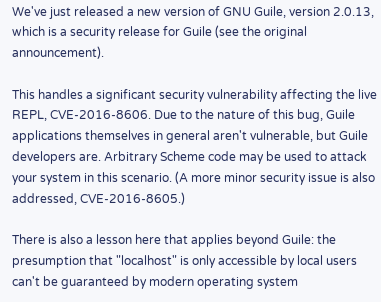We've just released a new version of GNU Guile, version 2.0.13, which is a security release for Guile (see the original announcement).

This handles a significant security vulnerability affecting the live REPL, CVE-2016-8606. Due to the nature of this bug, Guile applications themselves in general aren't vulnerable, but Guile developers are. Arbitrary Scheme code may be used to attack your system in this scenario. (A more minor security issue is also addressed, CVE-2016-8605.)

There is also a lesson here that applies beyond Guile: the presumption that "localhost" is only accessible by local users can't be guaranteed by modern operating system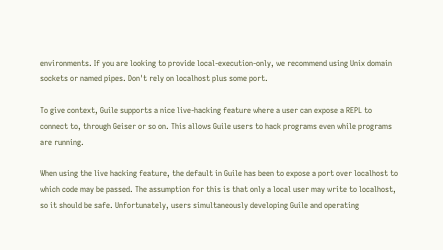environments. If you are looking to provide local-execution-only, we recommend using Unix domain sockets or named pipes. Don't rely on localhost plus some port.

To give context, Guile supports a nice live-hacking feature where a user can expose a REPL to connect to, through Geiser or so on. This allows Guile users to hack programs even while programs are running.

When using the live hacking feature, the default in Guile has been to expose a port over localhost to which code may be passed. The assumption for this is that only a local user may write to localhost, so it should be safe. Unfortunately, users simultaneously developing Guile and operating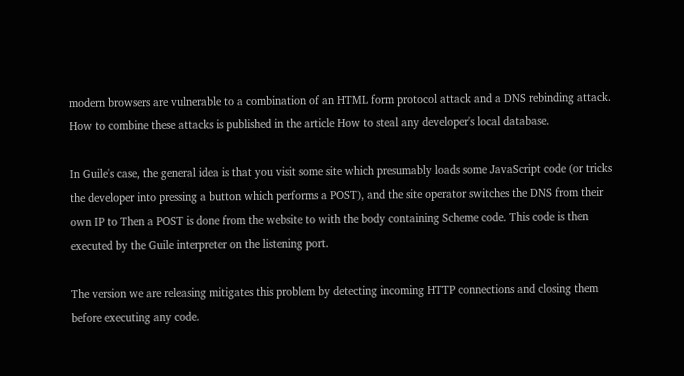modern browsers are vulnerable to a combination of an HTML form protocol attack and a DNS rebinding attack. How to combine these attacks is published in the article How to steal any developer's local database.

In Guile's case, the general idea is that you visit some site which presumably loads some JavaScript code (or tricks the developer into pressing a button which performs a POST), and the site operator switches the DNS from their own IP to Then a POST is done from the website to with the body containing Scheme code. This code is then executed by the Guile interpreter on the listening port.

The version we are releasing mitigates this problem by detecting incoming HTTP connections and closing them before executing any code.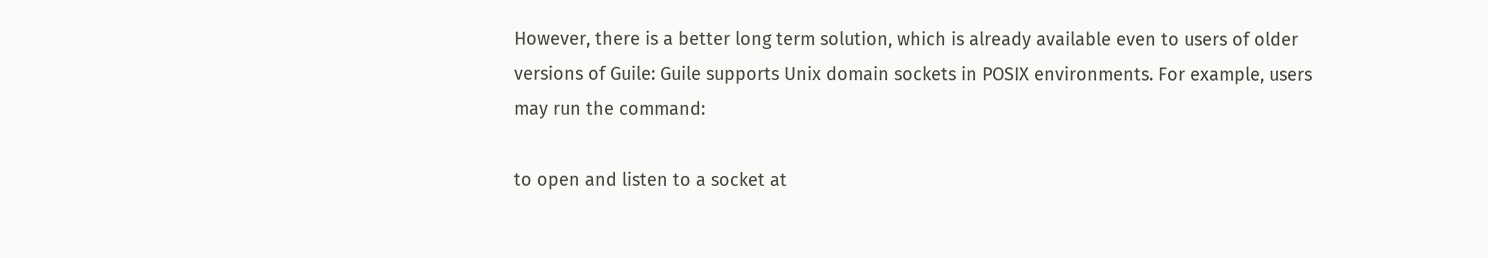However, there is a better long term solution, which is already available even to users of older versions of Guile: Guile supports Unix domain sockets in POSIX environments. For example, users may run the command:

to open and listen to a socket at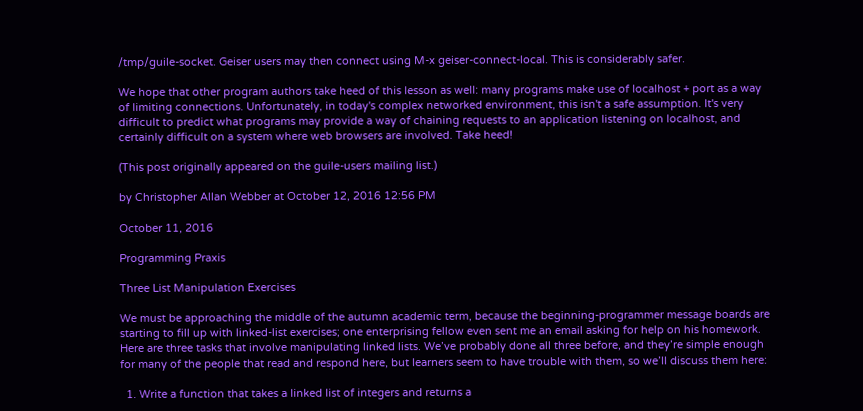/tmp/guile-socket. Geiser users may then connect using M-x geiser-connect-local. This is considerably safer.

We hope that other program authors take heed of this lesson as well: many programs make use of localhost + port as a way of limiting connections. Unfortunately, in today's complex networked environment, this isn't a safe assumption. It's very difficult to predict what programs may provide a way of chaining requests to an application listening on localhost, and certainly difficult on a system where web browsers are involved. Take heed!

(This post originally appeared on the guile-users mailing list.)

by Christopher Allan Webber at October 12, 2016 12:56 PM

October 11, 2016

Programming Praxis

Three List Manipulation Exercises

We must be approaching the middle of the autumn academic term, because the beginning-programmer message boards are starting to fill up with linked-list exercises; one enterprising fellow even sent me an email asking for help on his homework. Here are three tasks that involve manipulating linked lists. We’ve probably done all three before, and they’re simple enough for many of the people that read and respond here, but learners seem to have trouble with them, so we’ll discuss them here:

  1. Write a function that takes a linked list of integers and returns a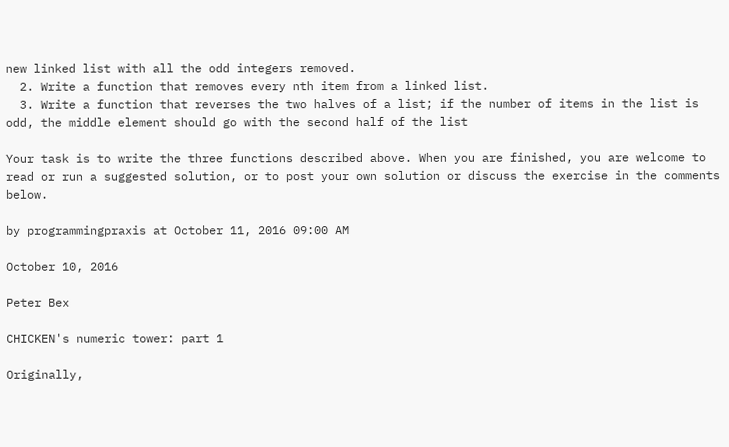new linked list with all the odd integers removed.
  2. Write a function that removes every nth item from a linked list.
  3. Write a function that reverses the two halves of a list; if the number of items in the list is odd, the middle element should go with the second half of the list

Your task is to write the three functions described above. When you are finished, you are welcome to read or run a suggested solution, or to post your own solution or discuss the exercise in the comments below.

by programmingpraxis at October 11, 2016 09:00 AM

October 10, 2016

Peter Bex

CHICKEN's numeric tower: part 1

Originally,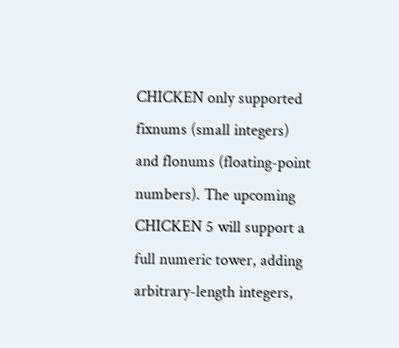CHICKEN only supported fixnums (small integers) and flonums (floating-point numbers). The upcoming CHICKEN 5 will support a full numeric tower, adding arbitrary-length integers,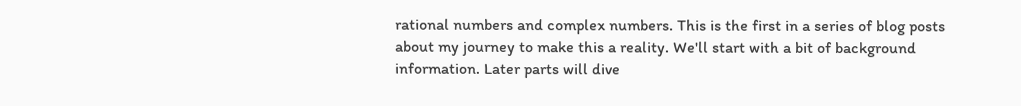rational numbers and complex numbers. This is the first in a series of blog posts about my journey to make this a reality. We'll start with a bit of background information. Later parts will dive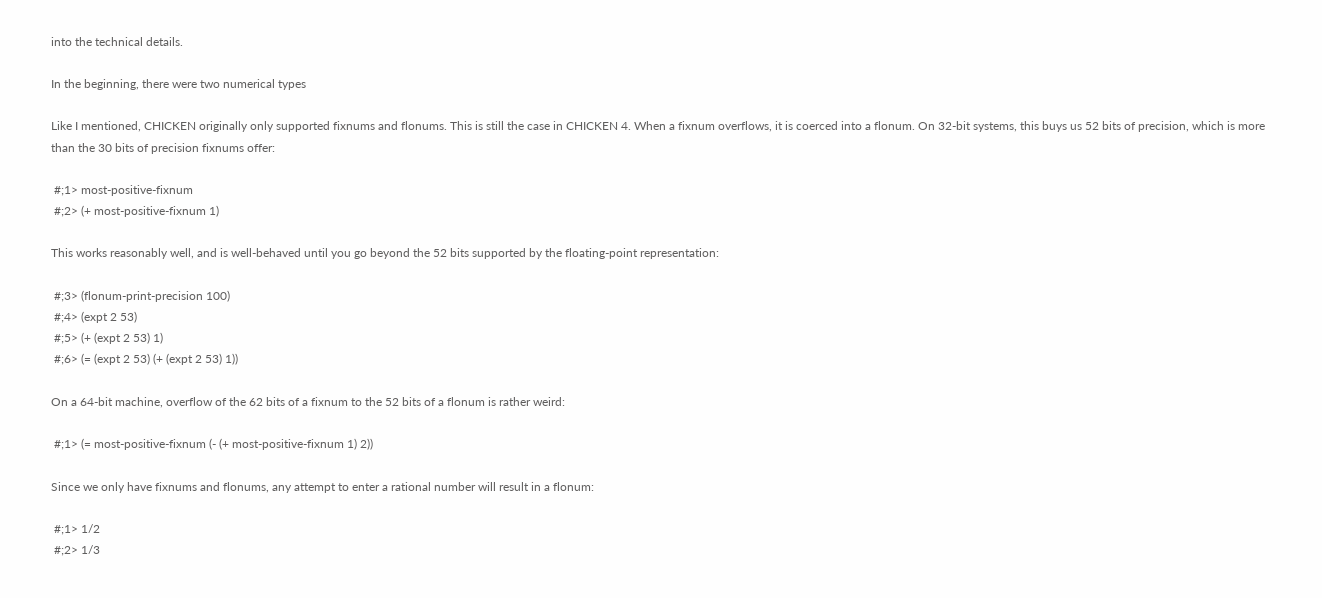into the technical details.

In the beginning, there were two numerical types

Like I mentioned, CHICKEN originally only supported fixnums and flonums. This is still the case in CHICKEN 4. When a fixnum overflows, it is coerced into a flonum. On 32-bit systems, this buys us 52 bits of precision, which is more than the 30 bits of precision fixnums offer:

 #;1> most-positive-fixnum
 #;2> (+ most-positive-fixnum 1)

This works reasonably well, and is well-behaved until you go beyond the 52 bits supported by the floating-point representation:

 #;3> (flonum-print-precision 100)
 #;4> (expt 2 53)
 #;5> (+ (expt 2 53) 1)
 #;6> (= (expt 2 53) (+ (expt 2 53) 1))

On a 64-bit machine, overflow of the 62 bits of a fixnum to the 52 bits of a flonum is rather weird:

 #;1> (= most-positive-fixnum (- (+ most-positive-fixnum 1) 2))

Since we only have fixnums and flonums, any attempt to enter a rational number will result in a flonum:

 #;1> 1/2
 #;2> 1/3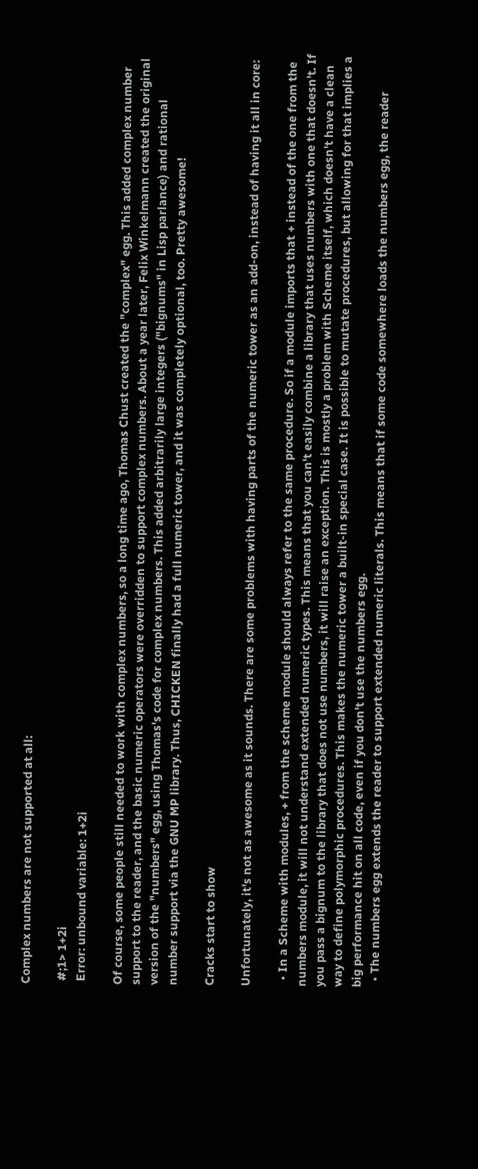Complex numbers are not supported at all:

 #;1> 1+2i
 Error: unbound variable: 1+2i

Of course, some people still needed to work with complex numbers, so a long time ago, Thomas Chust created the "complex" egg. This added complex number support to the reader, and the basic numeric operators were overridden to support complex numbers. About a year later, Felix Winkelmann created the original version of the "numbers" egg, using Thomas's code for complex numbers. This added arbitrarily large integers ("bignums" in Lisp parlance) and rational number support via the GNU MP library. Thus, CHICKEN finally had a full numeric tower, and it was completely optional, too. Pretty awesome!

Cracks start to show

Unfortunately, it's not as awesome as it sounds. There are some problems with having parts of the numeric tower as an add-on, instead of having it all in core:

  • In a Scheme with modules, + from the scheme module should always refer to the same procedure. So if a module imports that + instead of the one from the numbers module, it will not understand extended numeric types. This means that you can't easily combine a library that uses numbers with one that doesn't. If you pass a bignum to the library that does not use numbers, it will raise an exception. This is mostly a problem with Scheme itself, which doesn't have a clean way to define polymorphic procedures. This makes the numeric tower a built-in special case. It is possible to mutate procedures, but allowing for that implies a big performance hit on all code, even if you don't use the numbers egg.
  • The numbers egg extends the reader to support extended numeric literals. This means that if some code somewhere loads the numbers egg, the reader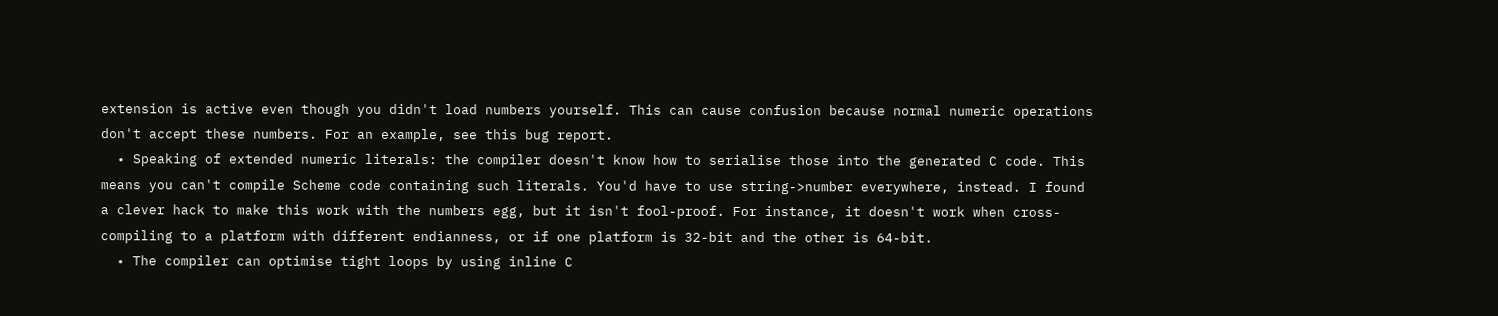extension is active even though you didn't load numbers yourself. This can cause confusion because normal numeric operations don't accept these numbers. For an example, see this bug report.
  • Speaking of extended numeric literals: the compiler doesn't know how to serialise those into the generated C code. This means you can't compile Scheme code containing such literals. You'd have to use string->number everywhere, instead. I found a clever hack to make this work with the numbers egg, but it isn't fool-proof. For instance, it doesn't work when cross-compiling to a platform with different endianness, or if one platform is 32-bit and the other is 64-bit.
  • The compiler can optimise tight loops by using inline C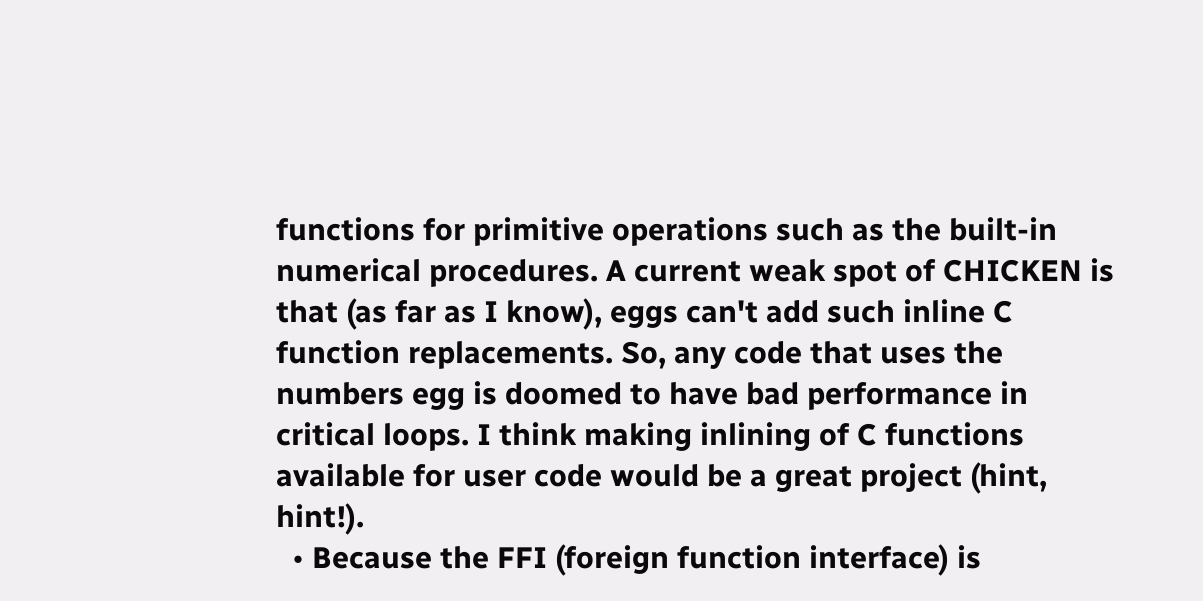functions for primitive operations such as the built-in numerical procedures. A current weak spot of CHICKEN is that (as far as I know), eggs can't add such inline C function replacements. So, any code that uses the numbers egg is doomed to have bad performance in critical loops. I think making inlining of C functions available for user code would be a great project (hint, hint!).
  • Because the FFI (foreign function interface) is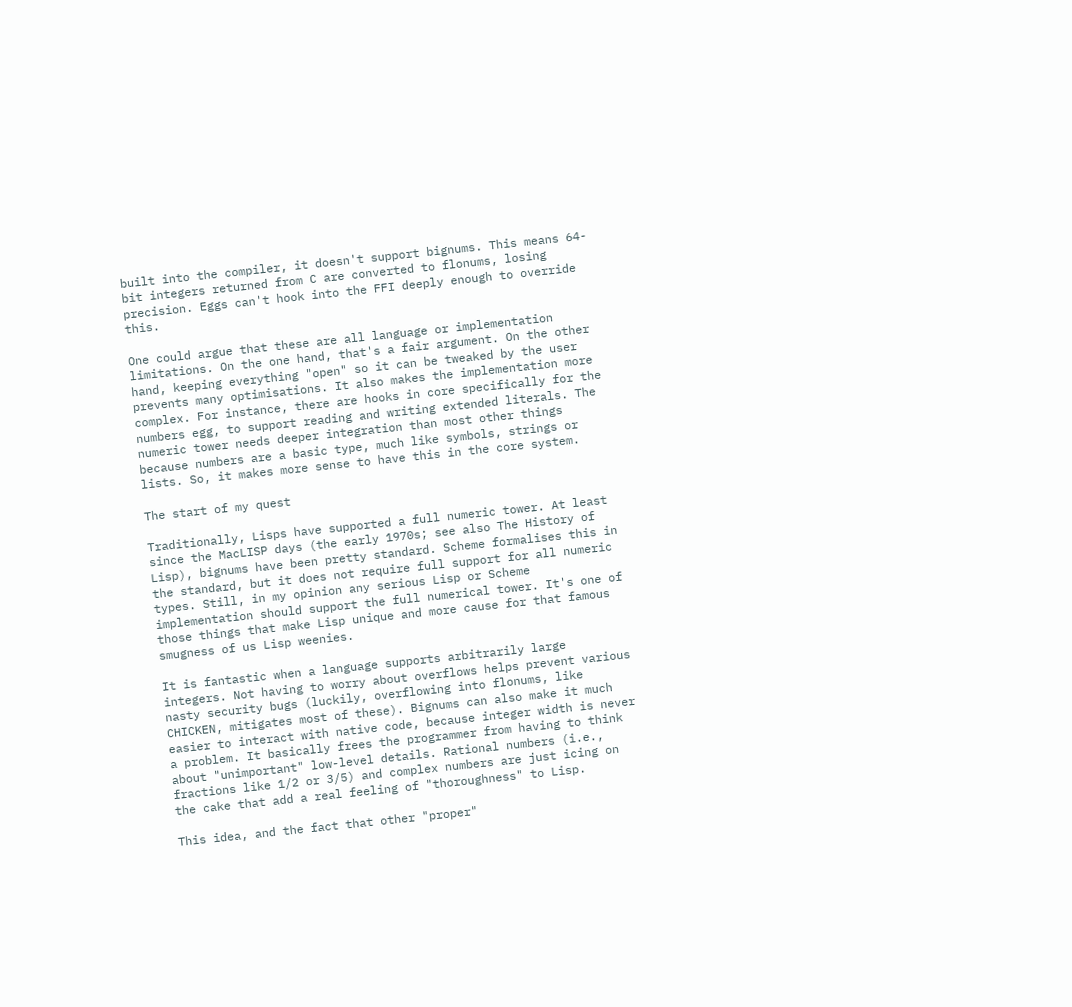built into the compiler, it doesn't support bignums. This means 64-bit integers returned from C are converted to flonums, losing precision. Eggs can't hook into the FFI deeply enough to override this.

One could argue that these are all language or implementation limitations. On the one hand, that's a fair argument. On the other hand, keeping everything "open" so it can be tweaked by the user prevents many optimisations. It also makes the implementation more complex. For instance, there are hooks in core specifically for the numbers egg, to support reading and writing extended literals. The numeric tower needs deeper integration than most other things because numbers are a basic type, much like symbols, strings or lists. So, it makes more sense to have this in the core system.

The start of my quest

Traditionally, Lisps have supported a full numeric tower. At least since the MacLISP days (the early 1970s; see also The History of Lisp), bignums have been pretty standard. Scheme formalises this in the standard, but it does not require full support for all numeric types. Still, in my opinion any serious Lisp or Scheme implementation should support the full numerical tower. It's one of those things that make Lisp unique and more cause for that famous smugness of us Lisp weenies.

It is fantastic when a language supports arbitrarily large integers. Not having to worry about overflows helps prevent various nasty security bugs (luckily, overflowing into flonums, like CHICKEN, mitigates most of these). Bignums can also make it much easier to interact with native code, because integer width is never a problem. It basically frees the programmer from having to think about "unimportant" low-level details. Rational numbers (i.e., fractions like 1/2 or 3/5) and complex numbers are just icing on the cake that add a real feeling of "thoroughness" to Lisp.

This idea, and the fact that other "proper"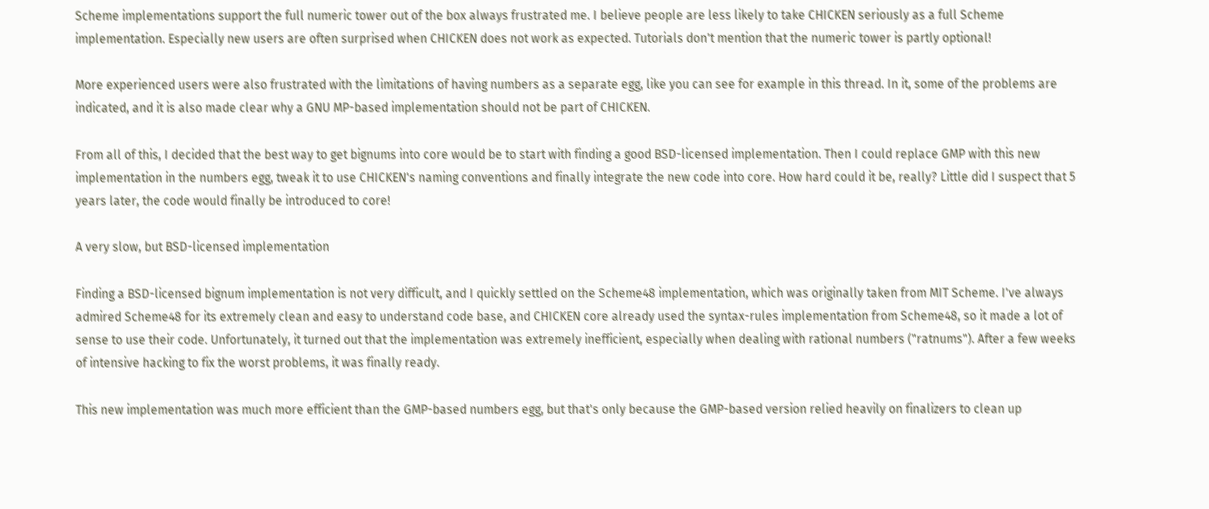Scheme implementations support the full numeric tower out of the box always frustrated me. I believe people are less likely to take CHICKEN seriously as a full Scheme implementation. Especially new users are often surprised when CHICKEN does not work as expected. Tutorials don't mention that the numeric tower is partly optional!

More experienced users were also frustrated with the limitations of having numbers as a separate egg, like you can see for example in this thread. In it, some of the problems are indicated, and it is also made clear why a GNU MP-based implementation should not be part of CHICKEN.

From all of this, I decided that the best way to get bignums into core would be to start with finding a good BSD-licensed implementation. Then I could replace GMP with this new implementation in the numbers egg, tweak it to use CHICKEN's naming conventions and finally integrate the new code into core. How hard could it be, really? Little did I suspect that 5 years later, the code would finally be introduced to core!

A very slow, but BSD-licensed implementation

Finding a BSD-licensed bignum implementation is not very difficult, and I quickly settled on the Scheme48 implementation, which was originally taken from MIT Scheme. I've always admired Scheme48 for its extremely clean and easy to understand code base, and CHICKEN core already used the syntax-rules implementation from Scheme48, so it made a lot of sense to use their code. Unfortunately, it turned out that the implementation was extremely inefficient, especially when dealing with rational numbers ("ratnums"). After a few weeks of intensive hacking to fix the worst problems, it was finally ready.

This new implementation was much more efficient than the GMP-based numbers egg, but that's only because the GMP-based version relied heavily on finalizers to clean up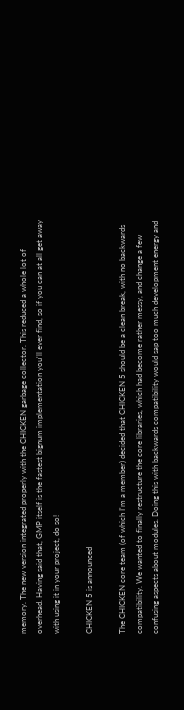memory. The new version integrated properly with the CHICKEN garbage collector. This reduced a whole lot of overhead. Having said that, GMP itself is the fastest bignum implementation you'll ever find, so if you can at all get away with using it in your project, do so!

CHICKEN 5 is announced

The CHICKEN core team (of which I'm a member) decided that CHICKEN 5 should be a clean break, with no backwards compatibility. We wanted to finally restructure the core libraries, which had become rather messy, and change a few confusing aspects about modules. Doing this with backwards compatibility would sap too much development energy and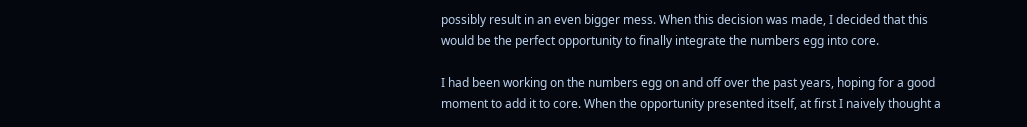possibly result in an even bigger mess. When this decision was made, I decided that this would be the perfect opportunity to finally integrate the numbers egg into core.

I had been working on the numbers egg on and off over the past years, hoping for a good moment to add it to core. When the opportunity presented itself, at first I naively thought a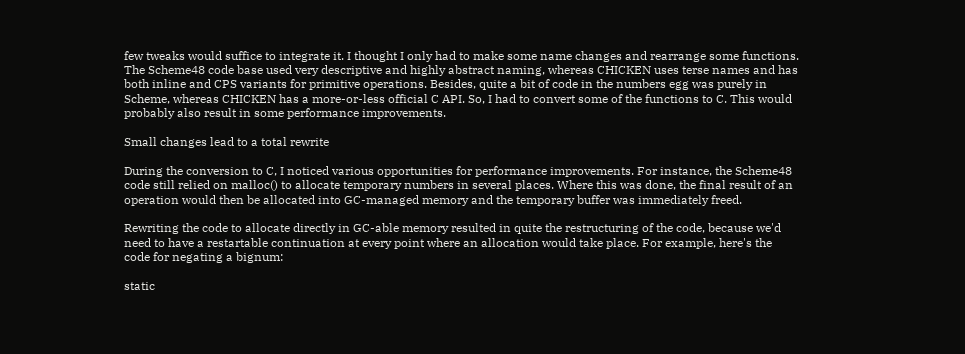few tweaks would suffice to integrate it. I thought I only had to make some name changes and rearrange some functions. The Scheme48 code base used very descriptive and highly abstract naming, whereas CHICKEN uses terse names and has both inline and CPS variants for primitive operations. Besides, quite a bit of code in the numbers egg was purely in Scheme, whereas CHICKEN has a more-or-less official C API. So, I had to convert some of the functions to C. This would probably also result in some performance improvements.

Small changes lead to a total rewrite

During the conversion to C, I noticed various opportunities for performance improvements. For instance, the Scheme48 code still relied on malloc() to allocate temporary numbers in several places. Where this was done, the final result of an operation would then be allocated into GC-managed memory and the temporary buffer was immediately freed.

Rewriting the code to allocate directly in GC-able memory resulted in quite the restructuring of the code, because we'd need to have a restartable continuation at every point where an allocation would take place. For example, here's the code for negating a bignum:

static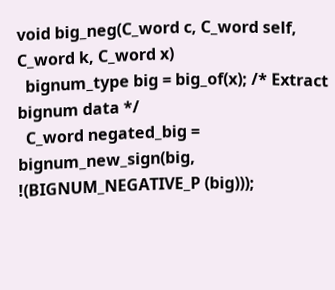void big_neg(C_word c, C_word self, C_word k, C_word x)
  bignum_type big = big_of(x); /* Extract bignum data */
  C_word negated_big = bignum_new_sign(big, !(BIGNUM_NEGATIVE_P (big)));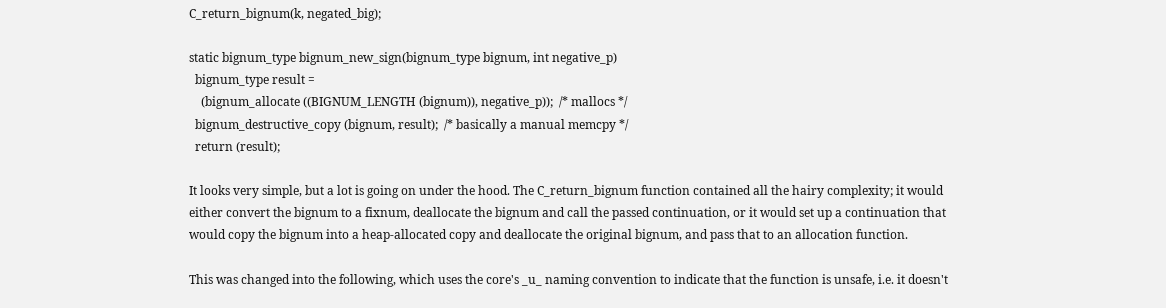C_return_bignum(k, negated_big);

static bignum_type bignum_new_sign(bignum_type bignum, int negative_p)
  bignum_type result =
    (bignum_allocate ((BIGNUM_LENGTH (bignum)), negative_p));  /* mallocs */
  bignum_destructive_copy (bignum, result);  /* basically a manual memcpy */
  return (result);

It looks very simple, but a lot is going on under the hood. The C_return_bignum function contained all the hairy complexity; it would either convert the bignum to a fixnum, deallocate the bignum and call the passed continuation, or it would set up a continuation that would copy the bignum into a heap-allocated copy and deallocate the original bignum, and pass that to an allocation function.

This was changed into the following, which uses the core's _u_ naming convention to indicate that the function is unsafe, i.e. it doesn't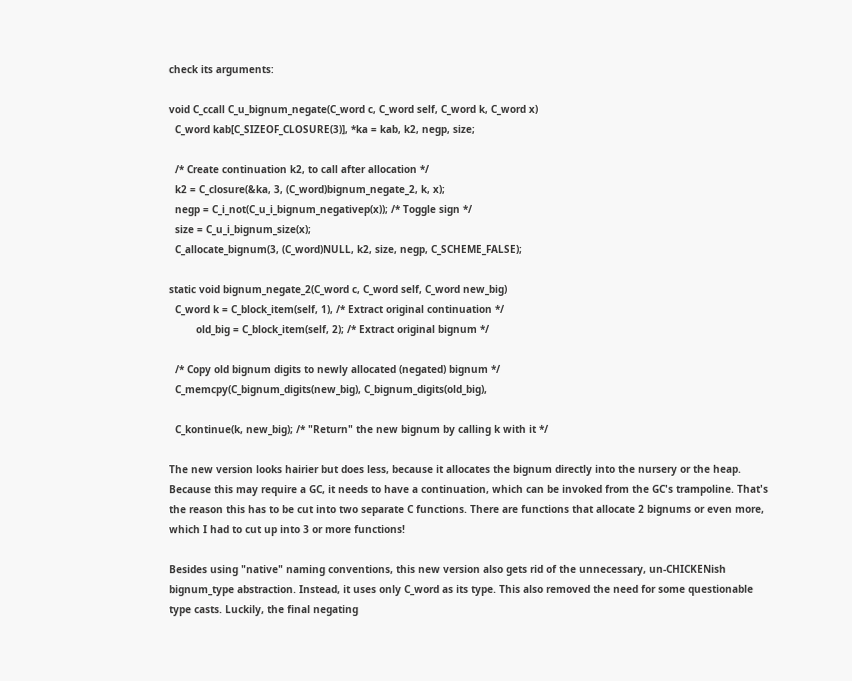check its arguments:

void C_ccall C_u_bignum_negate(C_word c, C_word self, C_word k, C_word x)
  C_word kab[C_SIZEOF_CLOSURE(3)], *ka = kab, k2, negp, size;

  /* Create continuation k2, to call after allocation */
  k2 = C_closure(&ka, 3, (C_word)bignum_negate_2, k, x);
  negp = C_i_not(C_u_i_bignum_negativep(x)); /* Toggle sign */
  size = C_u_i_bignum_size(x);
  C_allocate_bignum(3, (C_word)NULL, k2, size, negp, C_SCHEME_FALSE);

static void bignum_negate_2(C_word c, C_word self, C_word new_big)
  C_word k = C_block_item(self, 1), /* Extract original continuation */
         old_big = C_block_item(self, 2); /* Extract original bignum */

  /* Copy old bignum digits to newly allocated (negated) bignum */
  C_memcpy(C_bignum_digits(new_big), C_bignum_digits(old_big),

  C_kontinue(k, new_big); /* "Return" the new bignum by calling k with it */

The new version looks hairier but does less, because it allocates the bignum directly into the nursery or the heap. Because this may require a GC, it needs to have a continuation, which can be invoked from the GC's trampoline. That's the reason this has to be cut into two separate C functions. There are functions that allocate 2 bignums or even more, which I had to cut up into 3 or more functions!

Besides using "native" naming conventions, this new version also gets rid of the unnecessary, un-CHICKENish bignum_type abstraction. Instead, it uses only C_word as its type. This also removed the need for some questionable type casts. Luckily, the final negating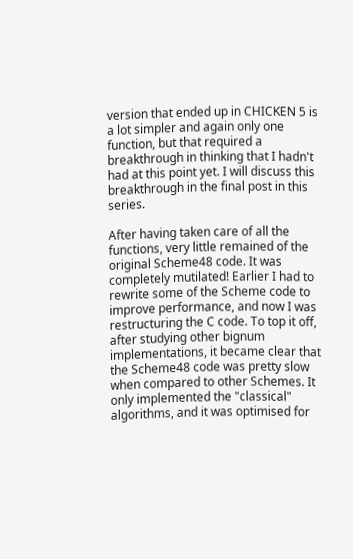version that ended up in CHICKEN 5 is a lot simpler and again only one function, but that required a breakthrough in thinking that I hadn't had at this point yet. I will discuss this breakthrough in the final post in this series.

After having taken care of all the functions, very little remained of the original Scheme48 code. It was completely mutilated! Earlier I had to rewrite some of the Scheme code to improve performance, and now I was restructuring the C code. To top it off, after studying other bignum implementations, it became clear that the Scheme48 code was pretty slow when compared to other Schemes. It only implemented the "classical" algorithms, and it was optimised for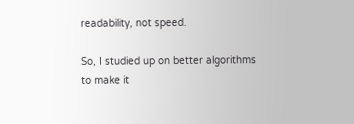readability, not speed.

So, I studied up on better algorithms to make it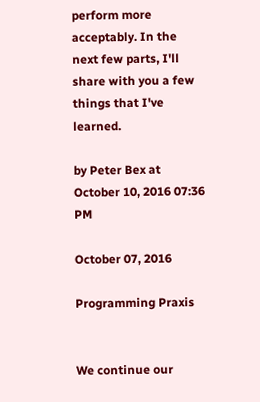perform more acceptably. In the next few parts, I'll share with you a few things that I've learned.

by Peter Bex at October 10, 2016 07:36 PM

October 07, 2016

Programming Praxis


We continue our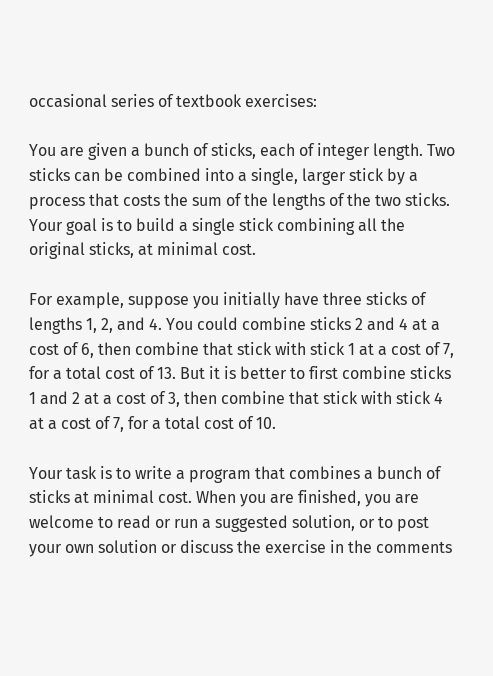occasional series of textbook exercises:

You are given a bunch of sticks, each of integer length. Two sticks can be combined into a single, larger stick by a process that costs the sum of the lengths of the two sticks. Your goal is to build a single stick combining all the original sticks, at minimal cost.

For example, suppose you initially have three sticks of lengths 1, 2, and 4. You could combine sticks 2 and 4 at a cost of 6, then combine that stick with stick 1 at a cost of 7, for a total cost of 13. But it is better to first combine sticks 1 and 2 at a cost of 3, then combine that stick with stick 4 at a cost of 7, for a total cost of 10.

Your task is to write a program that combines a bunch of sticks at minimal cost. When you are finished, you are welcome to read or run a suggested solution, or to post your own solution or discuss the exercise in the comments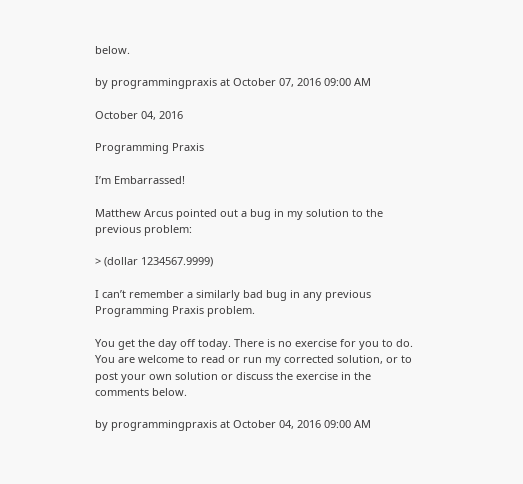below.

by programmingpraxis at October 07, 2016 09:00 AM

October 04, 2016

Programming Praxis

I’m Embarrassed!

Matthew Arcus pointed out a bug in my solution to the previous problem:

> (dollar 1234567.9999)

I can’t remember a similarly bad bug in any previous Programming Praxis problem.

You get the day off today. There is no exercise for you to do. You are welcome to read or run my corrected solution, or to post your own solution or discuss the exercise in the comments below.

by programmingpraxis at October 04, 2016 09:00 AM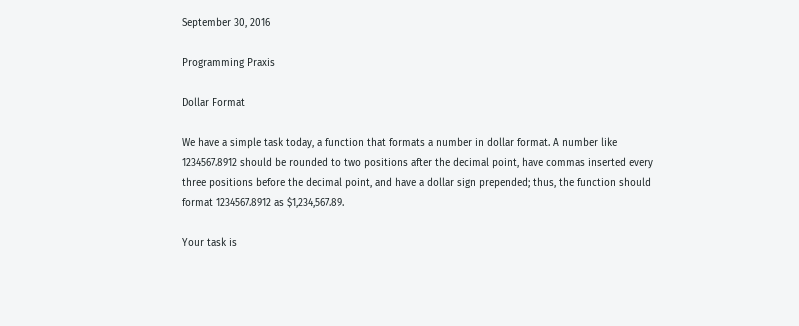September 30, 2016

Programming Praxis

Dollar Format

We have a simple task today, a function that formats a number in dollar format. A number like 1234567.8912 should be rounded to two positions after the decimal point, have commas inserted every three positions before the decimal point, and have a dollar sign prepended; thus, the function should format 1234567.8912 as $1,234,567.89.

Your task is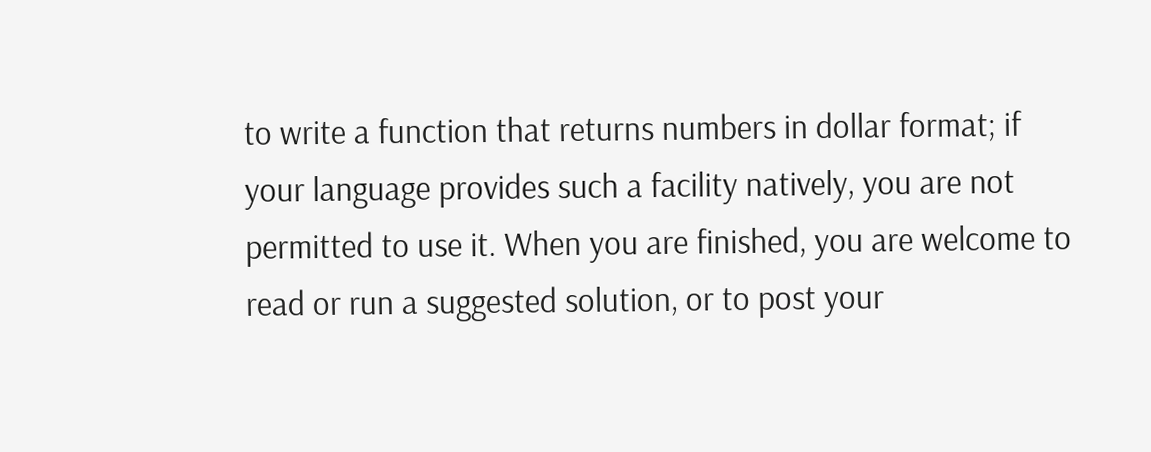to write a function that returns numbers in dollar format; if your language provides such a facility natively, you are not permitted to use it. When you are finished, you are welcome to read or run a suggested solution, or to post your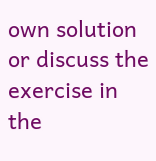own solution or discuss the exercise in the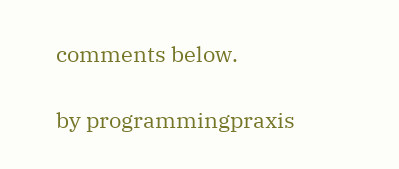comments below.

by programmingpraxis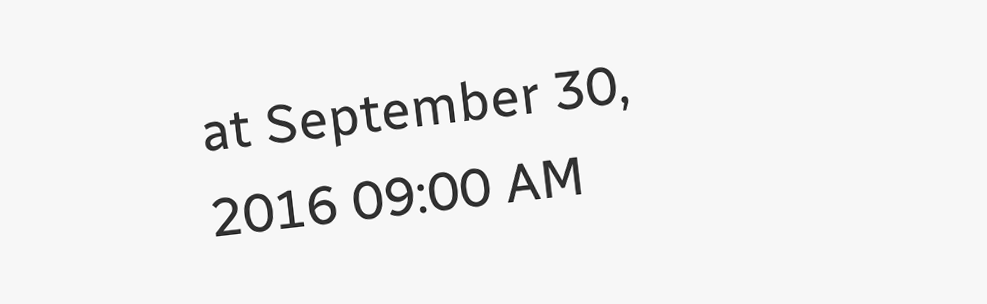at September 30, 2016 09:00 AM